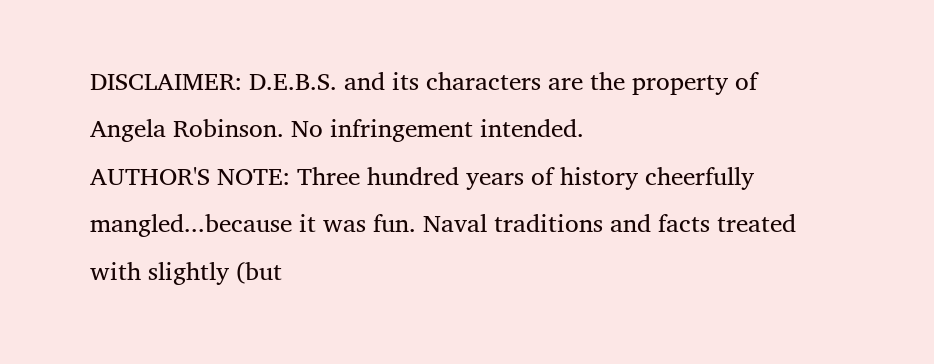DISCLAIMER: D.E.B.S. and its characters are the property of Angela Robinson. No infringement intended.
AUTHOR'S NOTE: Three hundred years of history cheerfully mangled...because it was fun. Naval traditions and facts treated with slightly (but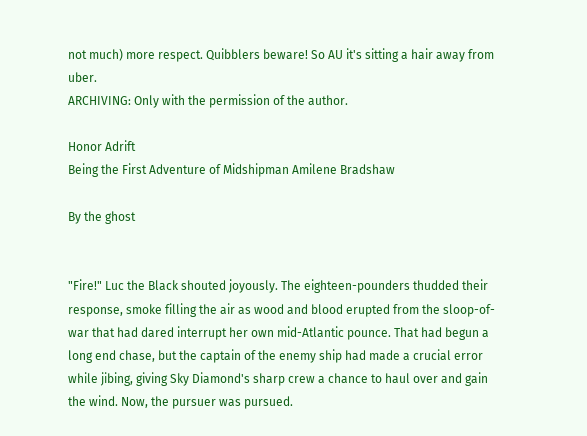not much) more respect. Quibblers beware! So AU it's sitting a hair away from uber.
ARCHIVING: Only with the permission of the author.

Honor Adrift
Being the First Adventure of Midshipman Amilene Bradshaw

By the ghost


"Fire!" Luc the Black shouted joyously. The eighteen-pounders thudded their response, smoke filling the air as wood and blood erupted from the sloop-of-war that had dared interrupt her own mid-Atlantic pounce. That had begun a long end chase, but the captain of the enemy ship had made a crucial error while jibing, giving Sky Diamond's sharp crew a chance to haul over and gain the wind. Now, the pursuer was pursued.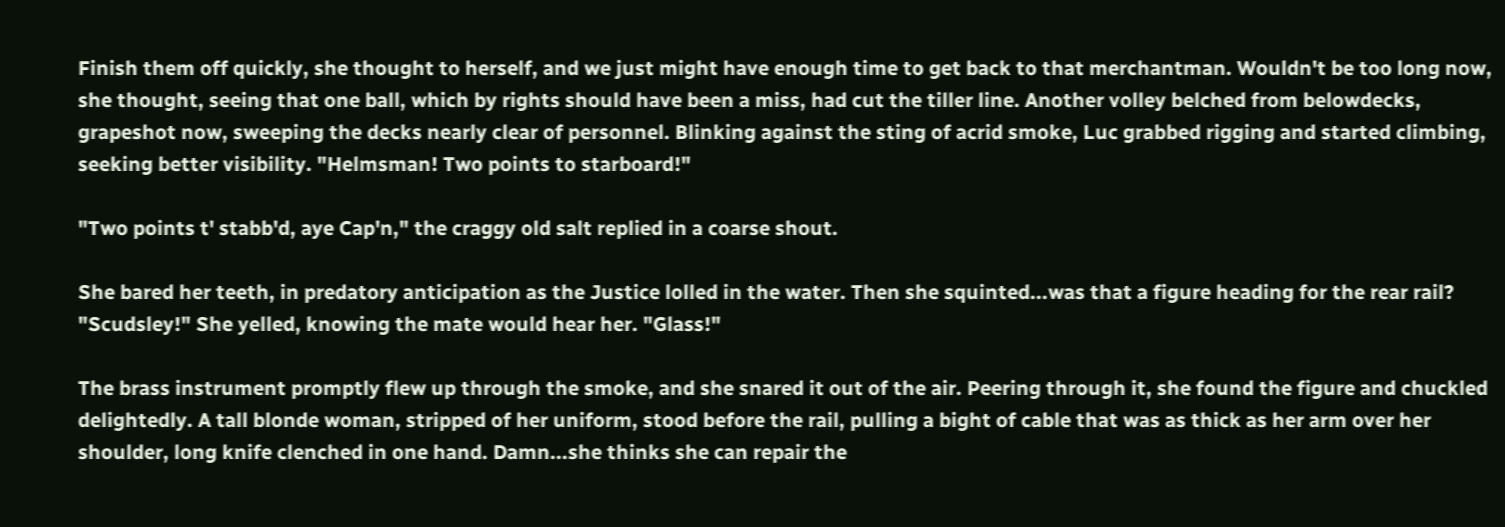Finish them off quickly, she thought to herself, and we just might have enough time to get back to that merchantman. Wouldn't be too long now, she thought, seeing that one ball, which by rights should have been a miss, had cut the tiller line. Another volley belched from belowdecks, grapeshot now, sweeping the decks nearly clear of personnel. Blinking against the sting of acrid smoke, Luc grabbed rigging and started climbing, seeking better visibility. "Helmsman! Two points to starboard!"

"Two points t' stabb'd, aye Cap'n," the craggy old salt replied in a coarse shout.

She bared her teeth, in predatory anticipation as the Justice lolled in the water. Then she squinted...was that a figure heading for the rear rail? "Scudsley!" She yelled, knowing the mate would hear her. "Glass!"

The brass instrument promptly flew up through the smoke, and she snared it out of the air. Peering through it, she found the figure and chuckled delightedly. A tall blonde woman, stripped of her uniform, stood before the rail, pulling a bight of cable that was as thick as her arm over her shoulder, long knife clenched in one hand. Damn...she thinks she can repair the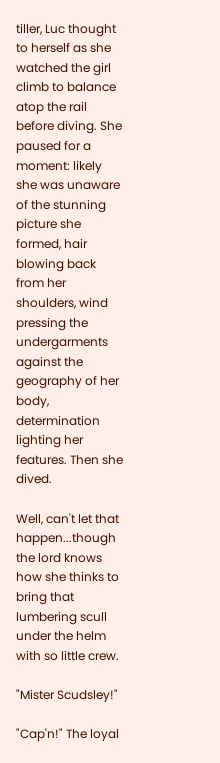tiller, Luc thought to herself as she watched the girl climb to balance atop the rail before diving. She paused for a moment: likely she was unaware of the stunning picture she formed, hair blowing back from her shoulders, wind pressing the undergarments against the geography of her body, determination lighting her features. Then she dived.

Well, can't let that happen...though the lord knows how she thinks to bring that lumbering scull under the helm with so little crew.

"Mister Scudsley!"

"Cap'n!" The loyal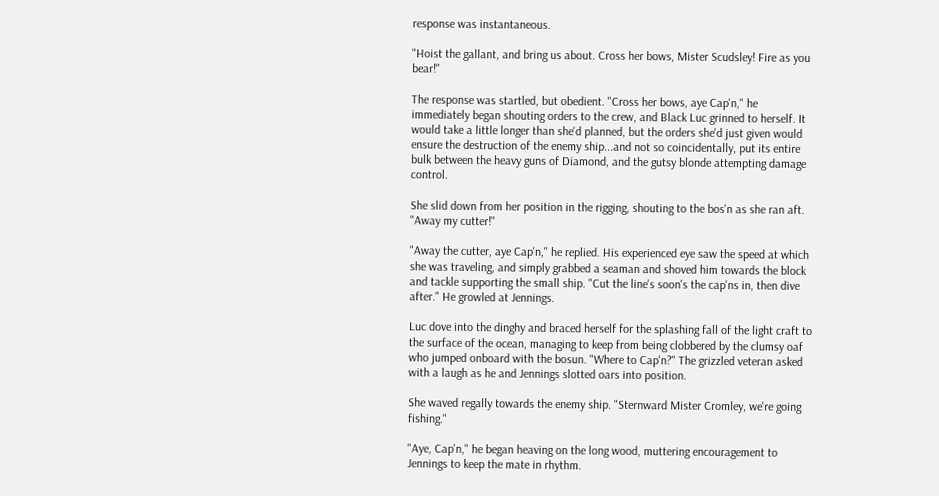response was instantaneous.

"Hoist the gallant, and bring us about. Cross her bows, Mister Scudsley! Fire as you bear!"

The response was startled, but obedient. "Cross her bows, aye Cap'n," he immediately began shouting orders to the crew, and Black Luc grinned to herself. It would take a little longer than she'd planned, but the orders she'd just given would ensure the destruction of the enemy ship...and not so coincidentally, put its entire bulk between the heavy guns of Diamond, and the gutsy blonde attempting damage control.

She slid down from her position in the rigging, shouting to the bos'n as she ran aft. "Away my cutter!"

"Away the cutter, aye Cap'n," he replied. His experienced eye saw the speed at which she was traveling, and simply grabbed a seaman and shoved him towards the block and tackle supporting the small ship. "Cut the line's soon's the cap'ns in, then dive after." He growled at Jennings.

Luc dove into the dinghy and braced herself for the splashing fall of the light craft to the surface of the ocean, managing to keep from being clobbered by the clumsy oaf who jumped onboard with the bosun. "Where to Cap'n?" The grizzled veteran asked with a laugh as he and Jennings slotted oars into position.

She waved regally towards the enemy ship. "Sternward Mister Cromley, we're going fishing."

"Aye, Cap'n," he began heaving on the long wood, muttering encouragement to Jennings to keep the mate in rhythm.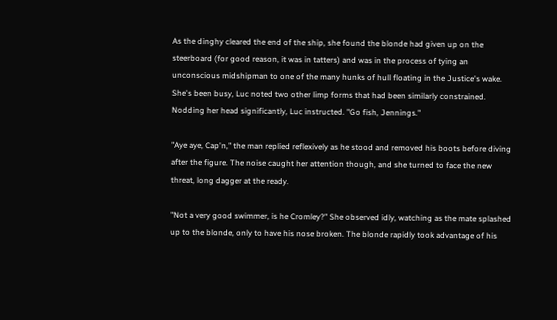As the dinghy cleared the end of the ship, she found the blonde had given up on the steerboard (for good reason, it was in tatters) and was in the process of tying an unconscious midshipman to one of the many hunks of hull floating in the Justice's wake. She's been busy, Luc noted two other limp forms that had been similarly constrained. Nodding her head significantly, Luc instructed. "Go fish, Jennings."

"Aye aye, Cap'n," the man replied reflexively as he stood and removed his boots before diving after the figure. The noise caught her attention though, and she turned to face the new threat, long dagger at the ready.

"Not a very good swimmer, is he Cromley?" She observed idly, watching as the mate splashed up to the blonde, only to have his nose broken. The blonde rapidly took advantage of his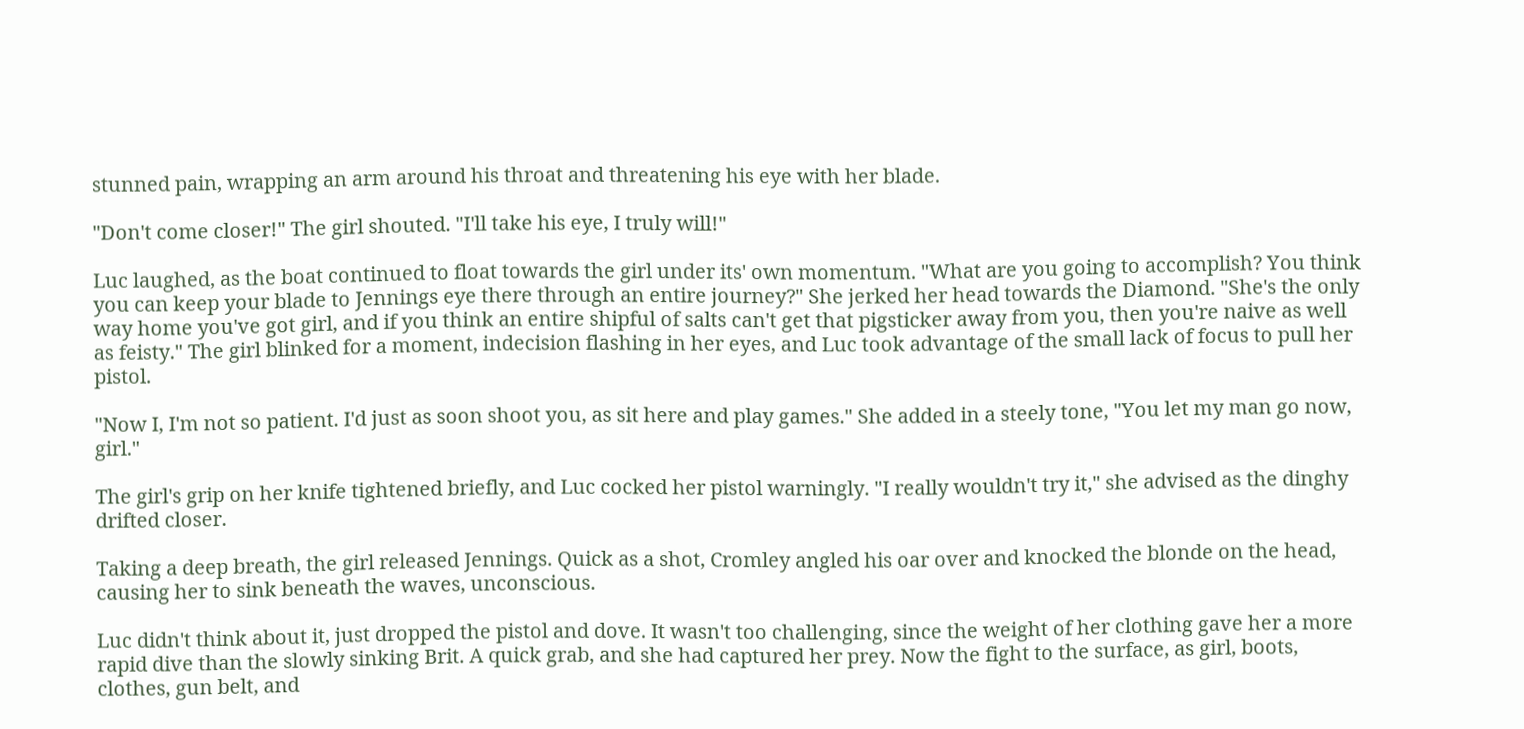stunned pain, wrapping an arm around his throat and threatening his eye with her blade.

"Don't come closer!" The girl shouted. "I'll take his eye, I truly will!"

Luc laughed, as the boat continued to float towards the girl under its' own momentum. "What are you going to accomplish? You think you can keep your blade to Jennings eye there through an entire journey?" She jerked her head towards the Diamond. "She's the only way home you've got girl, and if you think an entire shipful of salts can't get that pigsticker away from you, then you're naive as well as feisty." The girl blinked for a moment, indecision flashing in her eyes, and Luc took advantage of the small lack of focus to pull her pistol.

"Now I, I'm not so patient. I'd just as soon shoot you, as sit here and play games." She added in a steely tone, "You let my man go now, girl."

The girl's grip on her knife tightened briefly, and Luc cocked her pistol warningly. "I really wouldn't try it," she advised as the dinghy drifted closer.

Taking a deep breath, the girl released Jennings. Quick as a shot, Cromley angled his oar over and knocked the blonde on the head, causing her to sink beneath the waves, unconscious.

Luc didn't think about it, just dropped the pistol and dove. It wasn't too challenging, since the weight of her clothing gave her a more rapid dive than the slowly sinking Brit. A quick grab, and she had captured her prey. Now the fight to the surface, as girl, boots, clothes, gun belt, and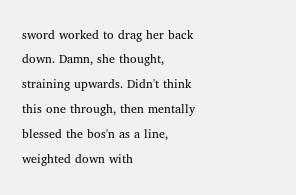sword worked to drag her back down. Damn, she thought, straining upwards. Didn't think this one through, then mentally blessed the bos'n as a line, weighted down with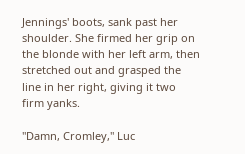Jennings' boots, sank past her shoulder. She firmed her grip on the blonde with her left arm, then stretched out and grasped the line in her right, giving it two firm yanks.

"Damn, Cromley," Luc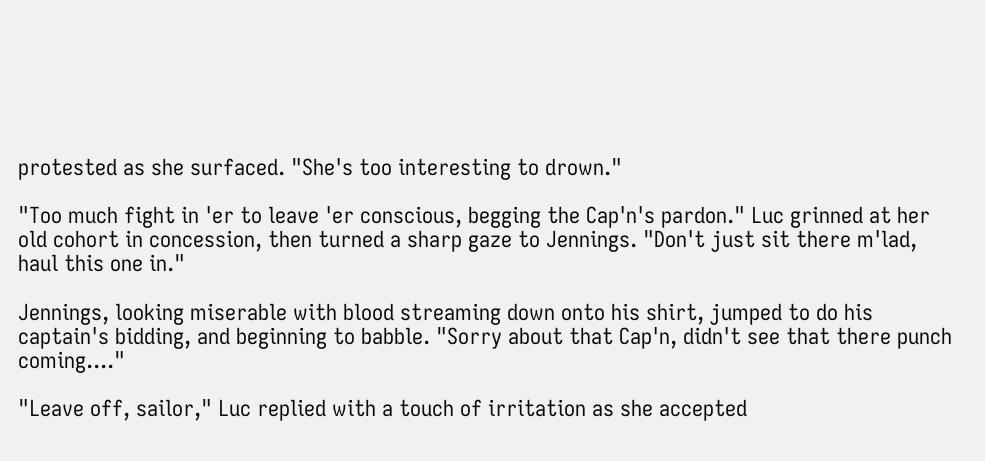protested as she surfaced. "She's too interesting to drown."

"Too much fight in 'er to leave 'er conscious, begging the Cap'n's pardon." Luc grinned at her old cohort in concession, then turned a sharp gaze to Jennings. "Don't just sit there m'lad, haul this one in."

Jennings, looking miserable with blood streaming down onto his shirt, jumped to do his captain's bidding, and beginning to babble. "Sorry about that Cap'n, didn't see that there punch coming...."

"Leave off, sailor," Luc replied with a touch of irritation as she accepted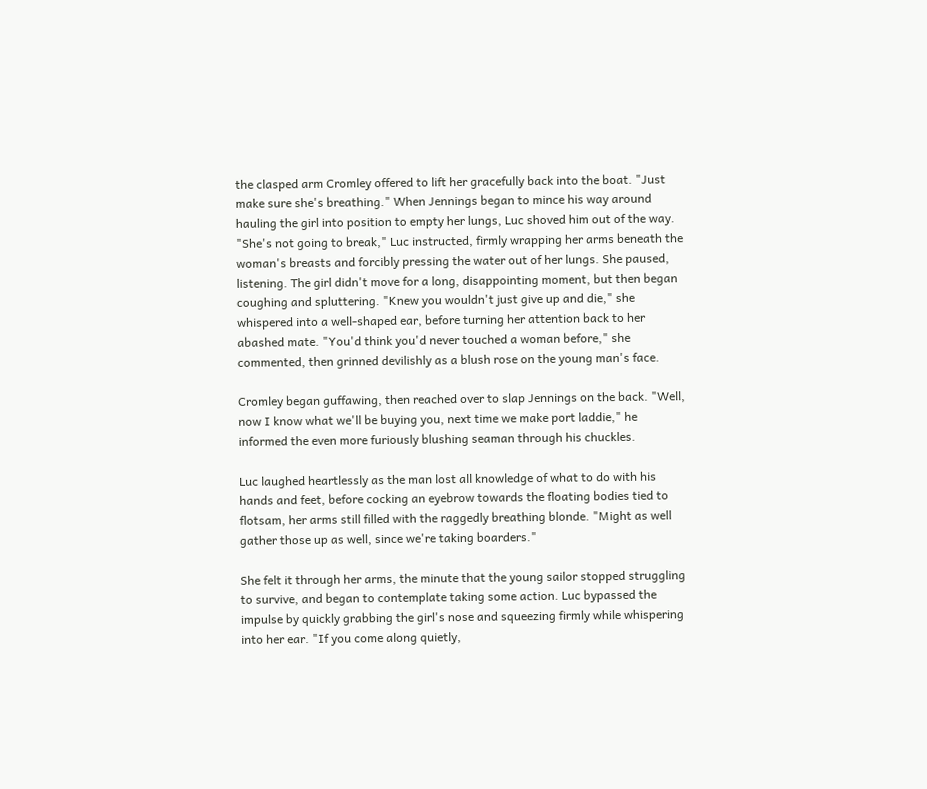the clasped arm Cromley offered to lift her gracefully back into the boat. "Just make sure she's breathing." When Jennings began to mince his way around hauling the girl into position to empty her lungs, Luc shoved him out of the way. "She's not going to break," Luc instructed, firmly wrapping her arms beneath the woman's breasts and forcibly pressing the water out of her lungs. She paused, listening. The girl didn't move for a long, disappointing moment, but then began coughing and spluttering. "Knew you wouldn't just give up and die," she whispered into a well-shaped ear, before turning her attention back to her abashed mate. "You'd think you'd never touched a woman before," she commented, then grinned devilishly as a blush rose on the young man's face.

Cromley began guffawing, then reached over to slap Jennings on the back. "Well, now I know what we'll be buying you, next time we make port laddie," he informed the even more furiously blushing seaman through his chuckles.

Luc laughed heartlessly as the man lost all knowledge of what to do with his hands and feet, before cocking an eyebrow towards the floating bodies tied to flotsam, her arms still filled with the raggedly breathing blonde. "Might as well gather those up as well, since we're taking boarders."

She felt it through her arms, the minute that the young sailor stopped struggling to survive, and began to contemplate taking some action. Luc bypassed the impulse by quickly grabbing the girl's nose and squeezing firmly while whispering into her ear. "If you come along quietly,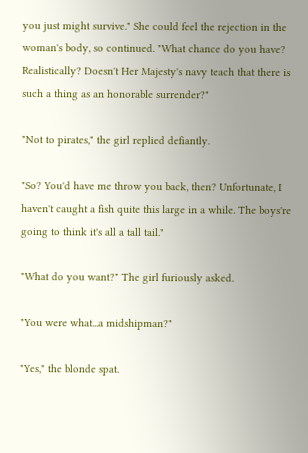you just might survive." She could feel the rejection in the woman's body, so continued. "What chance do you have? Realistically? Doesn't Her Majesty's navy teach that there is such a thing as an honorable surrender?"

"Not to pirates," the girl replied defiantly.

"So? You'd have me throw you back, then? Unfortunate, I haven't caught a fish quite this large in a while. The boys're going to think it's all a tall tail."

"What do you want?" The girl furiously asked.

"You were what...a midshipman?"

"Yes," the blonde spat.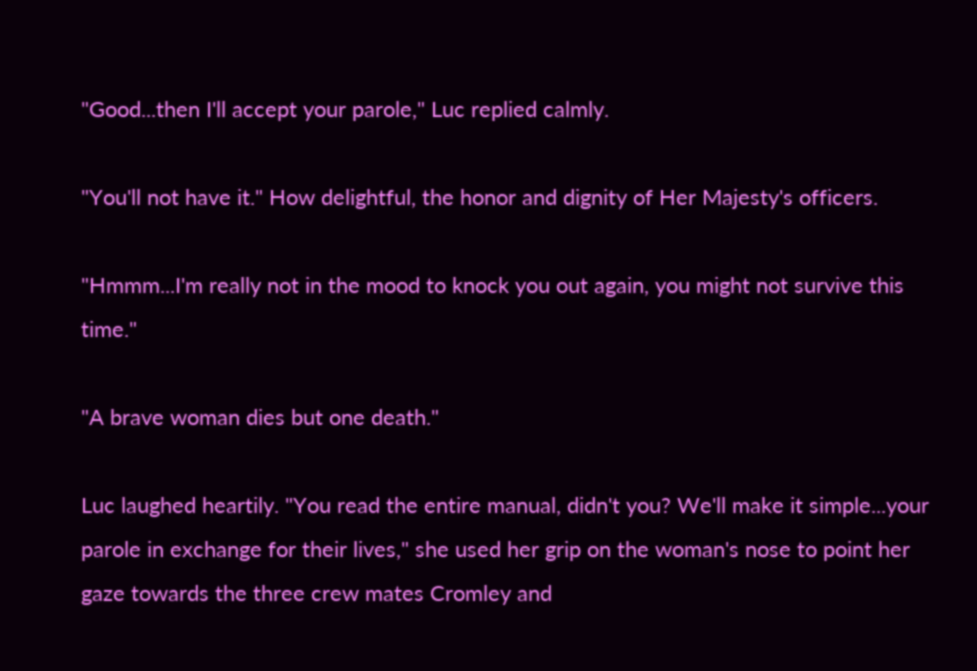"Good...then I'll accept your parole," Luc replied calmly.

"You'll not have it." How delightful, the honor and dignity of Her Majesty's officers.

"Hmmm...I'm really not in the mood to knock you out again, you might not survive this time."

"A brave woman dies but one death."

Luc laughed heartily. "You read the entire manual, didn't you? We'll make it simple...your parole in exchange for their lives," she used her grip on the woman's nose to point her gaze towards the three crew mates Cromley and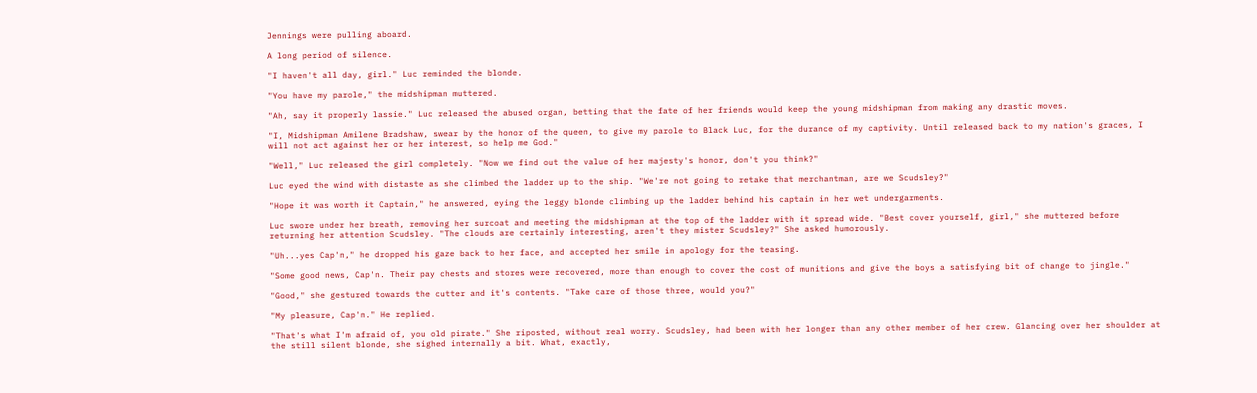Jennings were pulling aboard.

A long period of silence.

"I haven't all day, girl." Luc reminded the blonde.

"You have my parole," the midshipman muttered.

"Ah, say it properly lassie." Luc released the abused organ, betting that the fate of her friends would keep the young midshipman from making any drastic moves.

"I, Midshipman Amilene Bradshaw, swear by the honor of the queen, to give my parole to Black Luc, for the durance of my captivity. Until released back to my nation's graces, I will not act against her or her interest, so help me God."

"Well," Luc released the girl completely. "Now we find out the value of her majesty's honor, don't you think?"

Luc eyed the wind with distaste as she climbed the ladder up to the ship. "We're not going to retake that merchantman, are we Scudsley?"

"Hope it was worth it Captain," he answered, eying the leggy blonde climbing up the ladder behind his captain in her wet undergarments.

Luc swore under her breath, removing her surcoat and meeting the midshipman at the top of the ladder with it spread wide. "Best cover yourself, girl," she muttered before returning her attention Scudsley. "The clouds are certainly interesting, aren't they mister Scudsley?" She asked humorously.

"Uh...yes Cap'n," he dropped his gaze back to her face, and accepted her smile in apology for the teasing.

"Some good news, Cap'n. Their pay chests and stores were recovered, more than enough to cover the cost of munitions and give the boys a satisfying bit of change to jingle."

"Good," she gestured towards the cutter and it's contents. "Take care of those three, would you?"

"My pleasure, Cap'n." He replied.

"That's what I'm afraid of, you old pirate." She riposted, without real worry. Scudsley, had been with her longer than any other member of her crew. Glancing over her shoulder at the still silent blonde, she sighed internally a bit. What, exactly,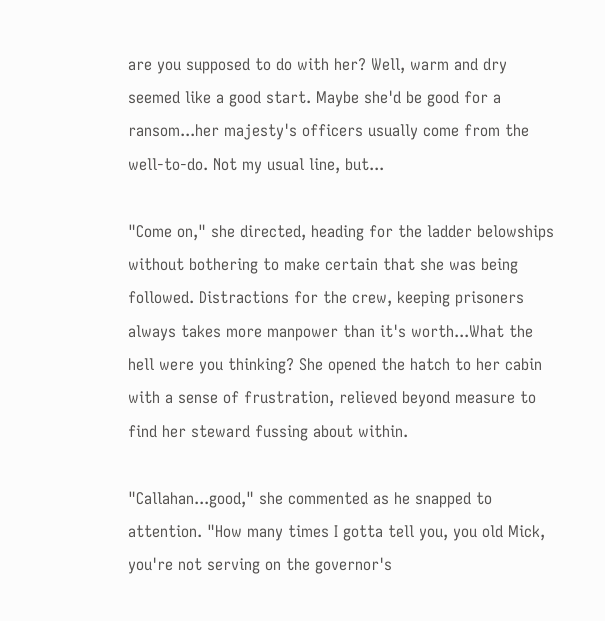are you supposed to do with her? Well, warm and dry seemed like a good start. Maybe she'd be good for a ransom...her majesty's officers usually come from the well-to-do. Not my usual line, but...

"Come on," she directed, heading for the ladder belowships without bothering to make certain that she was being followed. Distractions for the crew, keeping prisoners always takes more manpower than it's worth...What the hell were you thinking? She opened the hatch to her cabin with a sense of frustration, relieved beyond measure to find her steward fussing about within.

"Callahan...good," she commented as he snapped to attention. "How many times I gotta tell you, you old Mick, you're not serving on the governor's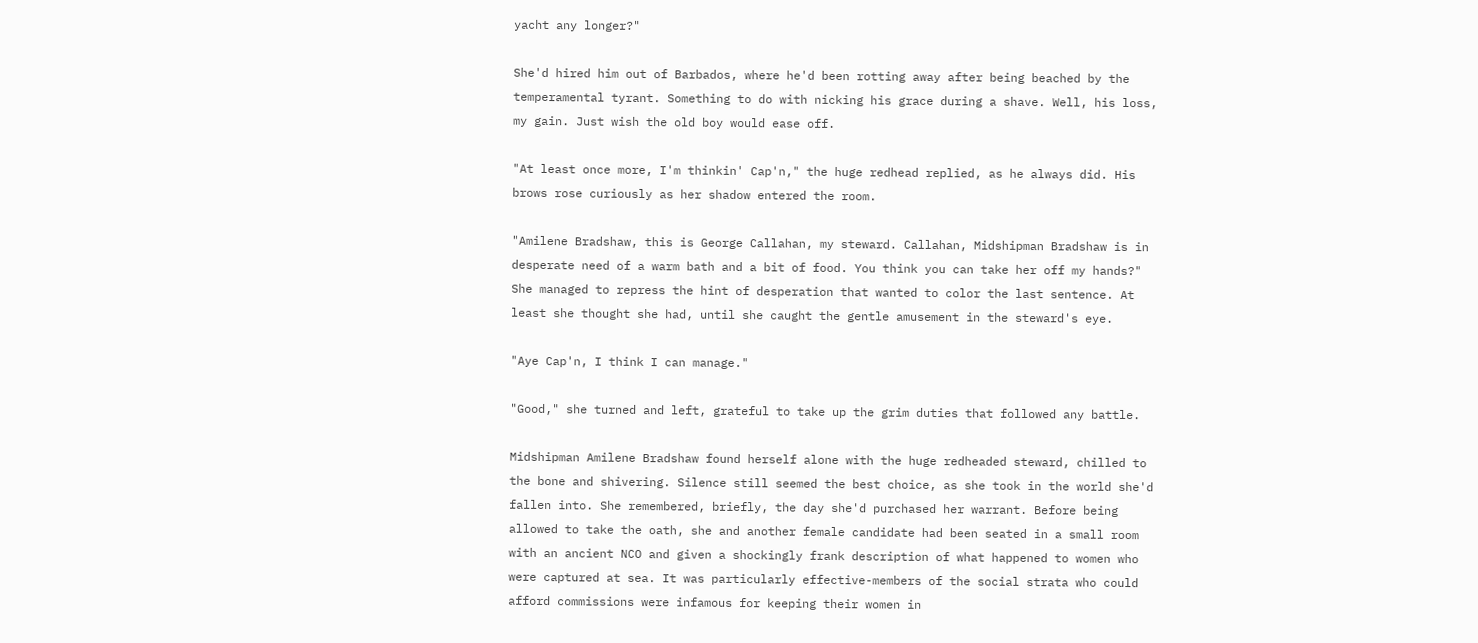yacht any longer?"

She'd hired him out of Barbados, where he'd been rotting away after being beached by the temperamental tyrant. Something to do with nicking his grace during a shave. Well, his loss, my gain. Just wish the old boy would ease off.

"At least once more, I'm thinkin' Cap'n," the huge redhead replied, as he always did. His brows rose curiously as her shadow entered the room.

"Amilene Bradshaw, this is George Callahan, my steward. Callahan, Midshipman Bradshaw is in desperate need of a warm bath and a bit of food. You think you can take her off my hands?" She managed to repress the hint of desperation that wanted to color the last sentence. At least she thought she had, until she caught the gentle amusement in the steward's eye.

"Aye Cap'n, I think I can manage."

"Good," she turned and left, grateful to take up the grim duties that followed any battle.

Midshipman Amilene Bradshaw found herself alone with the huge redheaded steward, chilled to the bone and shivering. Silence still seemed the best choice, as she took in the world she'd fallen into. She remembered, briefly, the day she'd purchased her warrant. Before being allowed to take the oath, she and another female candidate had been seated in a small room with an ancient NCO and given a shockingly frank description of what happened to women who were captured at sea. It was particularly effective-members of the social strata who could afford commissions were infamous for keeping their women in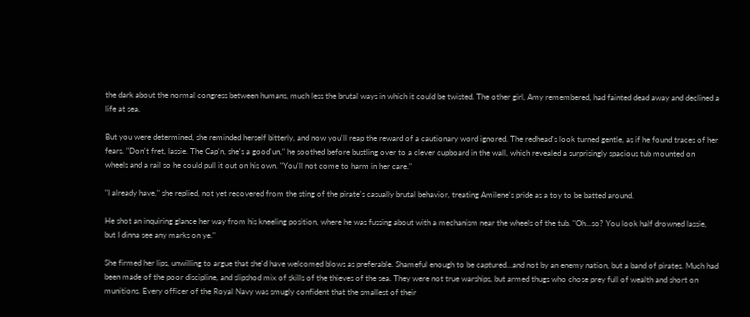the dark about the normal congress between humans, much less the brutal ways in which it could be twisted. The other girl, Amy remembered, had fainted dead away and declined a life at sea.

But you were determined, she reminded herself bitterly, and now you'll reap the reward of a cautionary word ignored. The redhead's look turned gentle, as if he found traces of her fears. "Don't fret, lassie. The Cap'n, she's a good'un," he soothed before bustling over to a clever cupboard in the wall, which revealed a surprisingly spacious tub mounted on wheels and a rail so he could pull it out on his own. "You'll not come to harm in her care."

"I already have," she replied, not yet recovered from the sting of the pirate's casually brutal behavior, treating Amilene's pride as a toy to be batted around.

He shot an inquiring glance her way from his kneeling position, where he was fussing about with a mechanism near the wheels of the tub. "Oh...so? You look half drowned lassie, but I dinna see any marks on ye."

She firmed her lips, unwilling to argue that she'd have welcomed blows as preferable. Shameful enough to be captured...and not by an enemy nation, but a band of pirates. Much had been made of the poor discipline, and slipshod mix of skills of the thieves of the sea. They were not true warships, but armed thugs who chose prey full of wealth and short on munitions. Every officer of the Royal Navy was smugly confident that the smallest of their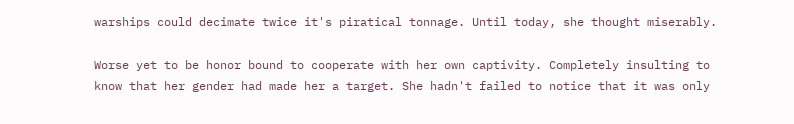warships could decimate twice it's piratical tonnage. Until today, she thought miserably.

Worse yet to be honor bound to cooperate with her own captivity. Completely insulting to know that her gender had made her a target. She hadn't failed to notice that it was only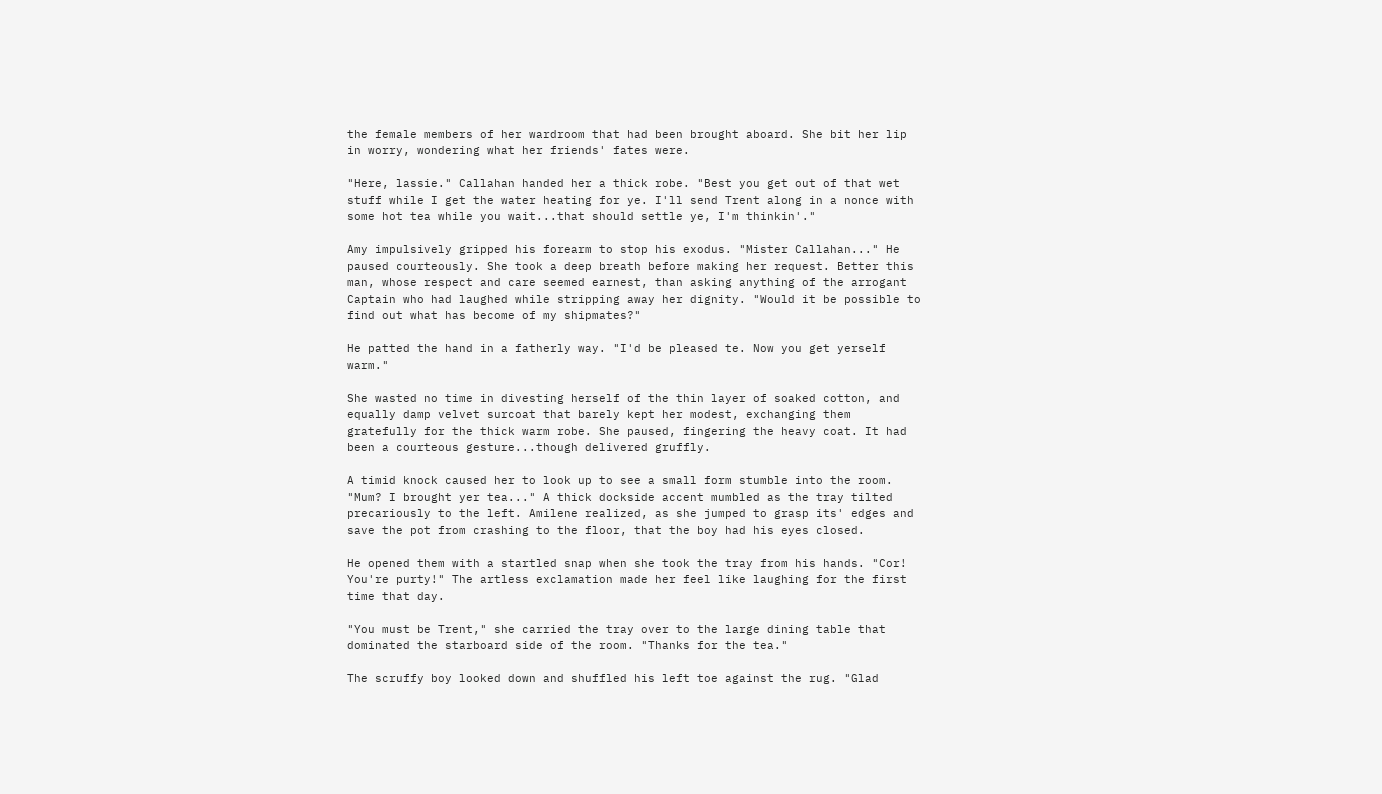the female members of her wardroom that had been brought aboard. She bit her lip in worry, wondering what her friends' fates were.

"Here, lassie." Callahan handed her a thick robe. "Best you get out of that wet stuff while I get the water heating for ye. I'll send Trent along in a nonce with some hot tea while you wait...that should settle ye, I'm thinkin'."

Amy impulsively gripped his forearm to stop his exodus. "Mister Callahan..." He paused courteously. She took a deep breath before making her request. Better this man, whose respect and care seemed earnest, than asking anything of the arrogant Captain who had laughed while stripping away her dignity. "Would it be possible to find out what has become of my shipmates?"

He patted the hand in a fatherly way. "I'd be pleased te. Now you get yerself warm."

She wasted no time in divesting herself of the thin layer of soaked cotton, and equally damp velvet surcoat that barely kept her modest, exchanging them gratefully for the thick warm robe. She paused, fingering the heavy coat. It had been a courteous gesture...though delivered gruffly.

A timid knock caused her to look up to see a small form stumble into the room. "Mum? I brought yer tea..." A thick dockside accent mumbled as the tray tilted precariously to the left. Amilene realized, as she jumped to grasp its' edges and save the pot from crashing to the floor, that the boy had his eyes closed.

He opened them with a startled snap when she took the tray from his hands. "Cor! You're purty!" The artless exclamation made her feel like laughing for the first time that day.

"You must be Trent," she carried the tray over to the large dining table that dominated the starboard side of the room. "Thanks for the tea."

The scruffy boy looked down and shuffled his left toe against the rug. "Glad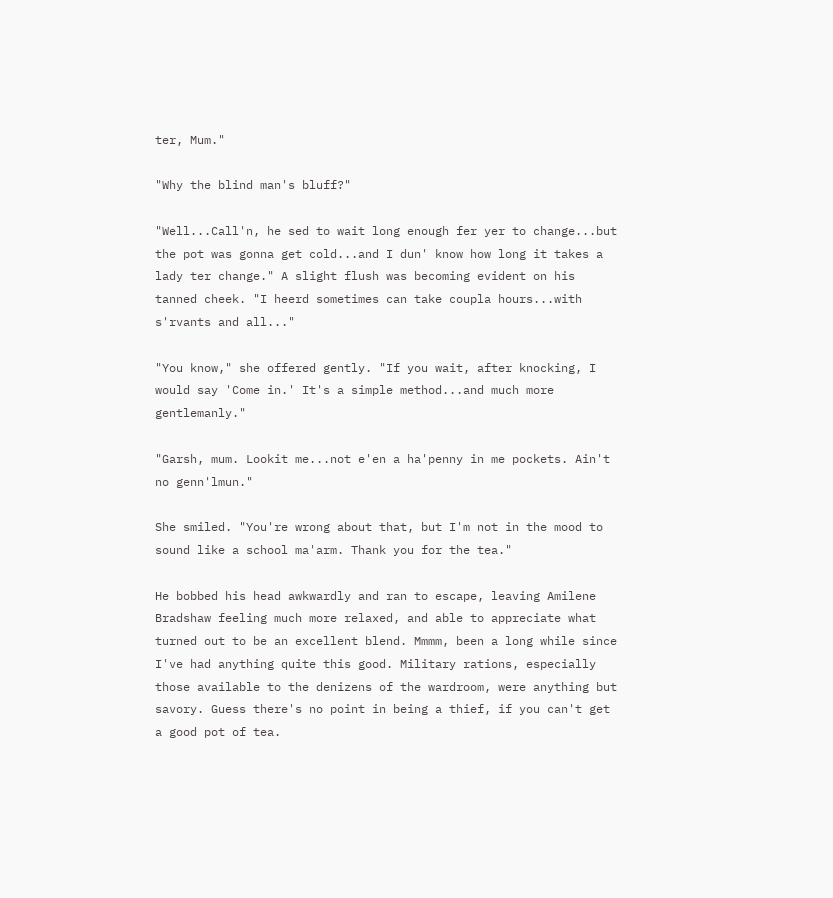ter, Mum."

"Why the blind man's bluff?"

"Well...Call'n, he sed to wait long enough fer yer to change...but the pot was gonna get cold...and I dun' know how long it takes a lady ter change." A slight flush was becoming evident on his tanned cheek. "I heerd sometimes can take coupla hours...with s'rvants and all..."

"You know," she offered gently. "If you wait, after knocking, I would say 'Come in.' It's a simple method...and much more gentlemanly."

"Garsh, mum. Lookit me...not e'en a ha'penny in me pockets. Ain't no genn'lmun."

She smiled. "You're wrong about that, but I'm not in the mood to sound like a school ma'arm. Thank you for the tea."

He bobbed his head awkwardly and ran to escape, leaving Amilene Bradshaw feeling much more relaxed, and able to appreciate what turned out to be an excellent blend. Mmmm, been a long while since I've had anything quite this good. Military rations, especially those available to the denizens of the wardroom, were anything but savory. Guess there's no point in being a thief, if you can't get a good pot of tea.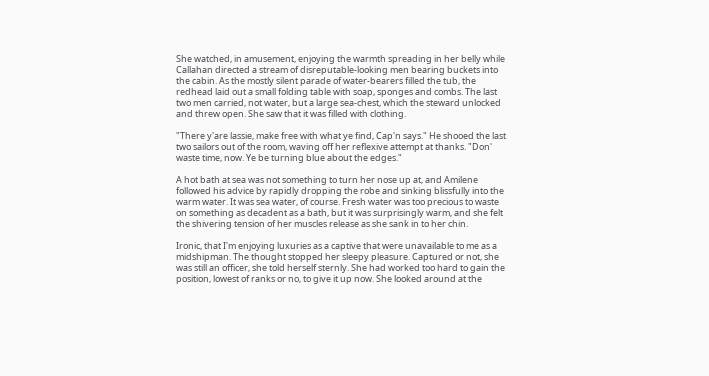She watched, in amusement, enjoying the warmth spreading in her belly while Callahan directed a stream of disreputable-looking men bearing buckets into the cabin. As the mostly silent parade of water-bearers filled the tub, the redhead laid out a small folding table with soap, sponges and combs. The last two men carried, not water, but a large sea-chest, which the steward unlocked and threw open. She saw that it was filled with clothing.

"There y'are lassie, make free with what ye find, Cap'n says." He shooed the last two sailors out of the room, waving off her reflexive attempt at thanks. "Don' waste time, now. Ye be turning blue about the edges."

A hot bath at sea was not something to turn her nose up at, and Amilene followed his advice by rapidly dropping the robe and sinking blissfully into the warm water. It was sea water, of course. Fresh water was too precious to waste on something as decadent as a bath, but it was surprisingly warm, and she felt the shivering tension of her muscles release as she sank in to her chin.

Ironic, that I'm enjoying luxuries as a captive that were unavailable to me as a midshipman. The thought stopped her sleepy pleasure. Captured or not, she was still an officer, she told herself sternly. She had worked too hard to gain the position, lowest of ranks or no, to give it up now. She looked around at the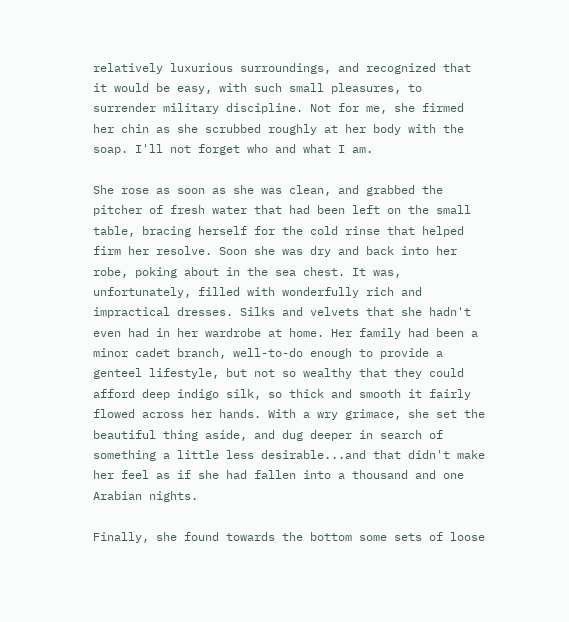relatively luxurious surroundings, and recognized that it would be easy, with such small pleasures, to surrender military discipline. Not for me, she firmed her chin as she scrubbed roughly at her body with the soap. I'll not forget who and what I am.

She rose as soon as she was clean, and grabbed the pitcher of fresh water that had been left on the small table, bracing herself for the cold rinse that helped firm her resolve. Soon she was dry and back into her robe, poking about in the sea chest. It was, unfortunately, filled with wonderfully rich and impractical dresses. Silks and velvets that she hadn't even had in her wardrobe at home. Her family had been a minor cadet branch, well-to-do enough to provide a genteel lifestyle, but not so wealthy that they could afford deep indigo silk, so thick and smooth it fairly flowed across her hands. With a wry grimace, she set the beautiful thing aside, and dug deeper in search of something a little less desirable...and that didn't make her feel as if she had fallen into a thousand and one Arabian nights.

Finally, she found towards the bottom some sets of loose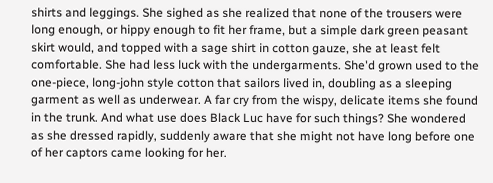shirts and leggings. She sighed as she realized that none of the trousers were long enough, or hippy enough to fit her frame, but a simple dark green peasant skirt would, and topped with a sage shirt in cotton gauze, she at least felt comfortable. She had less luck with the undergarments. She'd grown used to the one-piece, long-john style cotton that sailors lived in, doubling as a sleeping garment as well as underwear. A far cry from the wispy, delicate items she found in the trunk. And what use does Black Luc have for such things? She wondered as she dressed rapidly, suddenly aware that she might not have long before one of her captors came looking for her.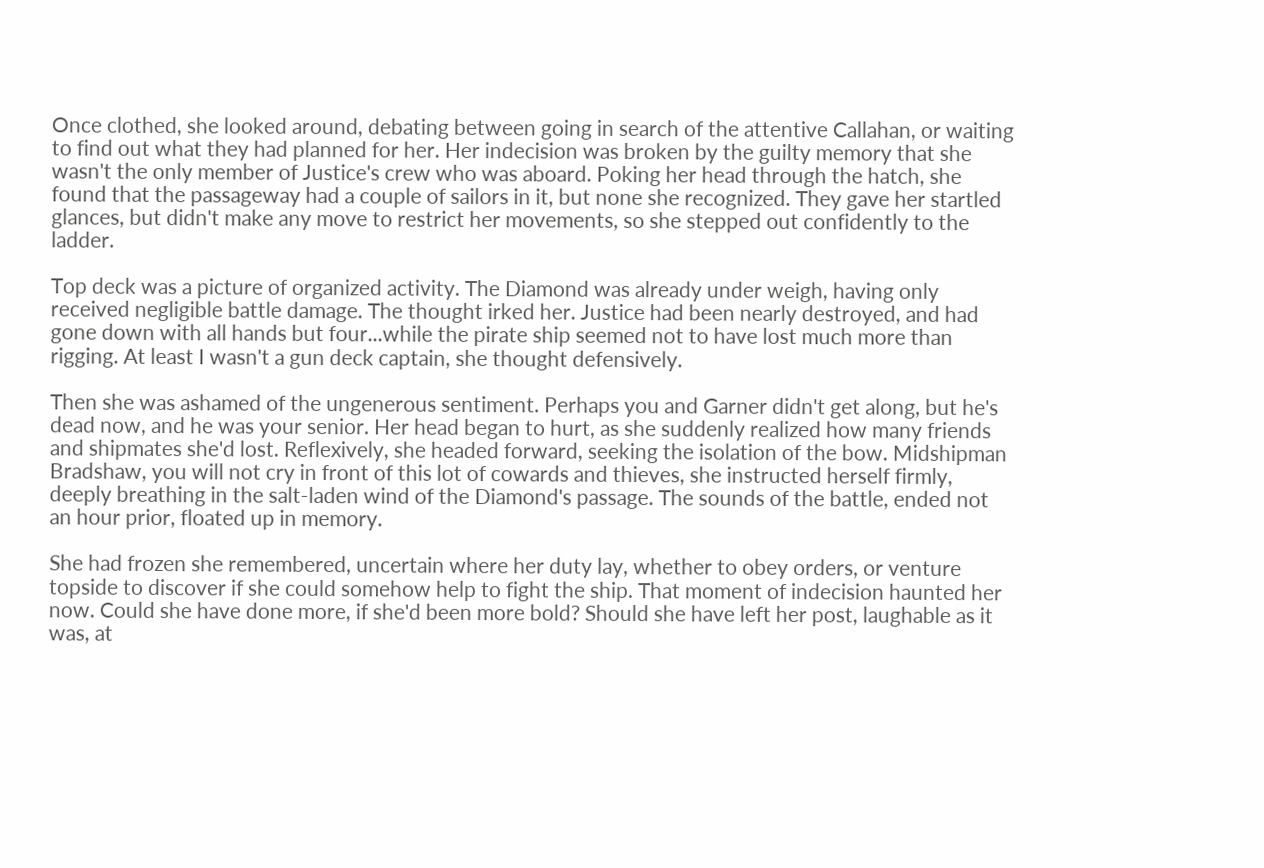Once clothed, she looked around, debating between going in search of the attentive Callahan, or waiting to find out what they had planned for her. Her indecision was broken by the guilty memory that she wasn't the only member of Justice's crew who was aboard. Poking her head through the hatch, she found that the passageway had a couple of sailors in it, but none she recognized. They gave her startled glances, but didn't make any move to restrict her movements, so she stepped out confidently to the ladder.

Top deck was a picture of organized activity. The Diamond was already under weigh, having only received negligible battle damage. The thought irked her. Justice had been nearly destroyed, and had gone down with all hands but four...while the pirate ship seemed not to have lost much more than rigging. At least I wasn't a gun deck captain, she thought defensively.

Then she was ashamed of the ungenerous sentiment. Perhaps you and Garner didn't get along, but he's dead now, and he was your senior. Her head began to hurt, as she suddenly realized how many friends and shipmates she'd lost. Reflexively, she headed forward, seeking the isolation of the bow. Midshipman Bradshaw, you will not cry in front of this lot of cowards and thieves, she instructed herself firmly, deeply breathing in the salt-laden wind of the Diamond's passage. The sounds of the battle, ended not an hour prior, floated up in memory.

She had frozen she remembered, uncertain where her duty lay, whether to obey orders, or venture topside to discover if she could somehow help to fight the ship. That moment of indecision haunted her now. Could she have done more, if she'd been more bold? Should she have left her post, laughable as it was, at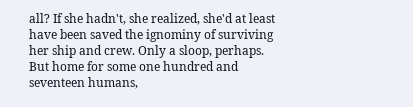all? If she hadn't, she realized, she'd at least have been saved the ignominy of surviving her ship and crew. Only a sloop, perhaps. But home for some one hundred and seventeen humans,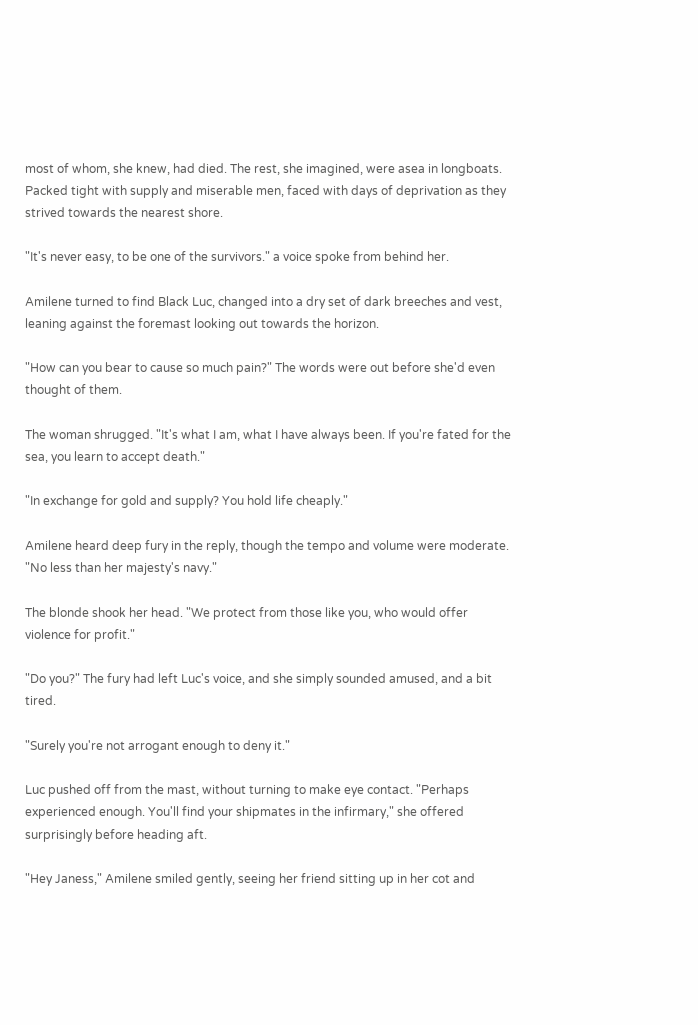most of whom, she knew, had died. The rest, she imagined, were asea in longboats. Packed tight with supply and miserable men, faced with days of deprivation as they strived towards the nearest shore.

"It's never easy, to be one of the survivors." a voice spoke from behind her.

Amilene turned to find Black Luc, changed into a dry set of dark breeches and vest, leaning against the foremast looking out towards the horizon.

"How can you bear to cause so much pain?" The words were out before she'd even thought of them.

The woman shrugged. "It's what I am, what I have always been. If you're fated for the sea, you learn to accept death."

"In exchange for gold and supply? You hold life cheaply."

Amilene heard deep fury in the reply, though the tempo and volume were moderate. "No less than her majesty's navy."

The blonde shook her head. "We protect from those like you, who would offer violence for profit."

"Do you?" The fury had left Luc's voice, and she simply sounded amused, and a bit tired.

"Surely you're not arrogant enough to deny it."

Luc pushed off from the mast, without turning to make eye contact. "Perhaps experienced enough. You'll find your shipmates in the infirmary," she offered surprisingly before heading aft.

"Hey Janess," Amilene smiled gently, seeing her friend sitting up in her cot and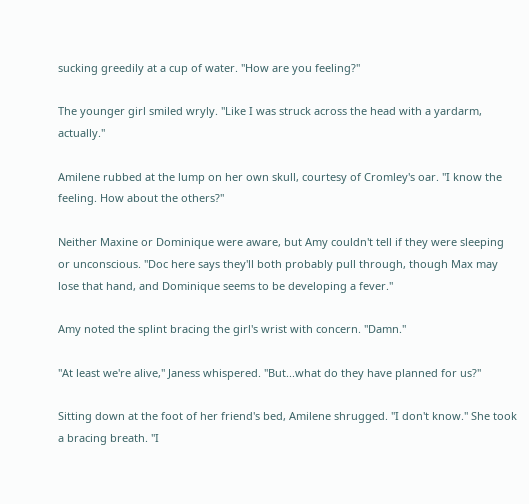sucking greedily at a cup of water. "How are you feeling?"

The younger girl smiled wryly. "Like I was struck across the head with a yardarm, actually."

Amilene rubbed at the lump on her own skull, courtesy of Cromley's oar. "I know the feeling. How about the others?"

Neither Maxine or Dominique were aware, but Amy couldn't tell if they were sleeping or unconscious. "Doc here says they'll both probably pull through, though Max may lose that hand, and Dominique seems to be developing a fever."

Amy noted the splint bracing the girl's wrist with concern. "Damn."

"At least we're alive," Janess whispered. "But...what do they have planned for us?"

Sitting down at the foot of her friend's bed, Amilene shrugged. "I don't know." She took a bracing breath. "I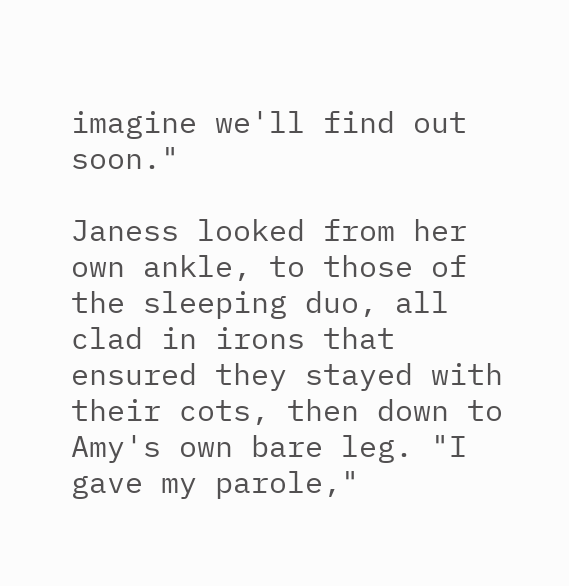imagine we'll find out soon."

Janess looked from her own ankle, to those of the sleeping duo, all clad in irons that ensured they stayed with their cots, then down to Amy's own bare leg. "I gave my parole,"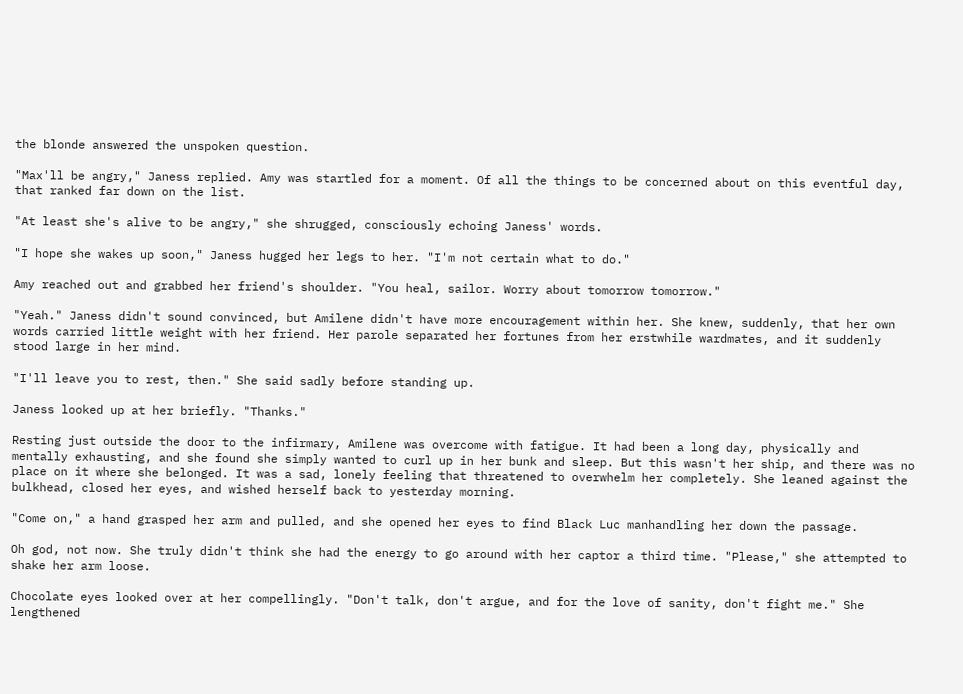the blonde answered the unspoken question.

"Max'll be angry," Janess replied. Amy was startled for a moment. Of all the things to be concerned about on this eventful day, that ranked far down on the list.

"At least she's alive to be angry," she shrugged, consciously echoing Janess' words.

"I hope she wakes up soon," Janess hugged her legs to her. "I'm not certain what to do."

Amy reached out and grabbed her friend's shoulder. "You heal, sailor. Worry about tomorrow tomorrow."

"Yeah." Janess didn't sound convinced, but Amilene didn't have more encouragement within her. She knew, suddenly, that her own words carried little weight with her friend. Her parole separated her fortunes from her erstwhile wardmates, and it suddenly stood large in her mind.

"I'll leave you to rest, then." She said sadly before standing up.

Janess looked up at her briefly. "Thanks."

Resting just outside the door to the infirmary, Amilene was overcome with fatigue. It had been a long day, physically and mentally exhausting, and she found she simply wanted to curl up in her bunk and sleep. But this wasn't her ship, and there was no place on it where she belonged. It was a sad, lonely feeling that threatened to overwhelm her completely. She leaned against the bulkhead, closed her eyes, and wished herself back to yesterday morning.

"Come on," a hand grasped her arm and pulled, and she opened her eyes to find Black Luc manhandling her down the passage.

Oh god, not now. She truly didn't think she had the energy to go around with her captor a third time. "Please," she attempted to shake her arm loose.

Chocolate eyes looked over at her compellingly. "Don't talk, don't argue, and for the love of sanity, don't fight me." She lengthened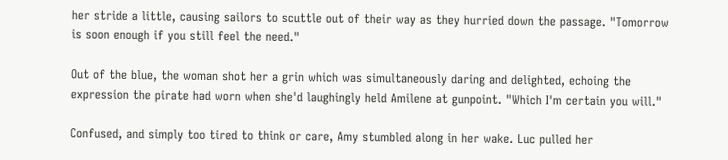her stride a little, causing sailors to scuttle out of their way as they hurried down the passage. "Tomorrow is soon enough if you still feel the need."

Out of the blue, the woman shot her a grin which was simultaneously daring and delighted, echoing the expression the pirate had worn when she'd laughingly held Amilene at gunpoint. "Which I'm certain you will."

Confused, and simply too tired to think or care, Amy stumbled along in her wake. Luc pulled her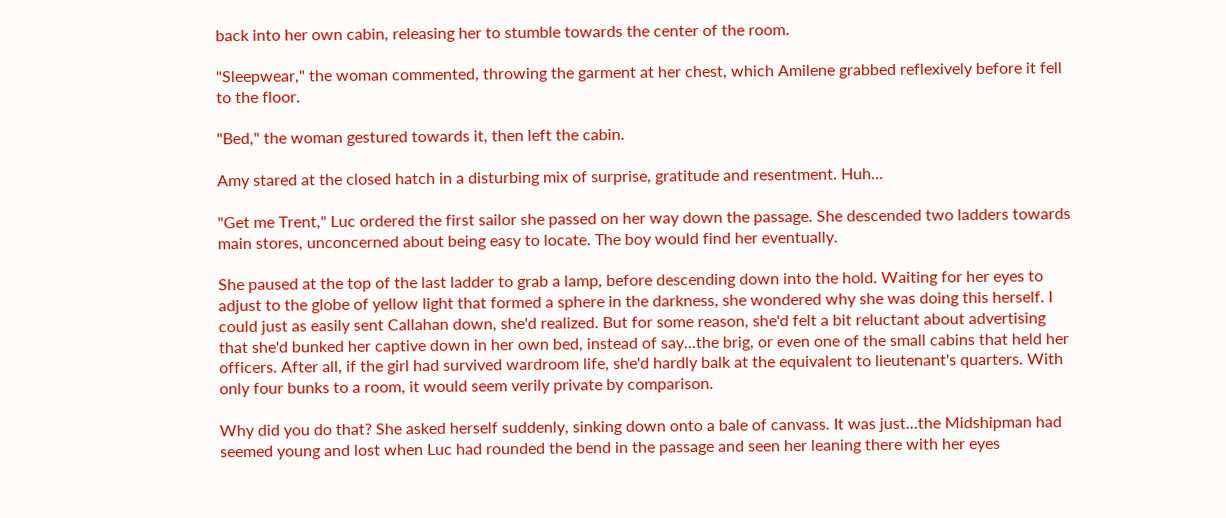back into her own cabin, releasing her to stumble towards the center of the room.

"Sleepwear," the woman commented, throwing the garment at her chest, which Amilene grabbed reflexively before it fell to the floor.

"Bed," the woman gestured towards it, then left the cabin.

Amy stared at the closed hatch in a disturbing mix of surprise, gratitude and resentment. Huh...

"Get me Trent," Luc ordered the first sailor she passed on her way down the passage. She descended two ladders towards main stores, unconcerned about being easy to locate. The boy would find her eventually.

She paused at the top of the last ladder to grab a lamp, before descending down into the hold. Waiting for her eyes to adjust to the globe of yellow light that formed a sphere in the darkness, she wondered why she was doing this herself. I could just as easily sent Callahan down, she'd realized. But for some reason, she'd felt a bit reluctant about advertising that she'd bunked her captive down in her own bed, instead of say...the brig, or even one of the small cabins that held her officers. After all, if the girl had survived wardroom life, she'd hardly balk at the equivalent to lieutenant's quarters. With only four bunks to a room, it would seem verily private by comparison.

Why did you do that? She asked herself suddenly, sinking down onto a bale of canvass. It was just...the Midshipman had seemed young and lost when Luc had rounded the bend in the passage and seen her leaning there with her eyes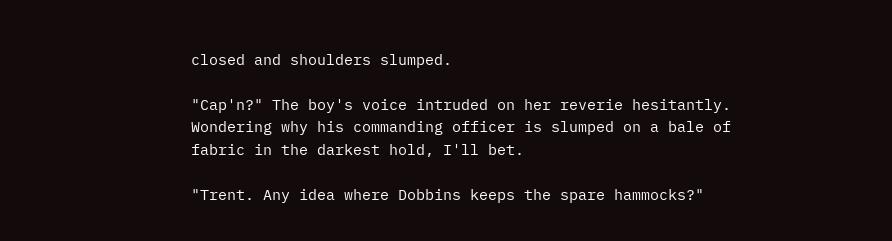closed and shoulders slumped.

"Cap'n?" The boy's voice intruded on her reverie hesitantly. Wondering why his commanding officer is slumped on a bale of fabric in the darkest hold, I'll bet.

"Trent. Any idea where Dobbins keeps the spare hammocks?"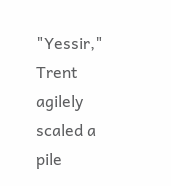"Yessir," Trent agilely scaled a pile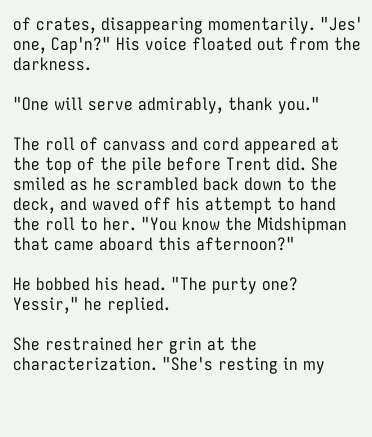of crates, disappearing momentarily. "Jes' one, Cap'n?" His voice floated out from the darkness.

"One will serve admirably, thank you."

The roll of canvass and cord appeared at the top of the pile before Trent did. She smiled as he scrambled back down to the deck, and waved off his attempt to hand the roll to her. "You know the Midshipman that came aboard this afternoon?"

He bobbed his head. "The purty one? Yessir," he replied.

She restrained her grin at the characterization. "She's resting in my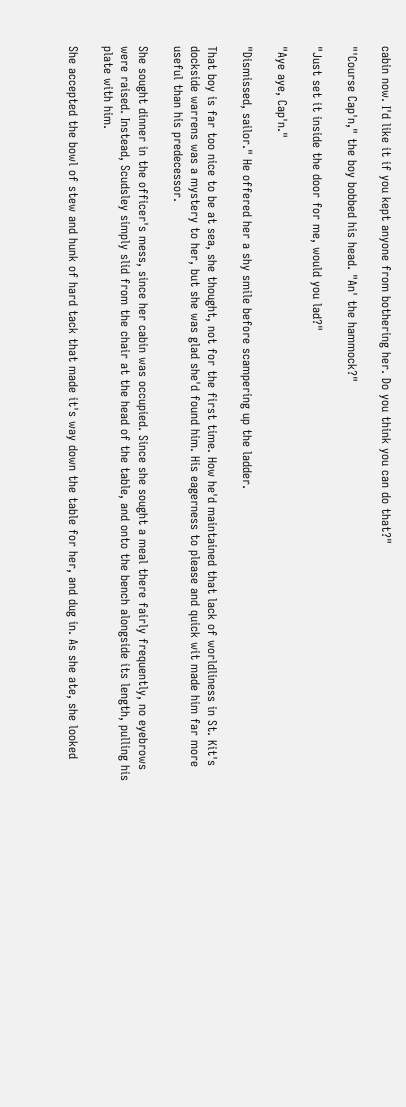cabin now. I'd like it if you kept anyone from bothering her. Do you think you can do that?"

"'Course Cap'n," the boy bobbed his head. "An' the hammock?"

"Just set it inside the door for me, would you lad?"

"Aye aye, Cap'n."

"Dismissed, sailor." He offered her a shy smile before scampering up the ladder.

That boy is far too nice to be at sea, she thought, not for the first time. How he'd maintained that lack of worldliness in St. Kit's dockside warrens was a mystery to her, but she was glad she'd found him. His eagerness to please and quick wit made him far more useful than his predecessor.

She sought dinner in the officer's mess, since her cabin was occupied. Since she sought a meal there fairly frequently, no eyebrows were raised. Instead, Scudsley simply slid from the chair at the head of the table, and onto the bench alongside its length, pulling his plate with him.

She accepted the bowl of stew and hunk of hard tack that made it's way down the table for her, and dug in. As she ate, she looked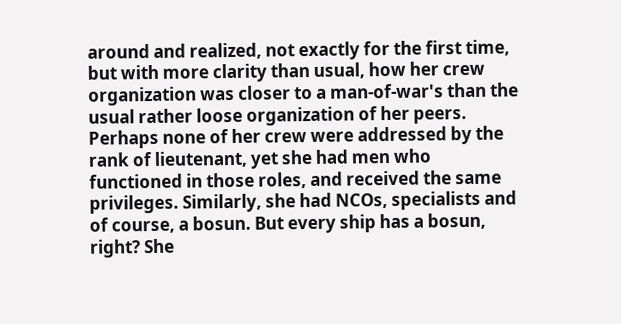around and realized, not exactly for the first time, but with more clarity than usual, how her crew organization was closer to a man-of-war's than the usual rather loose organization of her peers. Perhaps none of her crew were addressed by the rank of lieutenant, yet she had men who functioned in those roles, and received the same privileges. Similarly, she had NCOs, specialists and of course, a bosun. But every ship has a bosun, right? She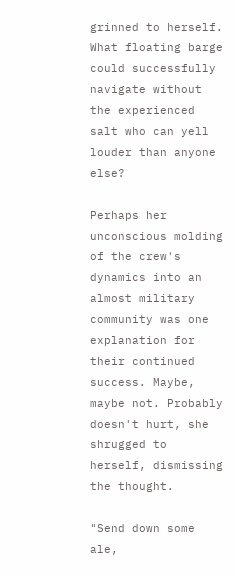grinned to herself. What floating barge could successfully navigate without the experienced salt who can yell louder than anyone else?

Perhaps her unconscious molding of the crew's dynamics into an almost military community was one explanation for their continued success. Maybe, maybe not. Probably doesn't hurt, she shrugged to herself, dismissing the thought.

"Send down some ale,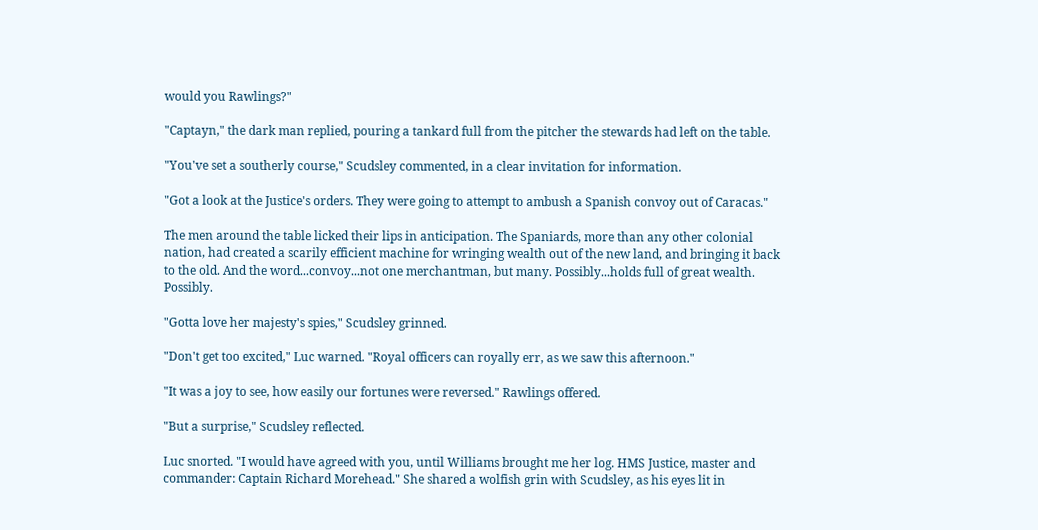would you Rawlings?"

"Captayn," the dark man replied, pouring a tankard full from the pitcher the stewards had left on the table.

"You've set a southerly course," Scudsley commented, in a clear invitation for information.

"Got a look at the Justice's orders. They were going to attempt to ambush a Spanish convoy out of Caracas."

The men around the table licked their lips in anticipation. The Spaniards, more than any other colonial nation, had created a scarily efficient machine for wringing wealth out of the new land, and bringing it back to the old. And the word...convoy...not one merchantman, but many. Possibly...holds full of great wealth. Possibly.

"Gotta love her majesty's spies," Scudsley grinned.

"Don't get too excited," Luc warned. "Royal officers can royally err, as we saw this afternoon."

"It was a joy to see, how easily our fortunes were reversed." Rawlings offered.

"But a surprise," Scudsley reflected.

Luc snorted. "I would have agreed with you, until Williams brought me her log. HMS Justice, master and commander: Captain Richard Morehead." She shared a wolfish grin with Scudsley, as his eyes lit in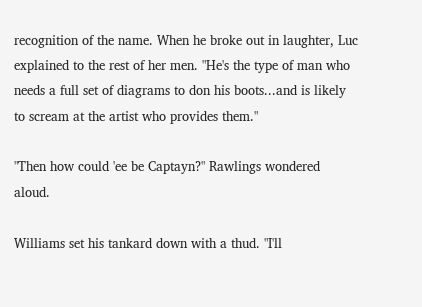recognition of the name. When he broke out in laughter, Luc explained to the rest of her men. "He's the type of man who needs a full set of diagrams to don his boots...and is likely to scream at the artist who provides them."

"Then how could 'ee be Captayn?" Rawlings wondered aloud.

Williams set his tankard down with a thud. "I'll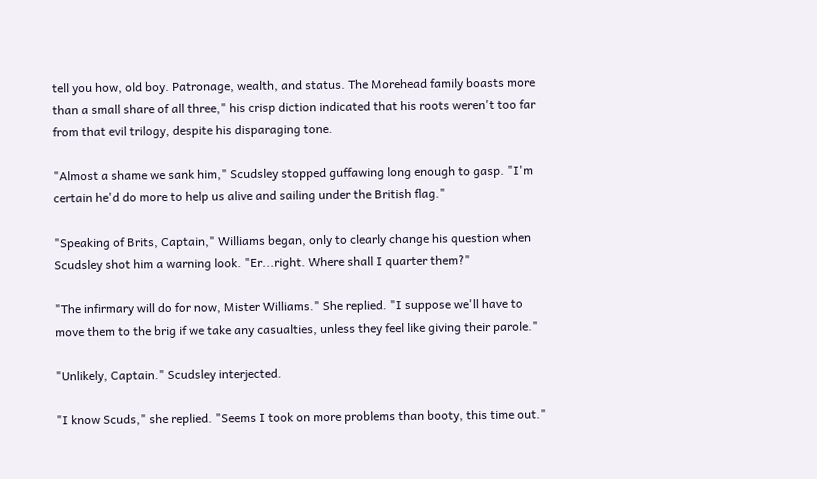tell you how, old boy. Patronage, wealth, and status. The Morehead family boasts more than a small share of all three," his crisp diction indicated that his roots weren't too far from that evil trilogy, despite his disparaging tone.

"Almost a shame we sank him," Scudsley stopped guffawing long enough to gasp. "I'm certain he'd do more to help us alive and sailing under the British flag."

"Speaking of Brits, Captain," Williams began, only to clearly change his question when Scudsley shot him a warning look. "Er...right. Where shall I quarter them?"

"The infirmary will do for now, Mister Williams." She replied. "I suppose we'll have to move them to the brig if we take any casualties, unless they feel like giving their parole."

"Unlikely, Captain." Scudsley interjected.

"I know Scuds," she replied. "Seems I took on more problems than booty, this time out."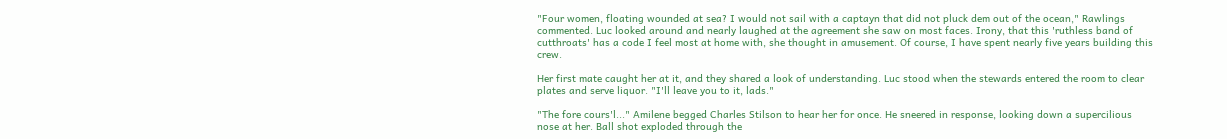"Four women, floating wounded at sea? I would not sail with a captayn that did not pluck dem out of the ocean," Rawlings commented. Luc looked around and nearly laughed at the agreement she saw on most faces. Irony, that this 'ruthless band of cutthroats' has a code I feel most at home with, she thought in amusement. Of course, I have spent nearly five years building this crew.

Her first mate caught her at it, and they shared a look of understanding. Luc stood when the stewards entered the room to clear plates and serve liquor. "I'll leave you to it, lads."

"The fore cours'l..." Amilene begged Charles Stilson to hear her for once. He sneered in response, looking down a supercilious nose at her. Ball shot exploded through the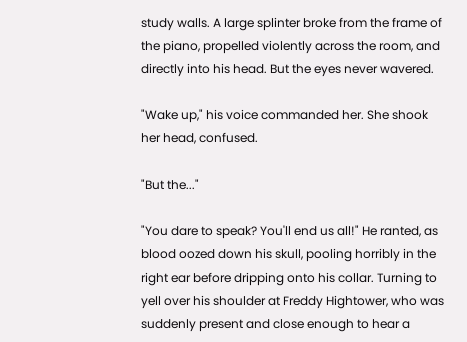study walls. A large splinter broke from the frame of the piano, propelled violently across the room, and directly into his head. But the eyes never wavered.

"Wake up," his voice commanded her. She shook her head, confused.

"But the..."

"You dare to speak? You'll end us all!" He ranted, as blood oozed down his skull, pooling horribly in the right ear before dripping onto his collar. Turning to yell over his shoulder at Freddy Hightower, who was suddenly present and close enough to hear a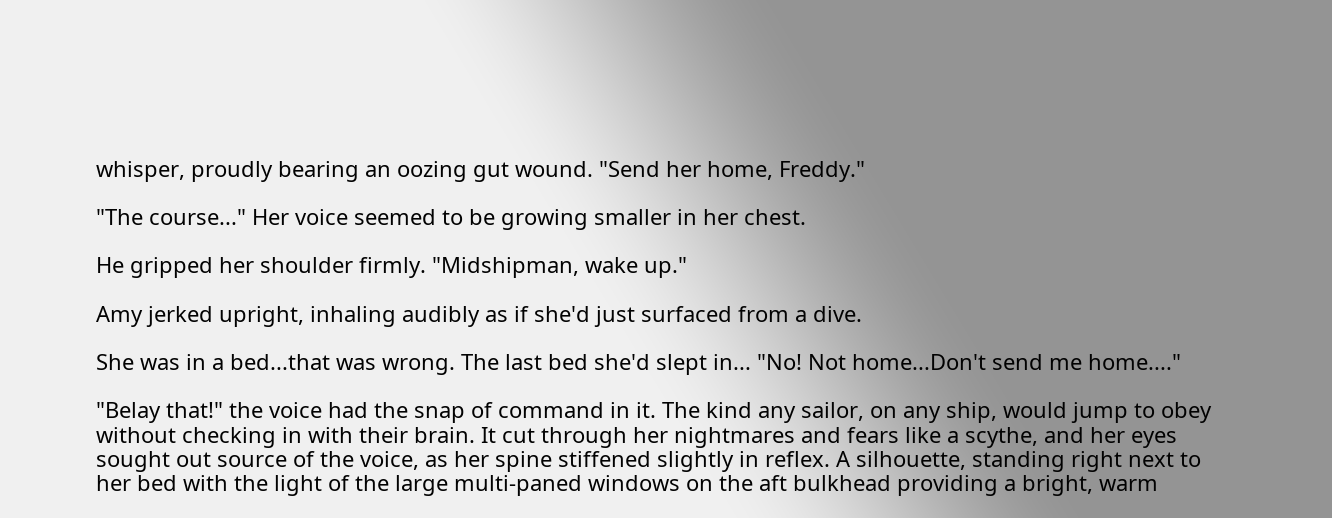whisper, proudly bearing an oozing gut wound. "Send her home, Freddy."

"The course..." Her voice seemed to be growing smaller in her chest.

He gripped her shoulder firmly. "Midshipman, wake up."

Amy jerked upright, inhaling audibly as if she'd just surfaced from a dive.

She was in a bed...that was wrong. The last bed she'd slept in... "No! Not home...Don't send me home...."

"Belay that!" the voice had the snap of command in it. The kind any sailor, on any ship, would jump to obey without checking in with their brain. It cut through her nightmares and fears like a scythe, and her eyes sought out source of the voice, as her spine stiffened slightly in reflex. A silhouette, standing right next to her bed with the light of the large multi-paned windows on the aft bulkhead providing a bright, warm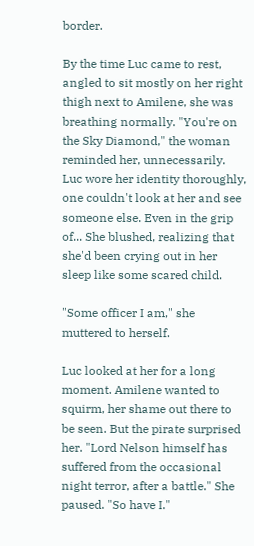border.

By the time Luc came to rest, angled to sit mostly on her right thigh next to Amilene, she was breathing normally. "You're on the Sky Diamond," the woman reminded her, unnecessarily. Luc wore her identity thoroughly, one couldn't look at her and see someone else. Even in the grip of... She blushed, realizing that she'd been crying out in her sleep like some scared child.

"Some officer I am," she muttered to herself.

Luc looked at her for a long moment. Amilene wanted to squirm, her shame out there to be seen. But the pirate surprised her. "Lord Nelson himself has suffered from the occasional night terror, after a battle." She paused. "So have I."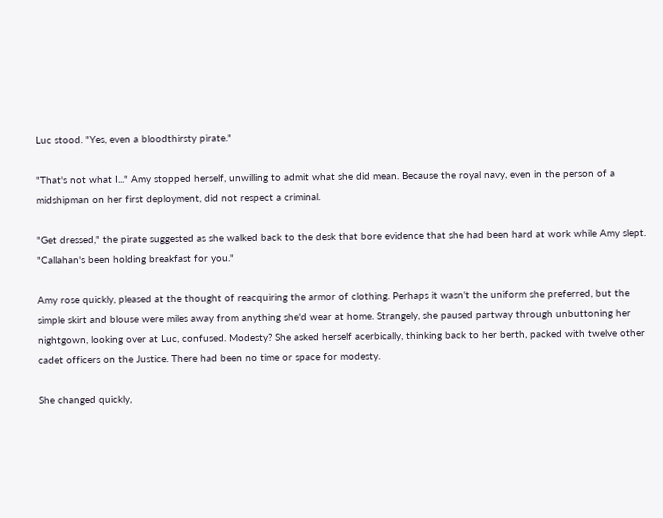Luc stood. "Yes, even a bloodthirsty pirate."

"That's not what I..." Amy stopped herself, unwilling to admit what she did mean. Because the royal navy, even in the person of a midshipman on her first deployment, did not respect a criminal.

"Get dressed," the pirate suggested as she walked back to the desk that bore evidence that she had been hard at work while Amy slept. "Callahan's been holding breakfast for you."

Amy rose quickly, pleased at the thought of reacquiring the armor of clothing. Perhaps it wasn't the uniform she preferred, but the simple skirt and blouse were miles away from anything she'd wear at home. Strangely, she paused partway through unbuttoning her nightgown, looking over at Luc, confused. Modesty? She asked herself acerbically, thinking back to her berth, packed with twelve other cadet officers on the Justice. There had been no time or space for modesty.

She changed quickly,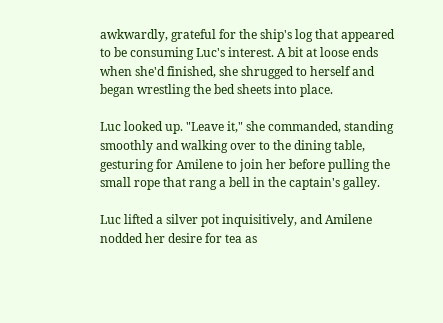awkwardly, grateful for the ship's log that appeared to be consuming Luc's interest. A bit at loose ends when she'd finished, she shrugged to herself and began wrestling the bed sheets into place.

Luc looked up. "Leave it," she commanded, standing smoothly and walking over to the dining table, gesturing for Amilene to join her before pulling the small rope that rang a bell in the captain's galley.

Luc lifted a silver pot inquisitively, and Amilene nodded her desire for tea as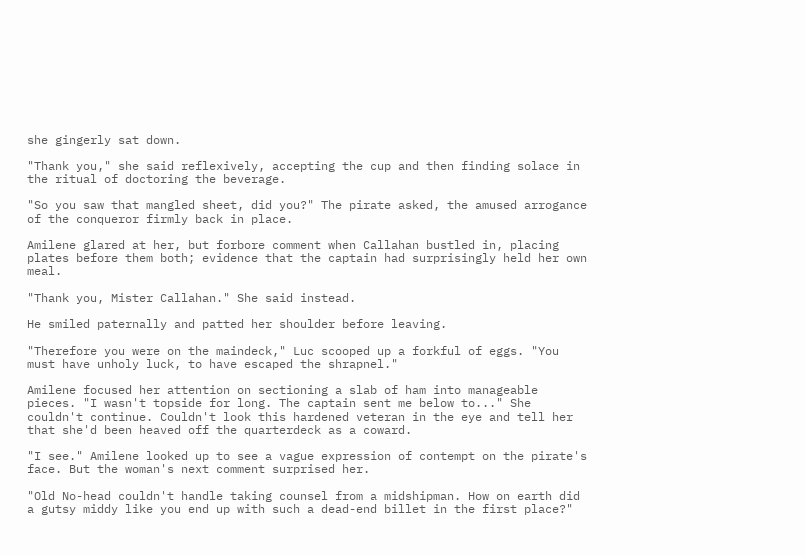she gingerly sat down.

"Thank you," she said reflexively, accepting the cup and then finding solace in the ritual of doctoring the beverage.

"So you saw that mangled sheet, did you?" The pirate asked, the amused arrogance of the conqueror firmly back in place.

Amilene glared at her, but forbore comment when Callahan bustled in, placing plates before them both; evidence that the captain had surprisingly held her own meal.

"Thank you, Mister Callahan." She said instead.

He smiled paternally and patted her shoulder before leaving.

"Therefore you were on the maindeck," Luc scooped up a forkful of eggs. "You must have unholy luck, to have escaped the shrapnel."

Amilene focused her attention on sectioning a slab of ham into manageable pieces. "I wasn't topside for long. The captain sent me below to..." She couldn't continue. Couldn't look this hardened veteran in the eye and tell her that she'd been heaved off the quarterdeck as a coward.

"I see." Amilene looked up to see a vague expression of contempt on the pirate's face. But the woman's next comment surprised her.

"Old No-head couldn't handle taking counsel from a midshipman. How on earth did a gutsy middy like you end up with such a dead-end billet in the first place?"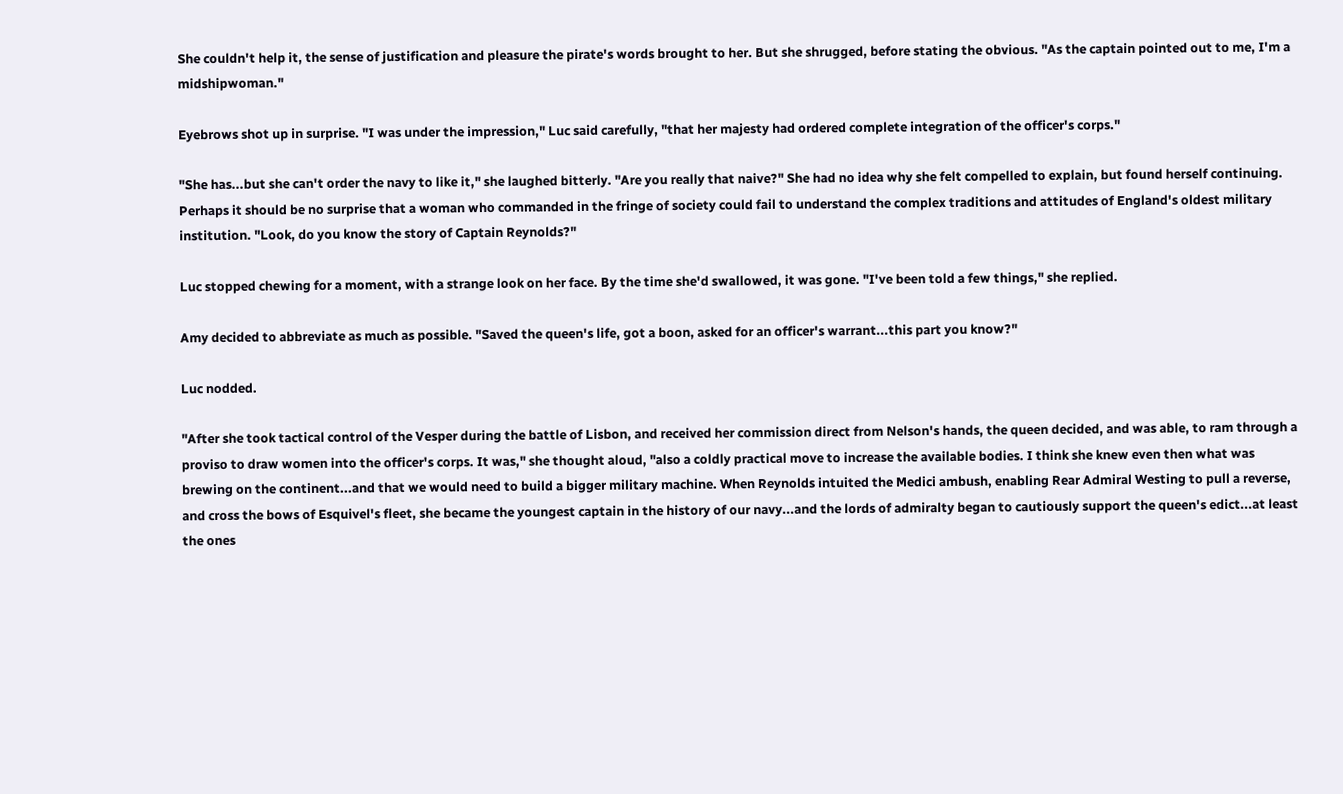She couldn't help it, the sense of justification and pleasure the pirate's words brought to her. But she shrugged, before stating the obvious. "As the captain pointed out to me, I'm a midshipwoman."

Eyebrows shot up in surprise. "I was under the impression," Luc said carefully, "that her majesty had ordered complete integration of the officer's corps."

"She has...but she can't order the navy to like it," she laughed bitterly. "Are you really that naive?" She had no idea why she felt compelled to explain, but found herself continuing. Perhaps it should be no surprise that a woman who commanded in the fringe of society could fail to understand the complex traditions and attitudes of England's oldest military institution. "Look, do you know the story of Captain Reynolds?"

Luc stopped chewing for a moment, with a strange look on her face. By the time she'd swallowed, it was gone. "I've been told a few things," she replied.

Amy decided to abbreviate as much as possible. "Saved the queen's life, got a boon, asked for an officer's warrant...this part you know?"

Luc nodded.

"After she took tactical control of the Vesper during the battle of Lisbon, and received her commission direct from Nelson's hands, the queen decided, and was able, to ram through a proviso to draw women into the officer's corps. It was," she thought aloud, "also a coldly practical move to increase the available bodies. I think she knew even then what was brewing on the continent...and that we would need to build a bigger military machine. When Reynolds intuited the Medici ambush, enabling Rear Admiral Westing to pull a reverse, and cross the bows of Esquivel's fleet, she became the youngest captain in the history of our navy...and the lords of admiralty began to cautiously support the queen's edict...at least the ones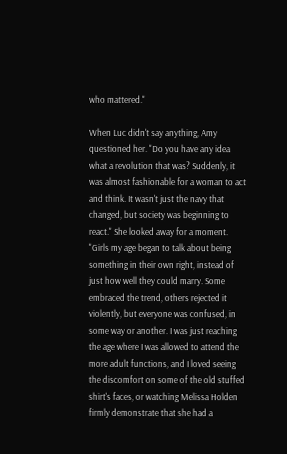who mattered."

When Luc didn't say anything, Amy questioned her. "Do you have any idea what a revolution that was? Suddenly, it was almost fashionable for a woman to act and think. It wasn't just the navy that changed, but society was beginning to react." She looked away for a moment. "Girls my age began to talk about being something in their own right, instead of just how well they could marry. Some embraced the trend, others rejected it violently, but everyone was confused, in some way or another. I was just reaching the age where I was allowed to attend the more adult functions, and I loved seeing the discomfort on some of the old stuffed shirt's faces, or watching Melissa Holden firmly demonstrate that she had a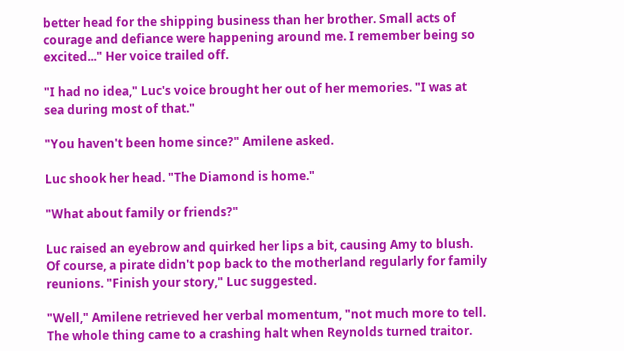better head for the shipping business than her brother. Small acts of courage and defiance were happening around me. I remember being so excited..." Her voice trailed off.

"I had no idea," Luc's voice brought her out of her memories. "I was at sea during most of that."

"You haven't been home since?" Amilene asked.

Luc shook her head. "The Diamond is home."

"What about family or friends?"

Luc raised an eyebrow and quirked her lips a bit, causing Amy to blush. Of course, a pirate didn't pop back to the motherland regularly for family reunions. "Finish your story," Luc suggested.

"Well," Amilene retrieved her verbal momentum, "not much more to tell. The whole thing came to a crashing halt when Reynolds turned traitor.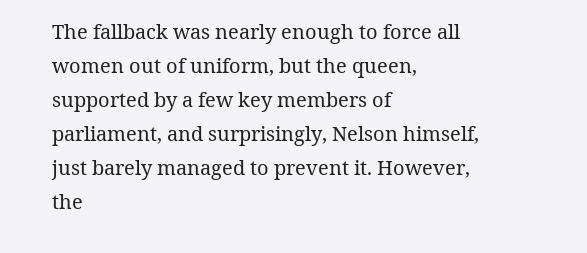The fallback was nearly enough to force all women out of uniform, but the queen, supported by a few key members of parliament, and surprisingly, Nelson himself, just barely managed to prevent it. However, the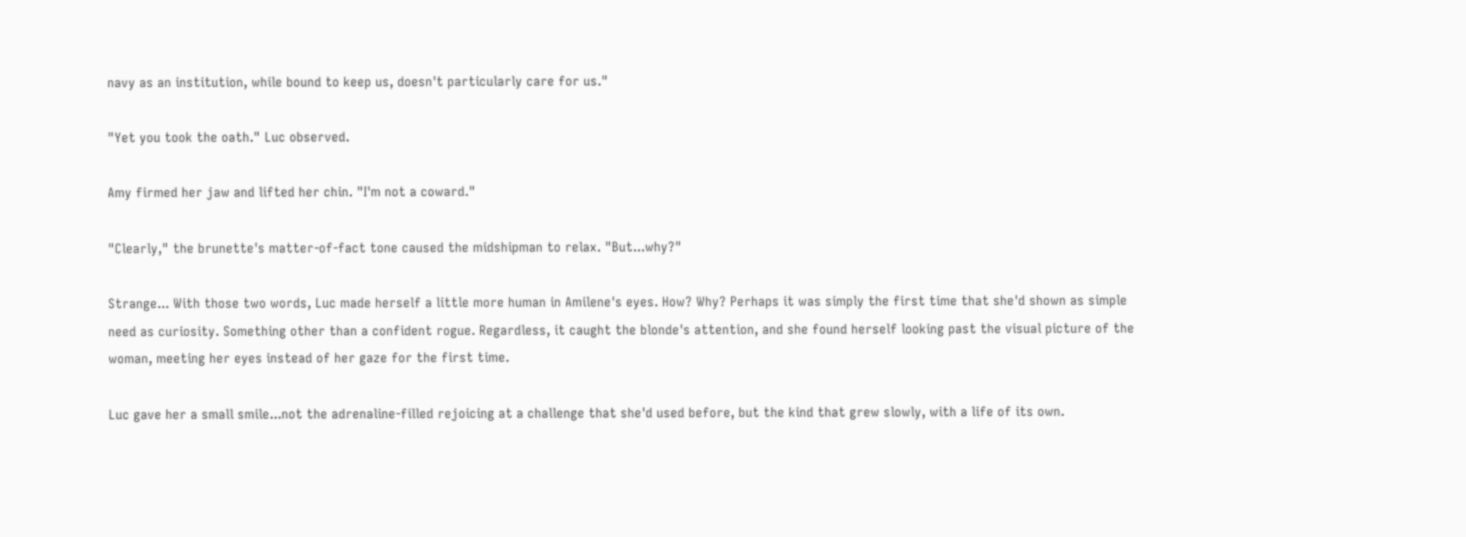navy as an institution, while bound to keep us, doesn't particularly care for us."

"Yet you took the oath." Luc observed.

Amy firmed her jaw and lifted her chin. "I'm not a coward."

"Clearly," the brunette's matter-of-fact tone caused the midshipman to relax. "But...why?"

Strange... With those two words, Luc made herself a little more human in Amilene's eyes. How? Why? Perhaps it was simply the first time that she'd shown as simple need as curiosity. Something other than a confident rogue. Regardless, it caught the blonde's attention, and she found herself looking past the visual picture of the woman, meeting her eyes instead of her gaze for the first time.

Luc gave her a small smile...not the adrenaline-filled rejoicing at a challenge that she'd used before, but the kind that grew slowly, with a life of its own.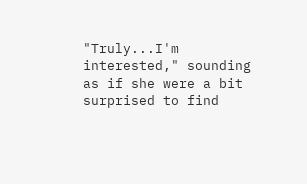"Truly...I'm interested," sounding as if she were a bit surprised to find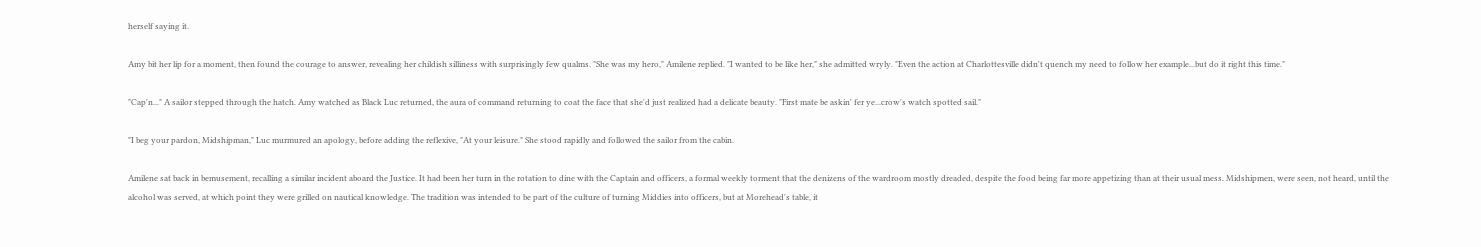herself saying it.

Amy bit her lip for a moment, then found the courage to answer, revealing her childish silliness with surprisingly few qualms. "She was my hero," Amilene replied. "I wanted to be like her," she admitted wryly. "Even the action at Charlottesville didn't quench my need to follow her example...but do it right this time."

"Cap'n..." A sailor stepped through the hatch. Amy watched as Black Luc returned, the aura of command returning to coat the face that she'd just realized had a delicate beauty. "First mate be askin' fer ye...crow's watch spotted sail."

"I beg your pardon, Midshipman," Luc murmured an apology, before adding the reflexive, "At your leisure." She stood rapidly and followed the sailor from the cabin.

Amilene sat back in bemusement, recalling a similar incident aboard the Justice. It had been her turn in the rotation to dine with the Captain and officers, a formal weekly torment that the denizens of the wardroom mostly dreaded, despite the food being far more appetizing than at their usual mess. Midshipmen, were seen, not heard, until the alcohol was served, at which point they were grilled on nautical knowledge. The tradition was intended to be part of the culture of turning Middies into officers, but at Morehead's table, it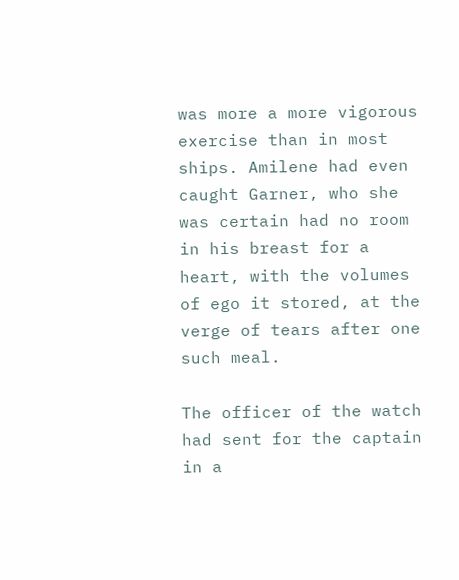was more a more vigorous exercise than in most ships. Amilene had even caught Garner, who she was certain had no room in his breast for a heart, with the volumes of ego it stored, at the verge of tears after one such meal.

The officer of the watch had sent for the captain in a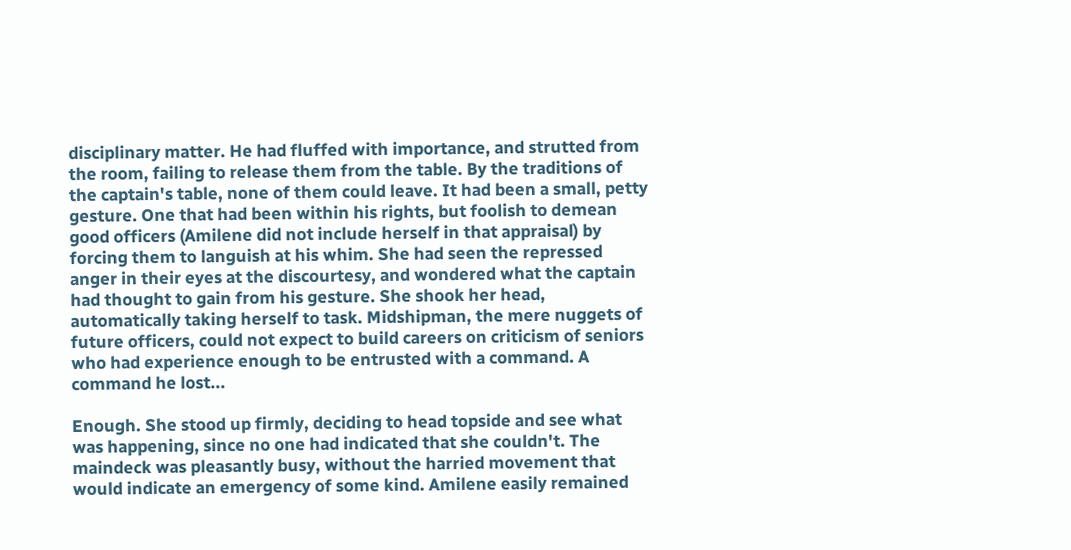disciplinary matter. He had fluffed with importance, and strutted from the room, failing to release them from the table. By the traditions of the captain's table, none of them could leave. It had been a small, petty gesture. One that had been within his rights, but foolish to demean good officers (Amilene did not include herself in that appraisal) by forcing them to languish at his whim. She had seen the repressed anger in their eyes at the discourtesy, and wondered what the captain had thought to gain from his gesture. She shook her head, automatically taking herself to task. Midshipman, the mere nuggets of future officers, could not expect to build careers on criticism of seniors who had experience enough to be entrusted with a command. A command he lost...

Enough. She stood up firmly, deciding to head topside and see what was happening, since no one had indicated that she couldn't. The maindeck was pleasantly busy, without the harried movement that would indicate an emergency of some kind. Amilene easily remained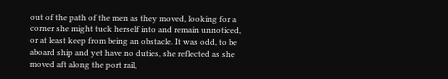out of the path of the men as they moved, looking for a corner she might tuck herself into and remain unnoticed, or at least keep from being an obstacle. It was odd, to be aboard ship and yet have no duties, she reflected as she moved aft along the port rail,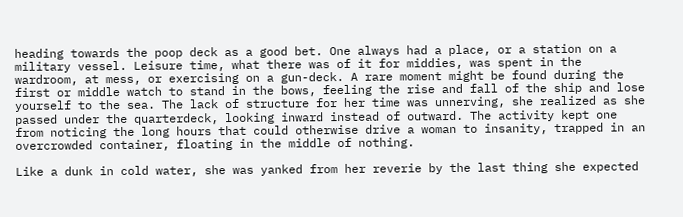heading towards the poop deck as a good bet. One always had a place, or a station on a military vessel. Leisure time, what there was of it for middies, was spent in the wardroom, at mess, or exercising on a gun-deck. A rare moment might be found during the first or middle watch to stand in the bows, feeling the rise and fall of the ship and lose yourself to the sea. The lack of structure for her time was unnerving, she realized as she passed under the quarterdeck, looking inward instead of outward. The activity kept one from noticing the long hours that could otherwise drive a woman to insanity, trapped in an overcrowded container, floating in the middle of nothing.

Like a dunk in cold water, she was yanked from her reverie by the last thing she expected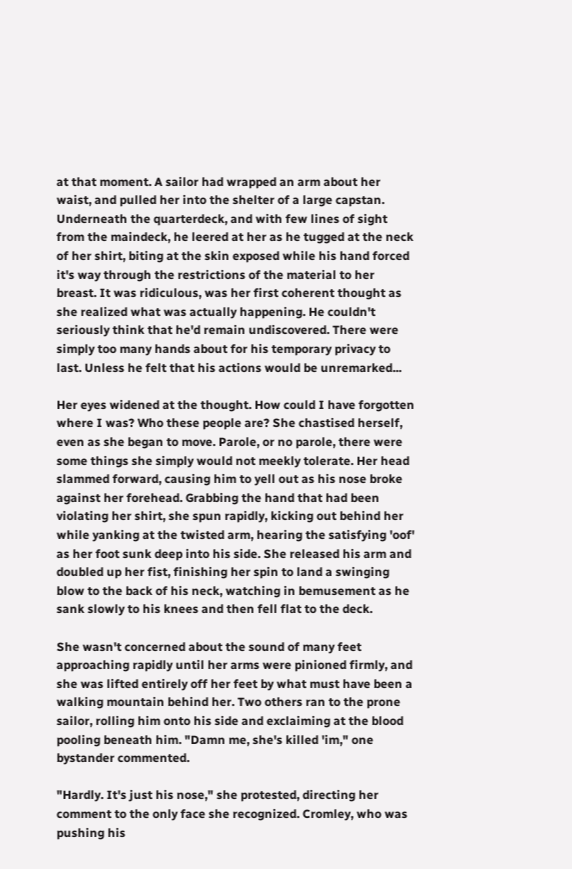at that moment. A sailor had wrapped an arm about her waist, and pulled her into the shelter of a large capstan. Underneath the quarterdeck, and with few lines of sight from the maindeck, he leered at her as he tugged at the neck of her shirt, biting at the skin exposed while his hand forced it's way through the restrictions of the material to her breast. It was ridiculous, was her first coherent thought as she realized what was actually happening. He couldn't seriously think that he'd remain undiscovered. There were simply too many hands about for his temporary privacy to last. Unless he felt that his actions would be unremarked...

Her eyes widened at the thought. How could I have forgotten where I was? Who these people are? She chastised herself, even as she began to move. Parole, or no parole, there were some things she simply would not meekly tolerate. Her head slammed forward, causing him to yell out as his nose broke against her forehead. Grabbing the hand that had been violating her shirt, she spun rapidly, kicking out behind her while yanking at the twisted arm, hearing the satisfying 'oof' as her foot sunk deep into his side. She released his arm and doubled up her fist, finishing her spin to land a swinging blow to the back of his neck, watching in bemusement as he sank slowly to his knees and then fell flat to the deck.

She wasn't concerned about the sound of many feet approaching rapidly until her arms were pinioned firmly, and she was lifted entirely off her feet by what must have been a walking mountain behind her. Two others ran to the prone sailor, rolling him onto his side and exclaiming at the blood pooling beneath him. "Damn me, she's killed 'im," one bystander commented.

"Hardly. It's just his nose," she protested, directing her comment to the only face she recognized. Cromley, who was pushing his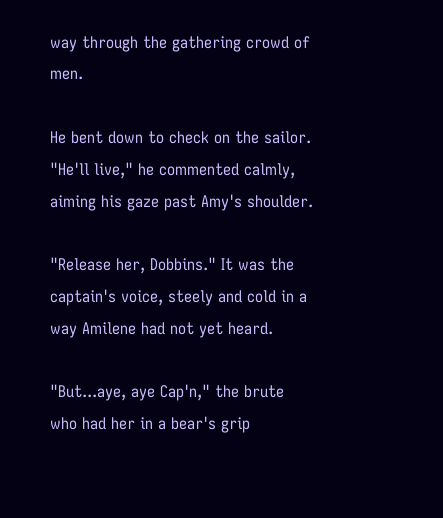way through the gathering crowd of men.

He bent down to check on the sailor. "He'll live," he commented calmly, aiming his gaze past Amy's shoulder.

"Release her, Dobbins." It was the captain's voice, steely and cold in a way Amilene had not yet heard.

"But...aye, aye Cap'n," the brute who had her in a bear's grip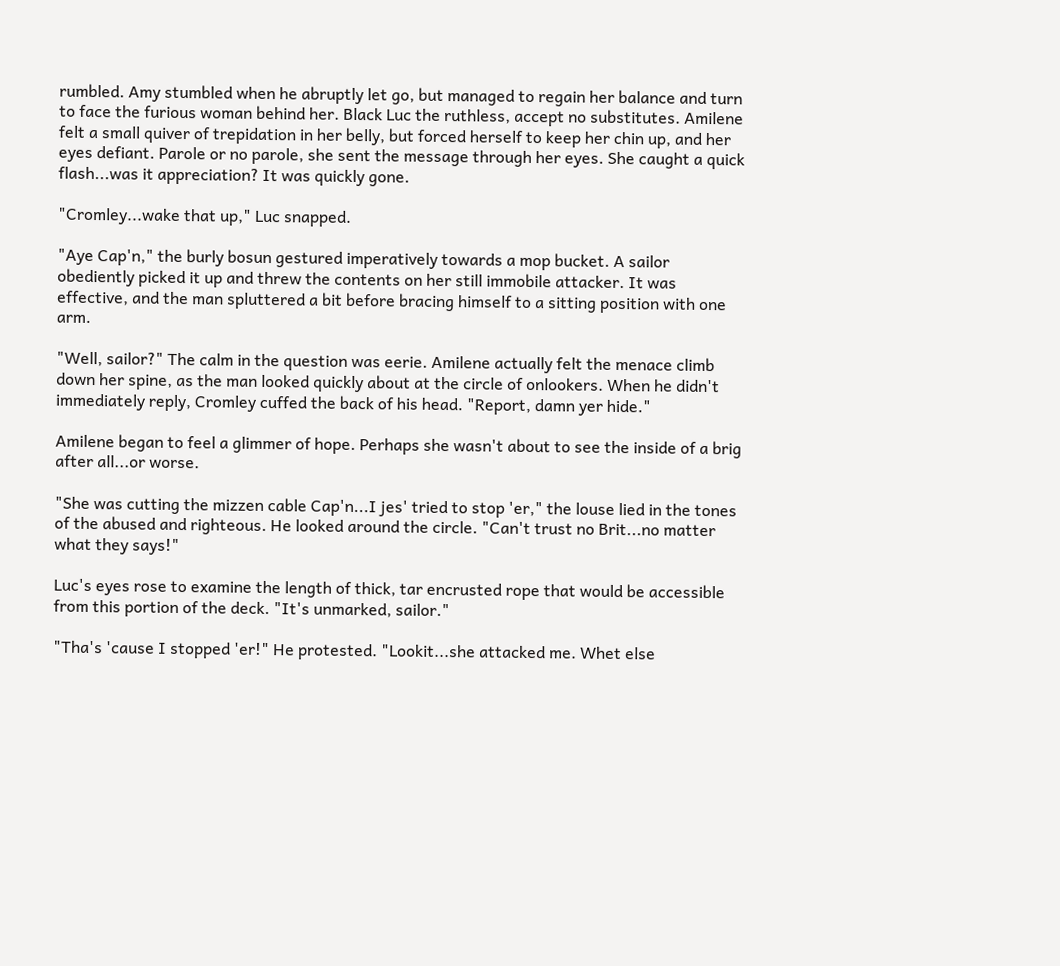rumbled. Amy stumbled when he abruptly let go, but managed to regain her balance and turn to face the furious woman behind her. Black Luc the ruthless, accept no substitutes. Amilene felt a small quiver of trepidation in her belly, but forced herself to keep her chin up, and her eyes defiant. Parole or no parole, she sent the message through her eyes. She caught a quick flash...was it appreciation? It was quickly gone.

"Cromley...wake that up," Luc snapped.

"Aye Cap'n," the burly bosun gestured imperatively towards a mop bucket. A sailor obediently picked it up and threw the contents on her still immobile attacker. It was effective, and the man spluttered a bit before bracing himself to a sitting position with one arm.

"Well, sailor?" The calm in the question was eerie. Amilene actually felt the menace climb down her spine, as the man looked quickly about at the circle of onlookers. When he didn't immediately reply, Cromley cuffed the back of his head. "Report, damn yer hide."

Amilene began to feel a glimmer of hope. Perhaps she wasn't about to see the inside of a brig after all...or worse.

"She was cutting the mizzen cable Cap'n...I jes' tried to stop 'er," the louse lied in the tones of the abused and righteous. He looked around the circle. "Can't trust no Brit...no matter what they says!"

Luc's eyes rose to examine the length of thick, tar encrusted rope that would be accessible from this portion of the deck. "It's unmarked, sailor."

"Tha's 'cause I stopped 'er!" He protested. "Lookit...she attacked me. Whet else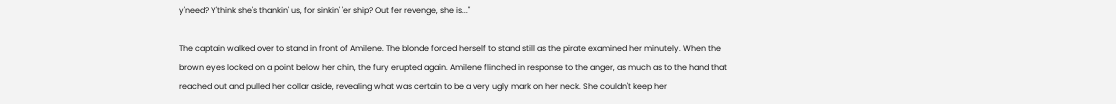y'need? Y'think she's thankin' us, for sinkin' 'er ship? Out fer revenge, she is..."

The captain walked over to stand in front of Amilene. The blonde forced herself to stand still as the pirate examined her minutely. When the brown eyes locked on a point below her chin, the fury erupted again. Amilene flinched in response to the anger, as much as to the hand that reached out and pulled her collar aside, revealing what was certain to be a very ugly mark on her neck. She couldn't keep her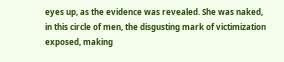eyes up, as the evidence was revealed. She was naked, in this circle of men, the disgusting mark of victimization exposed, making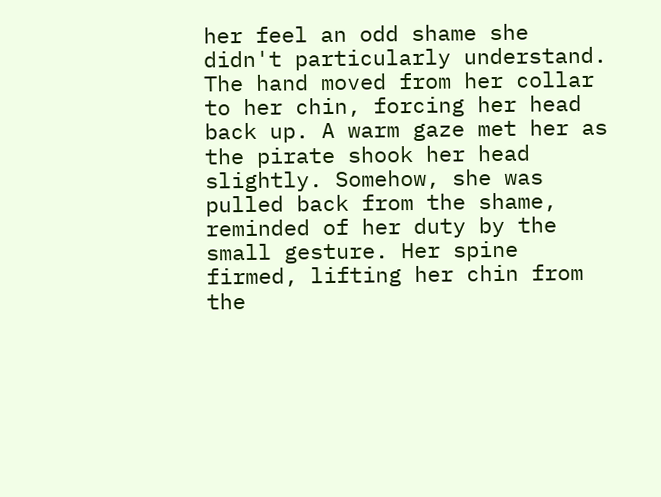her feel an odd shame she didn't particularly understand. The hand moved from her collar to her chin, forcing her head back up. A warm gaze met her as the pirate shook her head slightly. Somehow, she was pulled back from the shame, reminded of her duty by the small gesture. Her spine firmed, lifting her chin from the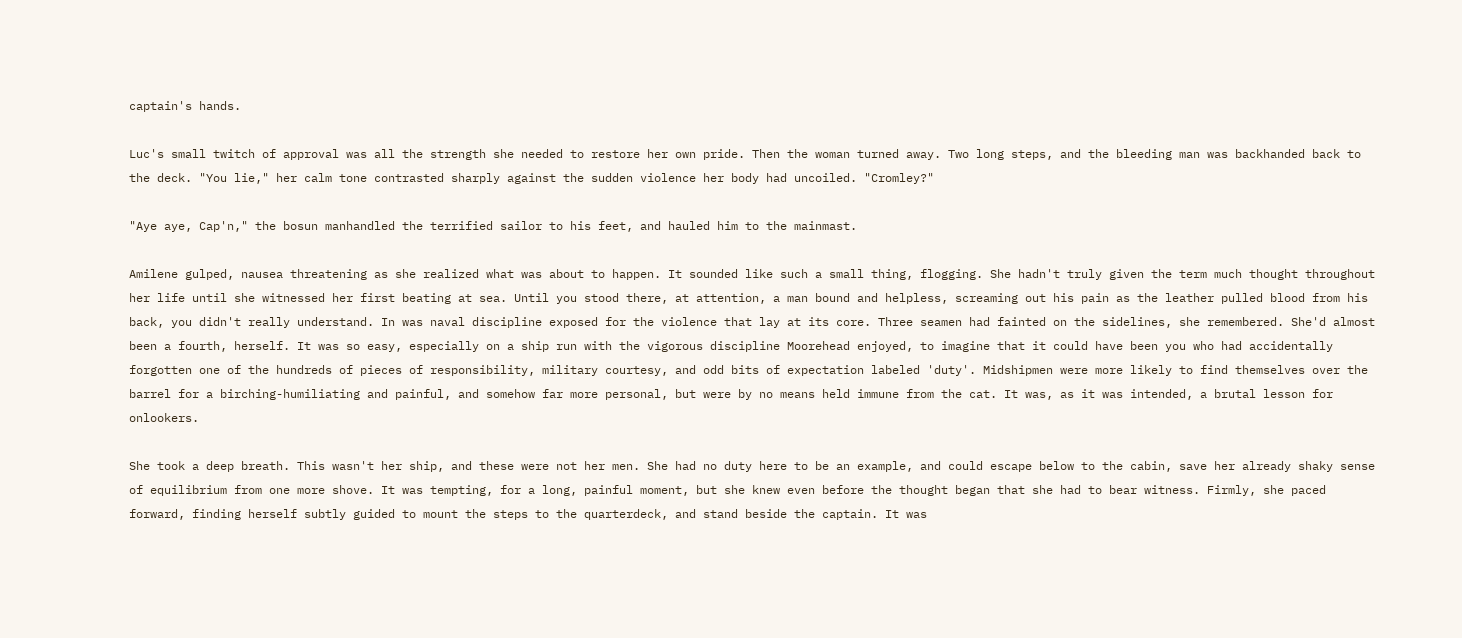captain's hands.

Luc's small twitch of approval was all the strength she needed to restore her own pride. Then the woman turned away. Two long steps, and the bleeding man was backhanded back to the deck. "You lie," her calm tone contrasted sharply against the sudden violence her body had uncoiled. "Cromley?"

"Aye aye, Cap'n," the bosun manhandled the terrified sailor to his feet, and hauled him to the mainmast.

Amilene gulped, nausea threatening as she realized what was about to happen. It sounded like such a small thing, flogging. She hadn't truly given the term much thought throughout her life until she witnessed her first beating at sea. Until you stood there, at attention, a man bound and helpless, screaming out his pain as the leather pulled blood from his back, you didn't really understand. In was naval discipline exposed for the violence that lay at its core. Three seamen had fainted on the sidelines, she remembered. She'd almost been a fourth, herself. It was so easy, especially on a ship run with the vigorous discipline Moorehead enjoyed, to imagine that it could have been you who had accidentally forgotten one of the hundreds of pieces of responsibility, military courtesy, and odd bits of expectation labeled 'duty'. Midshipmen were more likely to find themselves over the barrel for a birching-humiliating and painful, and somehow far more personal, but were by no means held immune from the cat. It was, as it was intended, a brutal lesson for onlookers.

She took a deep breath. This wasn't her ship, and these were not her men. She had no duty here to be an example, and could escape below to the cabin, save her already shaky sense of equilibrium from one more shove. It was tempting, for a long, painful moment, but she knew even before the thought began that she had to bear witness. Firmly, she paced forward, finding herself subtly guided to mount the steps to the quarterdeck, and stand beside the captain. It was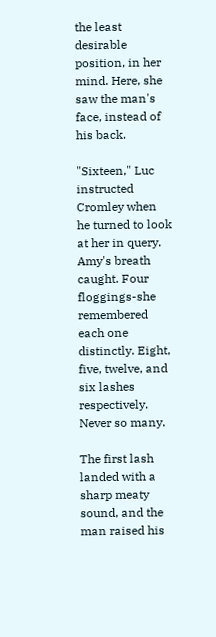the least desirable position, in her mind. Here, she saw the man's face, instead of his back.

"Sixteen," Luc instructed Cromley when he turned to look at her in query. Amy's breath caught. Four floggings-she remembered each one distinctly. Eight, five, twelve, and six lashes respectively. Never so many.

The first lash landed with a sharp meaty sound, and the man raised his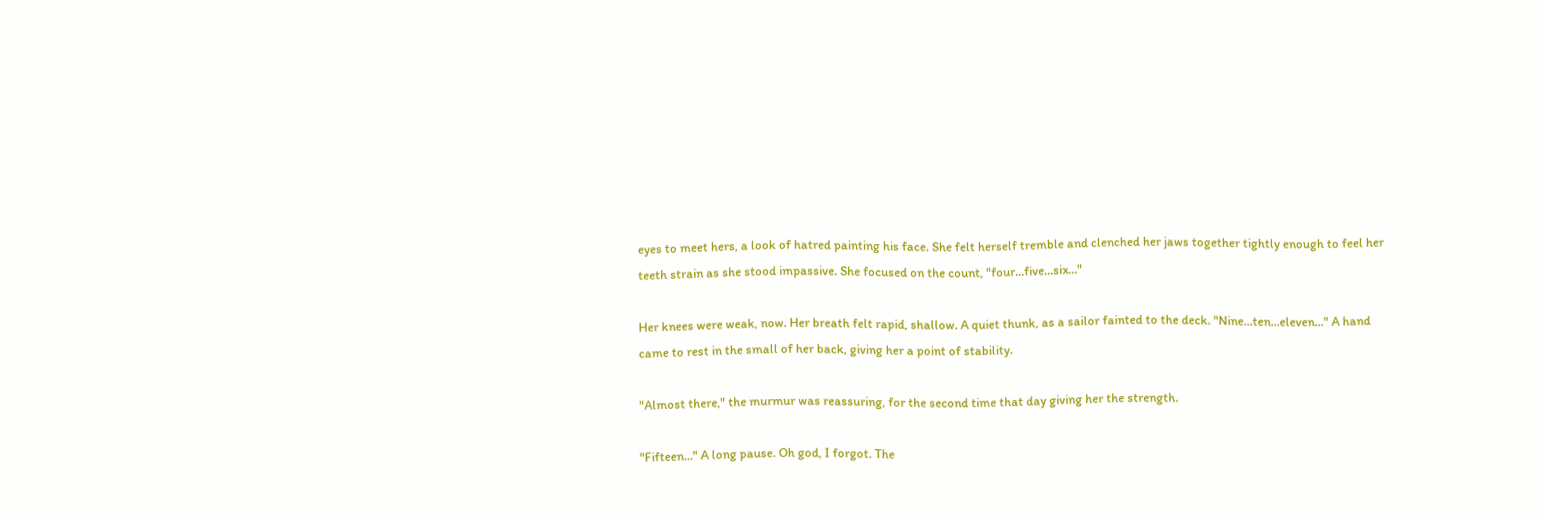eyes to meet hers, a look of hatred painting his face. She felt herself tremble and clenched her jaws together tightly enough to feel her teeth strain as she stood impassive. She focused on the count, "four...five...six..."

Her knees were weak, now. Her breath felt rapid, shallow. A quiet thunk, as a sailor fainted to the deck. "Nine...ten...eleven..." A hand came to rest in the small of her back, giving her a point of stability.

"Almost there," the murmur was reassuring, for the second time that day giving her the strength.

"Fifteen..." A long pause. Oh god, I forgot. The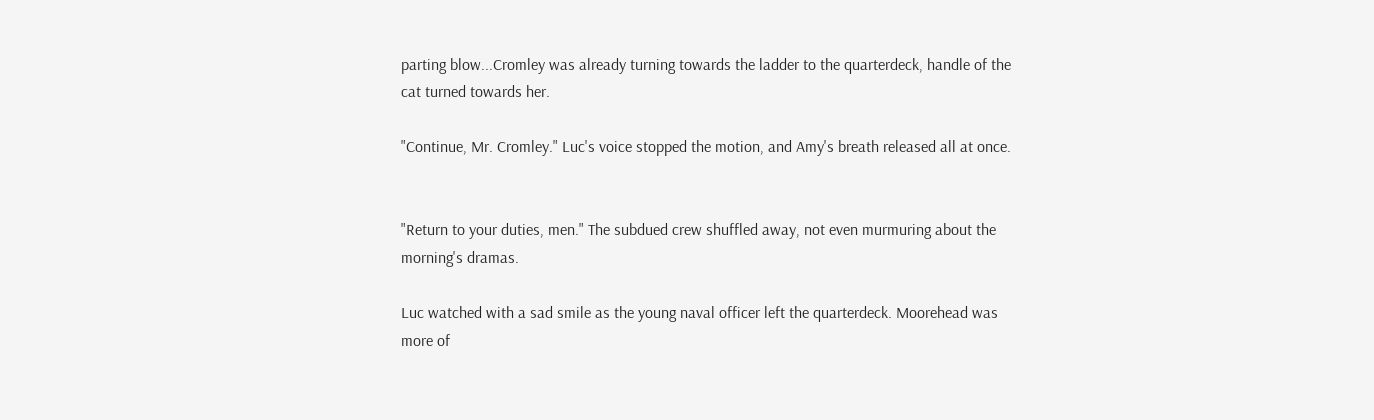parting blow...Cromley was already turning towards the ladder to the quarterdeck, handle of the cat turned towards her.

"Continue, Mr. Cromley." Luc's voice stopped the motion, and Amy's breath released all at once.


"Return to your duties, men." The subdued crew shuffled away, not even murmuring about the morning's dramas.

Luc watched with a sad smile as the young naval officer left the quarterdeck. Moorehead was more of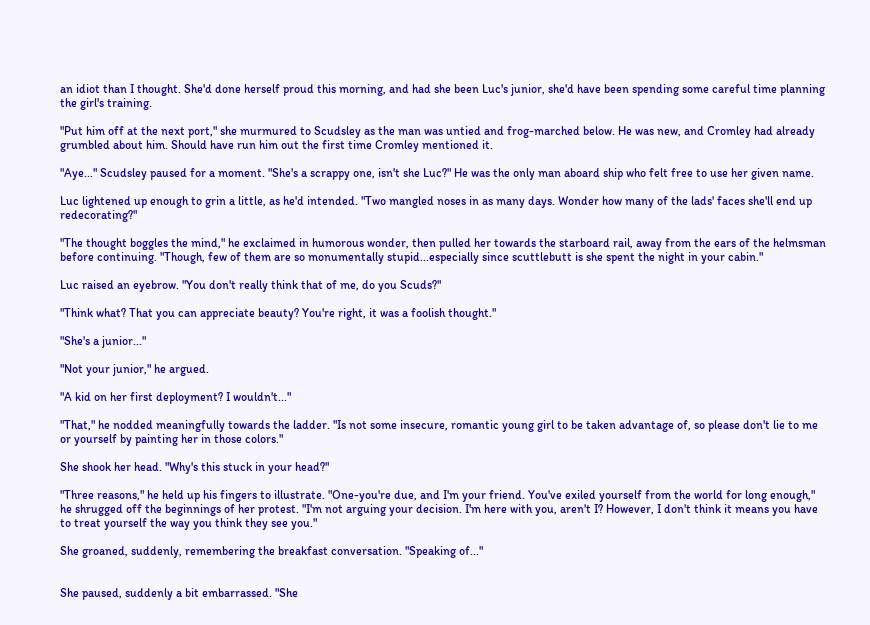an idiot than I thought. She'd done herself proud this morning, and had she been Luc's junior, she'd have been spending some careful time planning the girl's training.

"Put him off at the next port," she murmured to Scudsley as the man was untied and frog-marched below. He was new, and Cromley had already grumbled about him. Should have run him out the first time Cromley mentioned it.

"Aye..." Scudsley paused for a moment. "She's a scrappy one, isn't she Luc?" He was the only man aboard ship who felt free to use her given name.

Luc lightened up enough to grin a little, as he'd intended. "Two mangled noses in as many days. Wonder how many of the lads' faces she'll end up redecorating?"

"The thought boggles the mind," he exclaimed in humorous wonder, then pulled her towards the starboard rail, away from the ears of the helmsman before continuing. "Though, few of them are so monumentally stupid...especially since scuttlebutt is she spent the night in your cabin."

Luc raised an eyebrow. "You don't really think that of me, do you Scuds?"

"Think what? That you can appreciate beauty? You're right, it was a foolish thought."

"She's a junior..."

"Not your junior," he argued.

"A kid on her first deployment? I wouldn't..."

"That," he nodded meaningfully towards the ladder. "Is not some insecure, romantic young girl to be taken advantage of, so please don't lie to me or yourself by painting her in those colors."

She shook her head. "Why's this stuck in your head?"

"Three reasons," he held up his fingers to illustrate. "One-you're due, and I'm your friend. You've exiled yourself from the world for long enough," he shrugged off the beginnings of her protest. "I'm not arguing your decision. I'm here with you, aren't I? However, I don't think it means you have to treat yourself the way you think they see you."

She groaned, suddenly, remembering the breakfast conversation. "Speaking of..."


She paused, suddenly a bit embarrassed. "She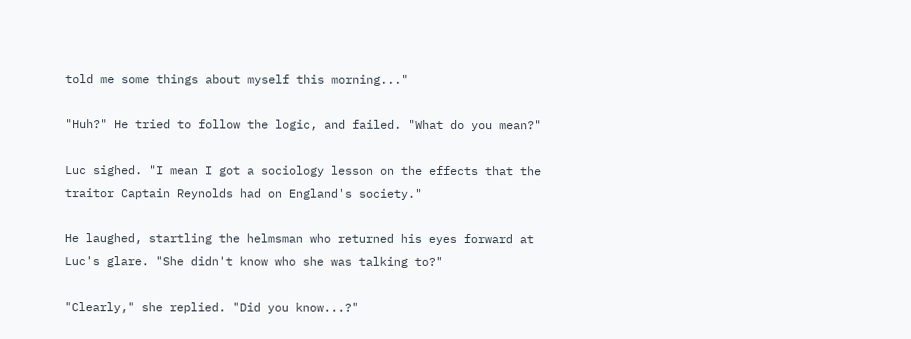told me some things about myself this morning..."

"Huh?" He tried to follow the logic, and failed. "What do you mean?"

Luc sighed. "I mean I got a sociology lesson on the effects that the traitor Captain Reynolds had on England's society."

He laughed, startling the helmsman who returned his eyes forward at Luc's glare. "She didn't know who she was talking to?"

"Clearly," she replied. "Did you know...?"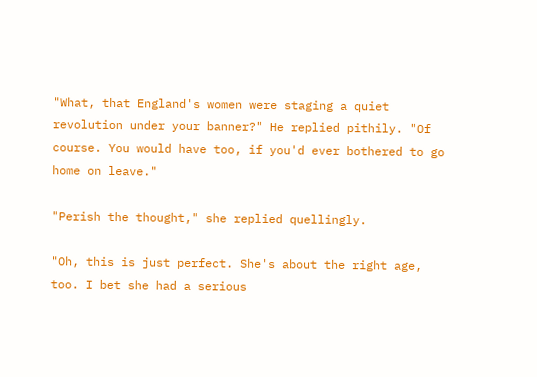"What, that England's women were staging a quiet revolution under your banner?" He replied pithily. "Of course. You would have too, if you'd ever bothered to go home on leave."

"Perish the thought," she replied quellingly.

"Oh, this is just perfect. She's about the right age, too. I bet she had a serious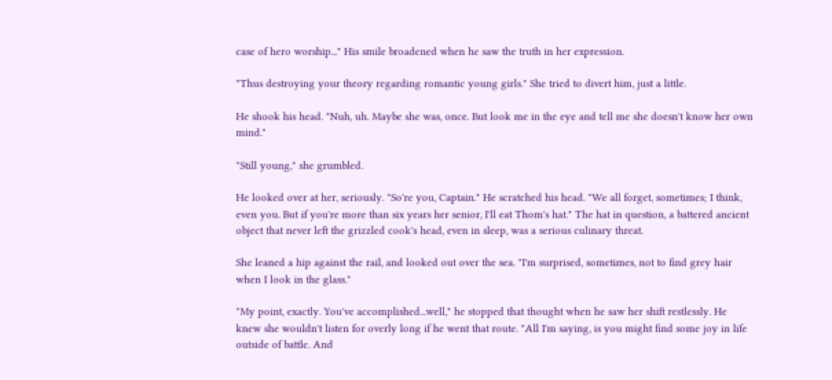case of hero worship..." His smile broadened when he saw the truth in her expression.

"Thus destroying your theory regarding romantic young girls." She tried to divert him, just a little.

He shook his head. "Nuh, uh. Maybe she was, once. But look me in the eye and tell me she doesn't know her own mind."

"Still young," she grumbled.

He looked over at her, seriously. "So're you, Captain." He scratched his head. "We all forget, sometimes; I think, even you. But if you're more than six years her senior, I'll eat Thom's hat." The hat in question, a battered ancient object that never left the grizzled cook's head, even in sleep, was a serious culinary threat.

She leaned a hip against the rail, and looked out over the sea. "I'm surprised, sometimes, not to find grey hair when I look in the glass."

"My point, exactly. You've accomplished...well," he stopped that thought when he saw her shift restlessly. He knew she wouldn't listen for overly long if he went that route. "All I'm saying, is you might find some joy in life outside of battle. And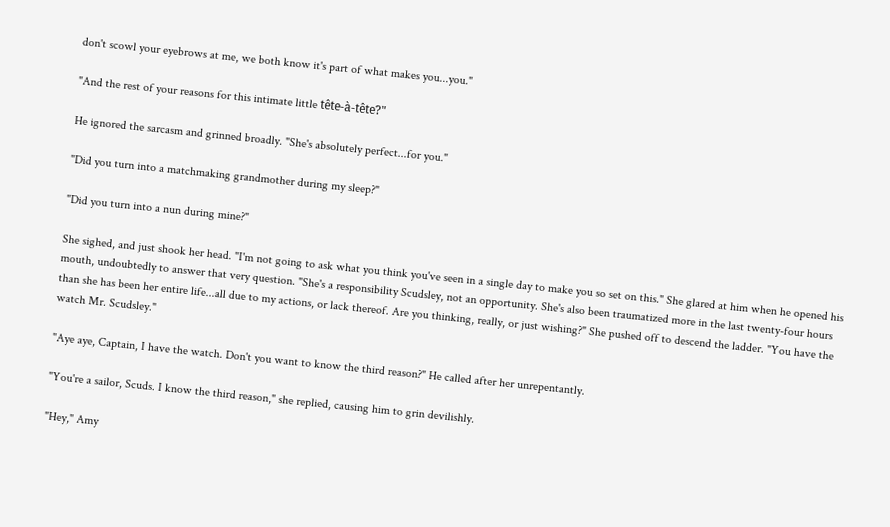don't scowl your eyebrows at me, we both know it's part of what makes you...you."

"And the rest of your reasons for this intimate little tête-à-tête?"

He ignored the sarcasm and grinned broadly. "She's absolutely perfect...for you."

"Did you turn into a matchmaking grandmother during my sleep?"

"Did you turn into a nun during mine?"

She sighed, and just shook her head. "I'm not going to ask what you think you've seen in a single day to make you so set on this." She glared at him when he opened his mouth, undoubtedly to answer that very question. "She's a responsibility Scudsley, not an opportunity. She's also been traumatized more in the last twenty-four hours than she has been her entire life...all due to my actions, or lack thereof. Are you thinking, really, or just wishing?" She pushed off to descend the ladder. "You have the watch Mr. Scudsley."

"Aye aye, Captain, I have the watch. Don't you want to know the third reason?" He called after her unrepentantly.

"You're a sailor, Scuds. I know the third reason," she replied, causing him to grin devilishly.

"Hey," Amy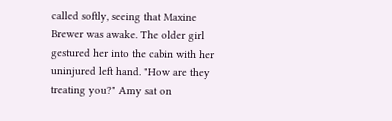called softly, seeing that Maxine Brewer was awake. The older girl gestured her into the cabin with her uninjured left hand. "How are they treating you?" Amy sat on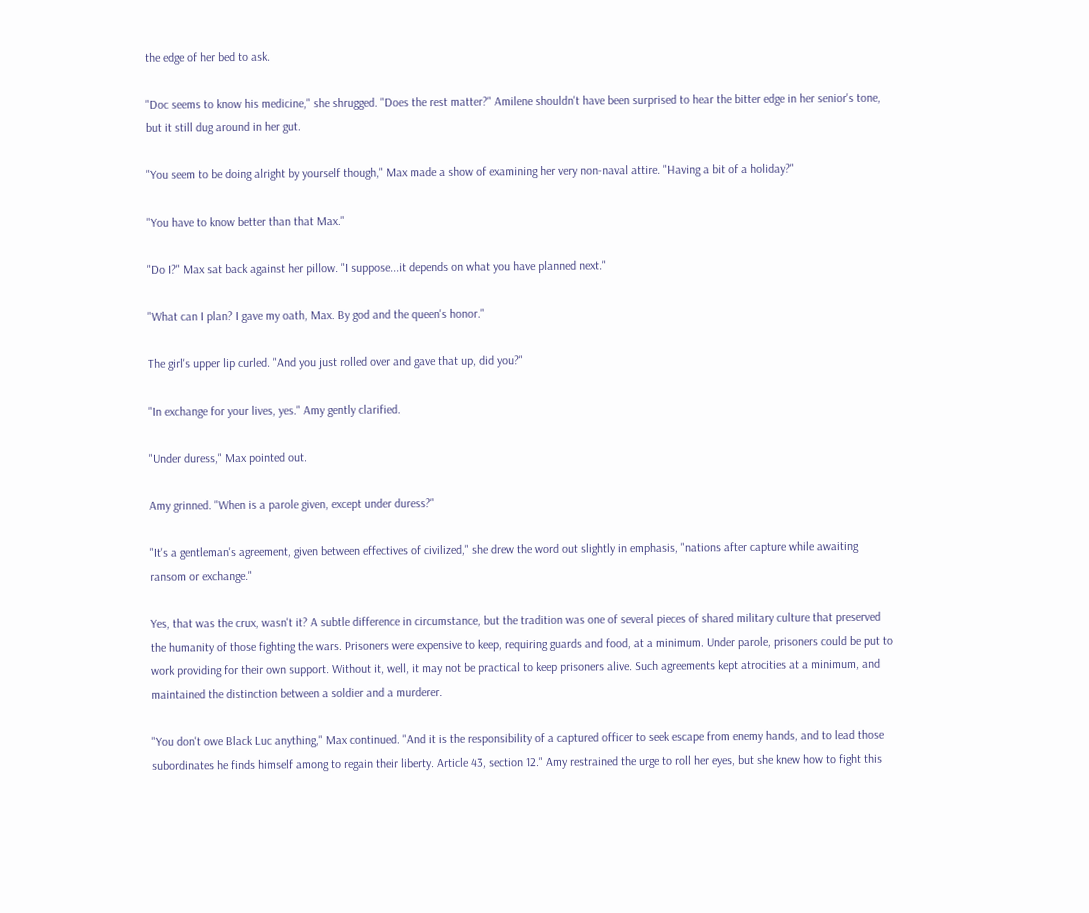the edge of her bed to ask.

"Doc seems to know his medicine," she shrugged. "Does the rest matter?" Amilene shouldn't have been surprised to hear the bitter edge in her senior's tone, but it still dug around in her gut.

"You seem to be doing alright by yourself though," Max made a show of examining her very non-naval attire. "Having a bit of a holiday?"

"You have to know better than that Max."

"Do I?" Max sat back against her pillow. "I suppose...it depends on what you have planned next."

"What can I plan? I gave my oath, Max. By god and the queen's honor."

The girl's upper lip curled. "And you just rolled over and gave that up, did you?"

"In exchange for your lives, yes." Amy gently clarified.

"Under duress," Max pointed out.

Amy grinned. "When is a parole given, except under duress?"

"It's a gentleman's agreement, given between effectives of civilized," she drew the word out slightly in emphasis, "nations after capture while awaiting ransom or exchange."

Yes, that was the crux, wasn't it? A subtle difference in circumstance, but the tradition was one of several pieces of shared military culture that preserved the humanity of those fighting the wars. Prisoners were expensive to keep, requiring guards and food, at a minimum. Under parole, prisoners could be put to work providing for their own support. Without it, well, it may not be practical to keep prisoners alive. Such agreements kept atrocities at a minimum, and maintained the distinction between a soldier and a murderer.

"You don't owe Black Luc anything," Max continued. "And it is the responsibility of a captured officer to seek escape from enemy hands, and to lead those subordinates he finds himself among to regain their liberty. Article 43, section 12." Amy restrained the urge to roll her eyes, but she knew how to fight this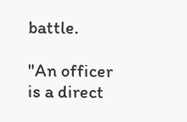battle.

"An officer is a direct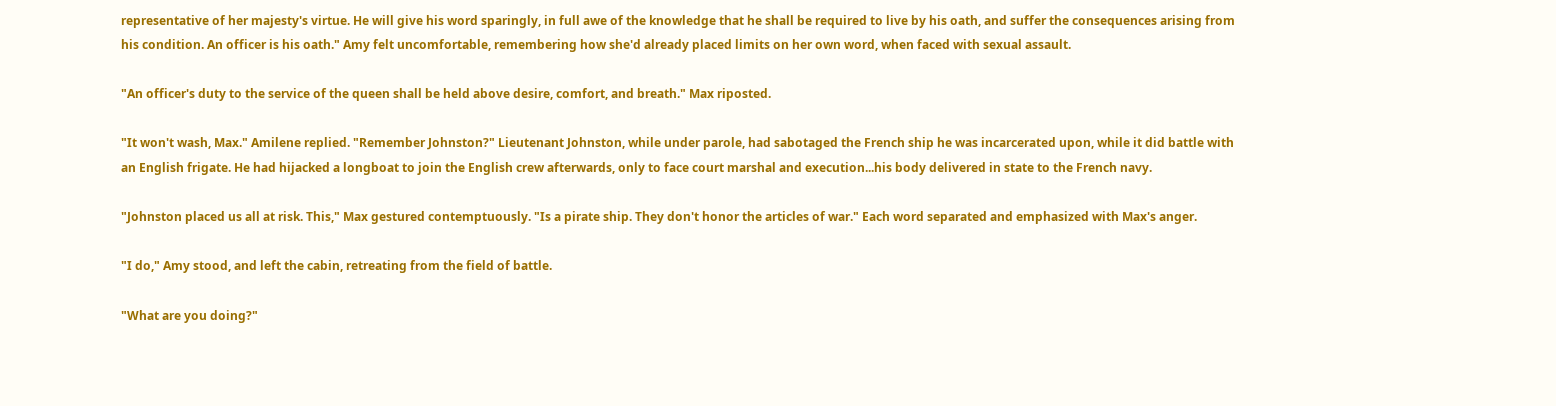representative of her majesty's virtue. He will give his word sparingly, in full awe of the knowledge that he shall be required to live by his oath, and suffer the consequences arising from his condition. An officer is his oath." Amy felt uncomfortable, remembering how she'd already placed limits on her own word, when faced with sexual assault.

"An officer's duty to the service of the queen shall be held above desire, comfort, and breath." Max riposted.

"It won't wash, Max." Amilene replied. "Remember Johnston?" Lieutenant Johnston, while under parole, had sabotaged the French ship he was incarcerated upon, while it did battle with an English frigate. He had hijacked a longboat to join the English crew afterwards, only to face court marshal and execution...his body delivered in state to the French navy.

"Johnston placed us all at risk. This," Max gestured contemptuously. "Is a pirate ship. They don't honor the articles of war." Each word separated and emphasized with Max's anger.

"I do," Amy stood, and left the cabin, retreating from the field of battle.

"What are you doing?"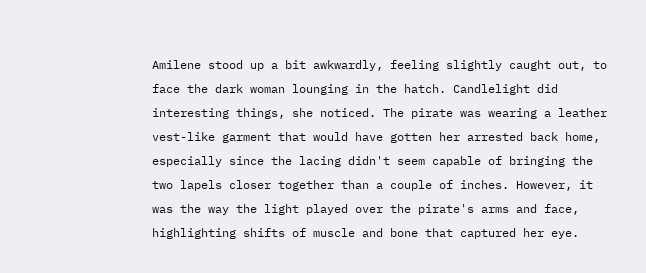Amilene stood up a bit awkwardly, feeling slightly caught out, to face the dark woman lounging in the hatch. Candlelight did interesting things, she noticed. The pirate was wearing a leather vest-like garment that would have gotten her arrested back home, especially since the lacing didn't seem capable of bringing the two lapels closer together than a couple of inches. However, it was the way the light played over the pirate's arms and face, highlighting shifts of muscle and bone that captured her eye.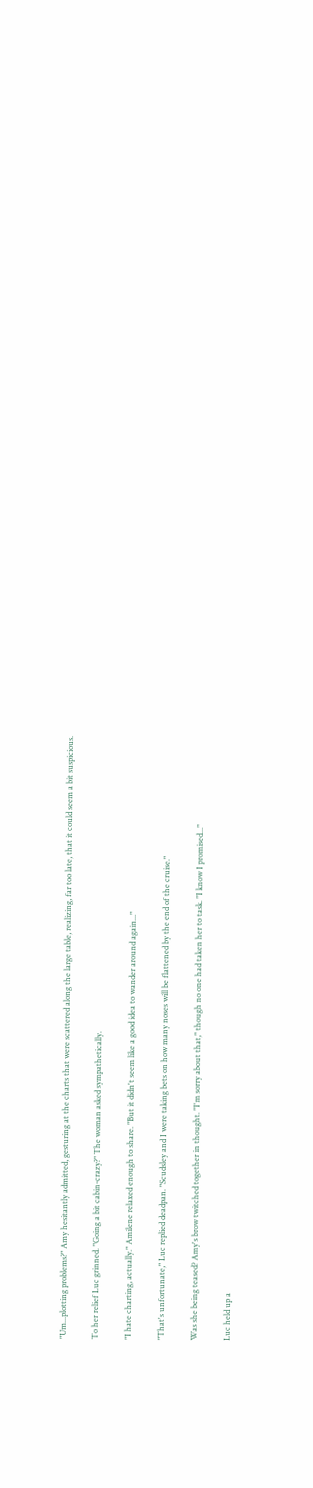"Um...plotting problems?" Amy hesitantly admitted, gesturing at the charts that were scattered along the large table, realizing, far too late, that it could seem a bit suspicious.

To her relief Luc grinned. "Going a bit cabin-crazy?" The woman asked sympathetically.

"I hate charting, actually." Amilene relaxed enough to share. "But it didn't seem like a good idea to wander around again..."

"That's unfortunate," Luc replied deadpan. "Scudsley and I were taking bets on how many noses will be flattened by the end of the cruise."

Was she being teased? Amy's brow twitched together in thought. "I'm sorry about that," though no one had taken her to task. "I know I promised..."

Luc held up a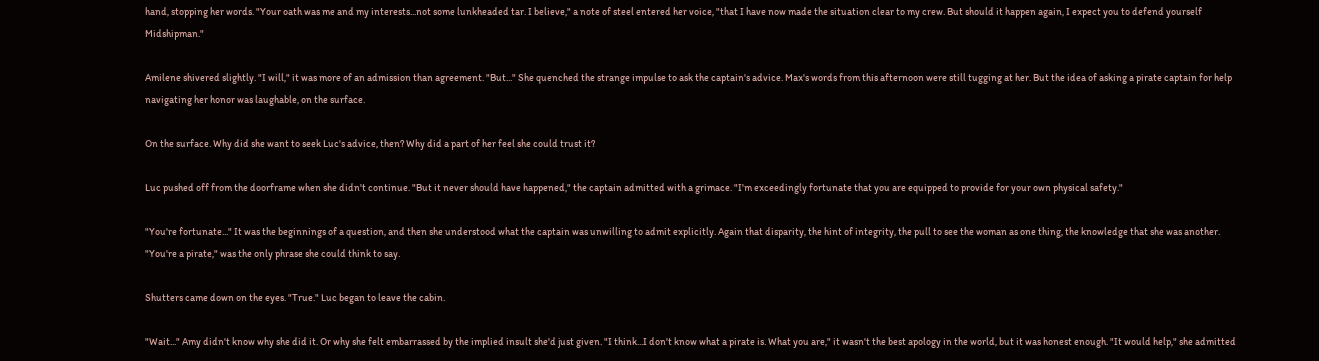hand, stopping her words. "Your oath was me and my interests...not some lunkheaded tar. I believe," a note of steel entered her voice, "that I have now made the situation clear to my crew. But should it happen again, I expect you to defend yourself Midshipman."

Amilene shivered slightly. "I will," it was more of an admission than agreement. "But..." She quenched the strange impulse to ask the captain's advice. Max's words from this afternoon were still tugging at her. But the idea of asking a pirate captain for help navigating her honor was laughable, on the surface.

On the surface. Why did she want to seek Luc's advice, then? Why did a part of her feel she could trust it?

Luc pushed off from the doorframe when she didn't continue. "But it never should have happened," the captain admitted with a grimace. "I'm exceedingly fortunate that you are equipped to provide for your own physical safety."

"You're fortunate..." It was the beginnings of a question, and then she understood what the captain was unwilling to admit explicitly. Again that disparity, the hint of integrity, the pull to see the woman as one thing, the knowledge that she was another. "You're a pirate," was the only phrase she could think to say.

Shutters came down on the eyes. "True." Luc began to leave the cabin.

"Wait..." Amy didn't know why she did it. Or why she felt embarrassed by the implied insult she'd just given. "I think...I don't know what a pirate is. What you are," it wasn't the best apology in the world, but it was honest enough. "It would help," she admitted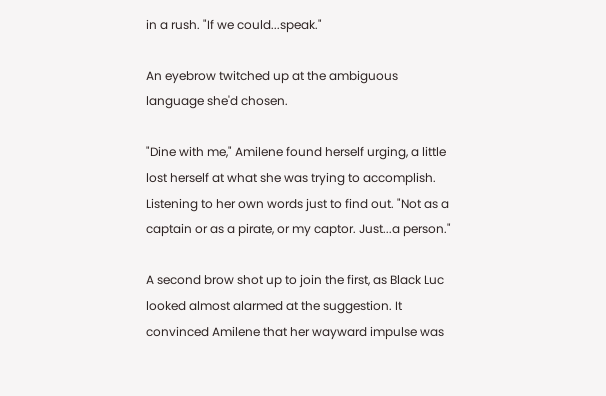in a rush. "If we could...speak."

An eyebrow twitched up at the ambiguous language she'd chosen.

"Dine with me," Amilene found herself urging, a little lost herself at what she was trying to accomplish. Listening to her own words just to find out. "Not as a captain or as a pirate, or my captor. Just...a person."

A second brow shot up to join the first, as Black Luc looked almost alarmed at the suggestion. It convinced Amilene that her wayward impulse was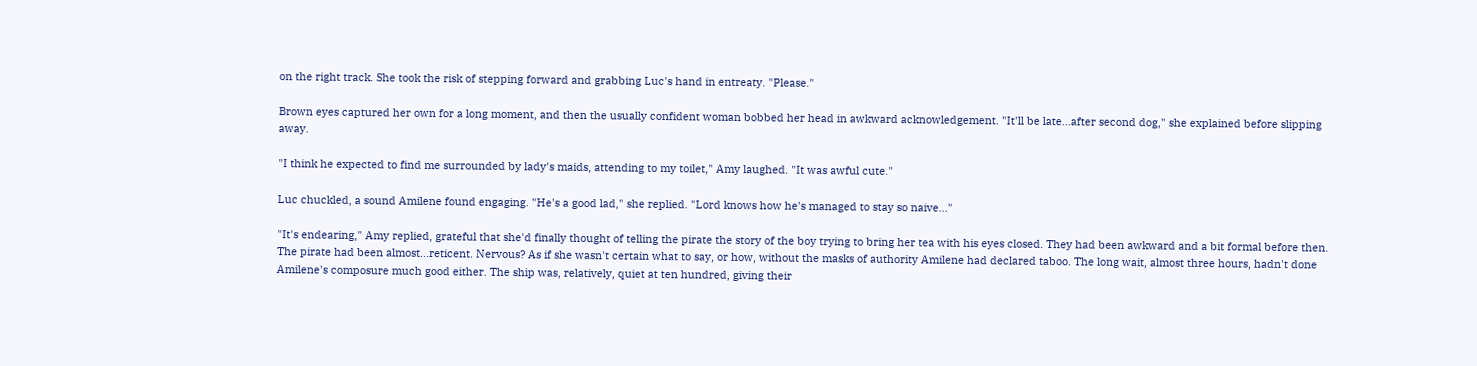on the right track. She took the risk of stepping forward and grabbing Luc's hand in entreaty. "Please."

Brown eyes captured her own for a long moment, and then the usually confident woman bobbed her head in awkward acknowledgement. "It'll be late...after second dog," she explained before slipping away.

"I think he expected to find me surrounded by lady's maids, attending to my toilet," Amy laughed. "It was awful cute."

Luc chuckled, a sound Amilene found engaging. "He's a good lad," she replied. "Lord knows how he's managed to stay so naive..."

"It's endearing," Amy replied, grateful that she'd finally thought of telling the pirate the story of the boy trying to bring her tea with his eyes closed. They had been awkward and a bit formal before then. The pirate had been almost...reticent. Nervous? As if she wasn't certain what to say, or how, without the masks of authority Amilene had declared taboo. The long wait, almost three hours, hadn't done Amilene's composure much good either. The ship was, relatively, quiet at ten hundred, giving their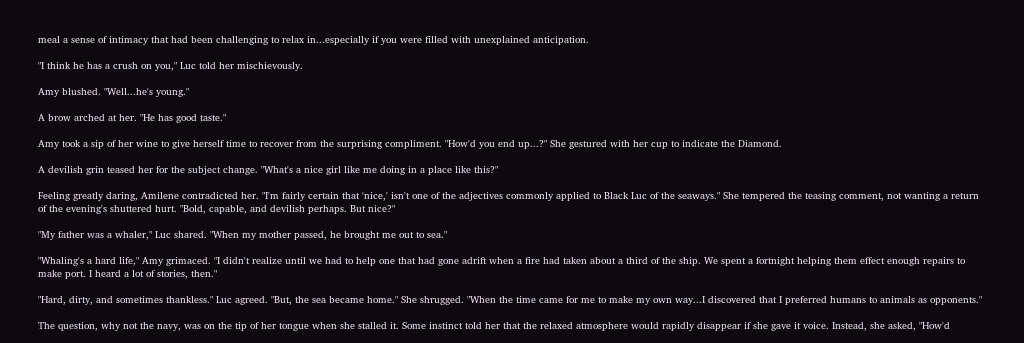meal a sense of intimacy that had been challenging to relax in...especially if you were filled with unexplained anticipation.

"I think he has a crush on you," Luc told her mischievously.

Amy blushed. "Well...he's young."

A brow arched at her. "He has good taste."

Amy took a sip of her wine to give herself time to recover from the surprising compliment. "How'd you end up...?" She gestured with her cup to indicate the Diamond.

A devilish grin teased her for the subject change. "What's a nice girl like me doing in a place like this?"

Feeling greatly daring, Amilene contradicted her. "I'm fairly certain that 'nice,' isn't one of the adjectives commonly applied to Black Luc of the seaways." She tempered the teasing comment, not wanting a return of the evening's shuttered hurt. "Bold, capable, and devilish perhaps. But nice?"

"My father was a whaler," Luc shared. "When my mother passed, he brought me out to sea."

"Whaling's a hard life," Amy grimaced. "I didn't realize until we had to help one that had gone adrift when a fire had taken about a third of the ship. We spent a fortnight helping them effect enough repairs to make port. I heard a lot of stories, then."

"Hard, dirty, and sometimes thankless." Luc agreed. "But, the sea became home." She shrugged. "When the time came for me to make my own way...I discovered that I preferred humans to animals as opponents."

The question, why not the navy, was on the tip of her tongue when she stalled it. Some instinct told her that the relaxed atmosphere would rapidly disappear if she gave it voice. Instead, she asked, "How'd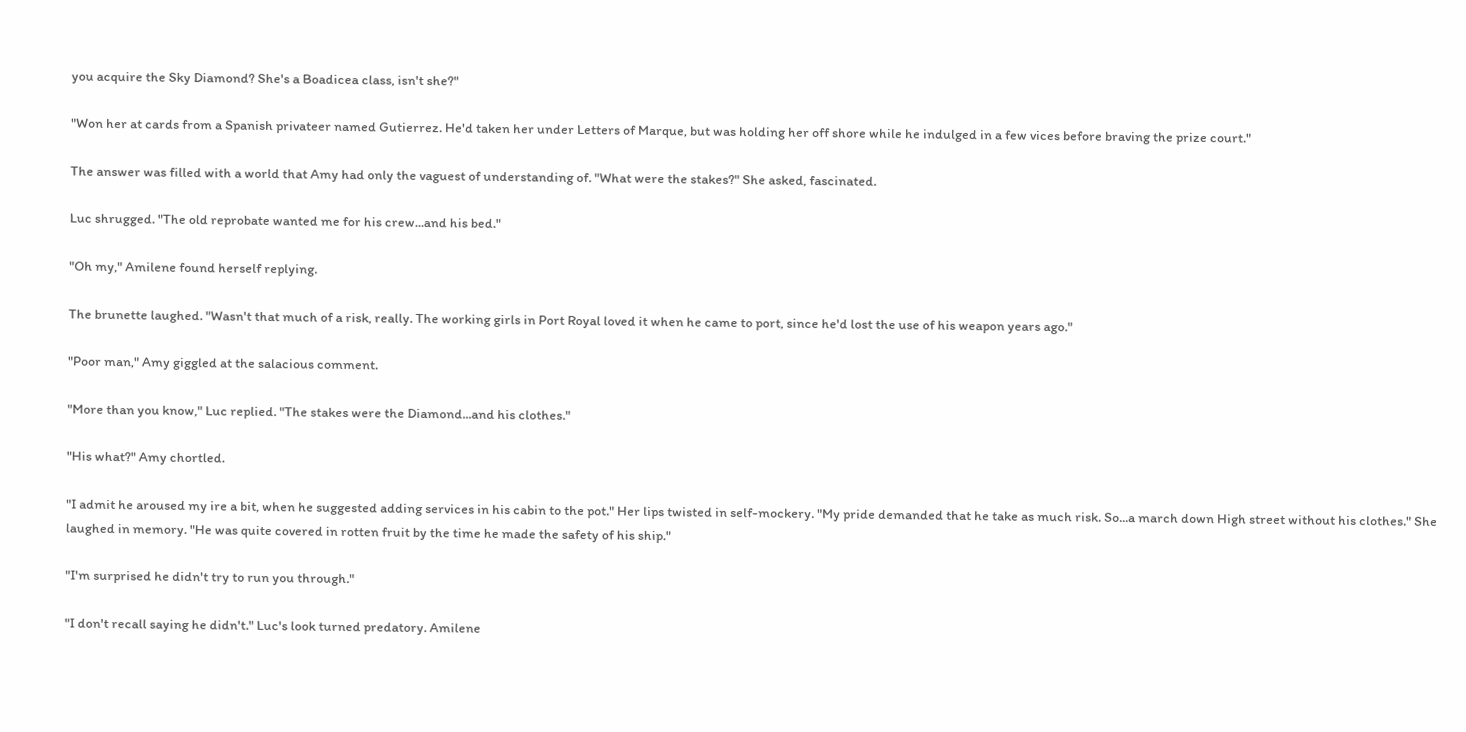you acquire the Sky Diamond? She's a Boadicea class, isn't she?"

"Won her at cards from a Spanish privateer named Gutierrez. He'd taken her under Letters of Marque, but was holding her off shore while he indulged in a few vices before braving the prize court."

The answer was filled with a world that Amy had only the vaguest of understanding of. "What were the stakes?" She asked, fascinated.

Luc shrugged. "The old reprobate wanted me for his crew...and his bed."

"Oh my," Amilene found herself replying.

The brunette laughed. "Wasn't that much of a risk, really. The working girls in Port Royal loved it when he came to port, since he'd lost the use of his weapon years ago."

"Poor man," Amy giggled at the salacious comment.

"More than you know," Luc replied. "The stakes were the Diamond...and his clothes."

"His what?" Amy chortled.

"I admit he aroused my ire a bit, when he suggested adding services in his cabin to the pot." Her lips twisted in self-mockery. "My pride demanded that he take as much risk. So...a march down High street without his clothes." She laughed in memory. "He was quite covered in rotten fruit by the time he made the safety of his ship."

"I'm surprised he didn't try to run you through."

"I don't recall saying he didn't." Luc's look turned predatory. Amilene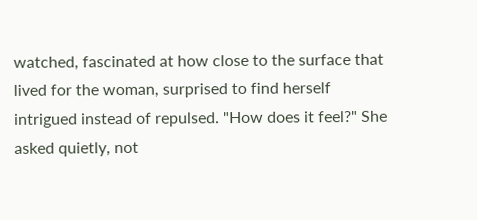watched, fascinated at how close to the surface that lived for the woman, surprised to find herself intrigued instead of repulsed. "How does it feel?" She asked quietly, not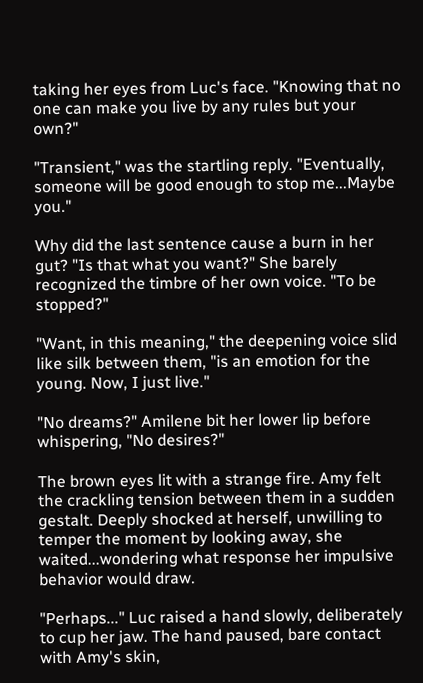taking her eyes from Luc's face. "Knowing that no one can make you live by any rules but your own?"

"Transient," was the startling reply. "Eventually, someone will be good enough to stop me...Maybe you."

Why did the last sentence cause a burn in her gut? "Is that what you want?" She barely recognized the timbre of her own voice. "To be stopped?"

"Want, in this meaning," the deepening voice slid like silk between them, "is an emotion for the young. Now, I just live."

"No dreams?" Amilene bit her lower lip before whispering, "No desires?"

The brown eyes lit with a strange fire. Amy felt the crackling tension between them in a sudden gestalt. Deeply shocked at herself, unwilling to temper the moment by looking away, she waited...wondering what response her impulsive behavior would draw.

"Perhaps..." Luc raised a hand slowly, deliberately to cup her jaw. The hand paused, bare contact with Amy's skin,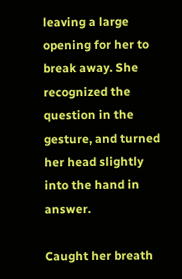leaving a large opening for her to break away. She recognized the question in the gesture, and turned her head slightly into the hand in answer.

Caught her breath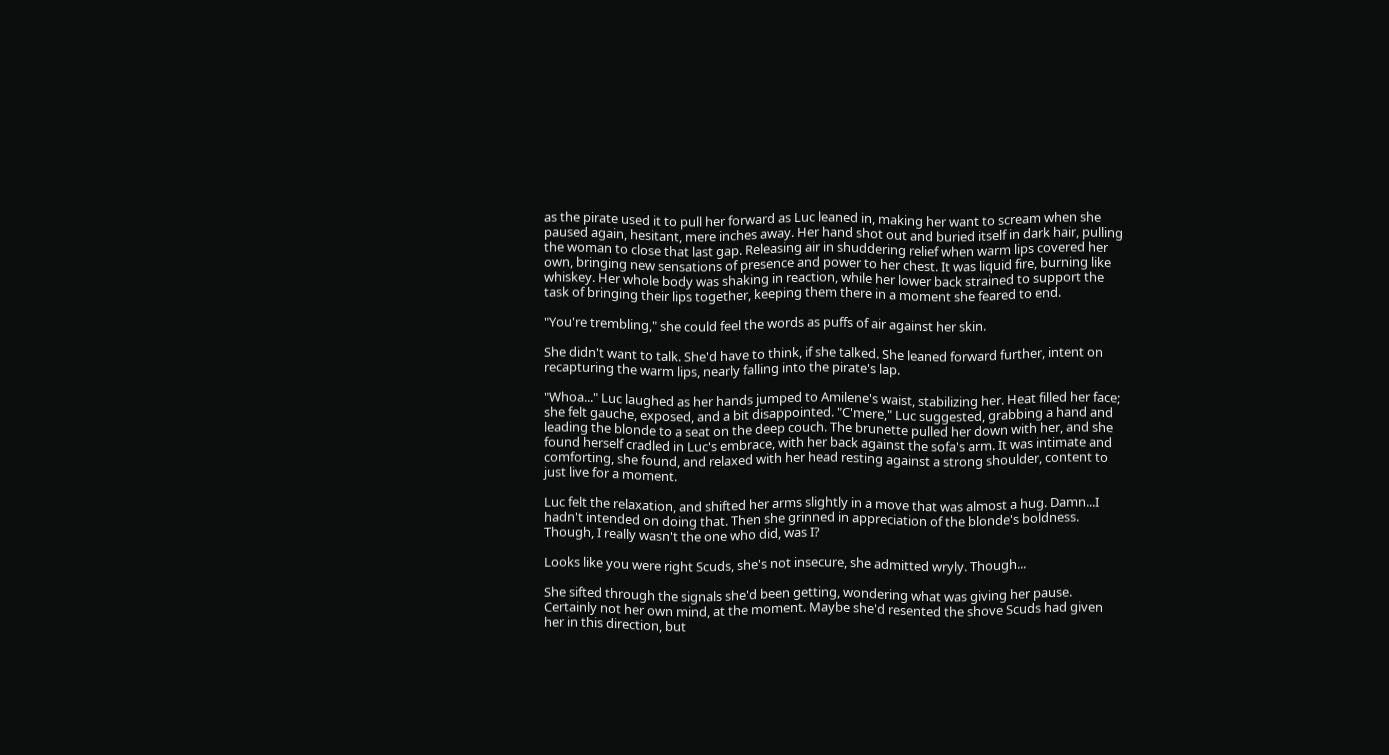as the pirate used it to pull her forward as Luc leaned in, making her want to scream when she paused again, hesitant, mere inches away. Her hand shot out and buried itself in dark hair, pulling the woman to close that last gap. Releasing air in shuddering relief when warm lips covered her own, bringing new sensations of presence and power to her chest. It was liquid fire, burning like whiskey. Her whole body was shaking in reaction, while her lower back strained to support the task of bringing their lips together, keeping them there in a moment she feared to end.

"You're trembling," she could feel the words as puffs of air against her skin.

She didn't want to talk. She'd have to think, if she talked. She leaned forward further, intent on recapturing the warm lips, nearly falling into the pirate's lap.

"Whoa..." Luc laughed as her hands jumped to Amilene's waist, stabilizing her. Heat filled her face; she felt gauche, exposed, and a bit disappointed. "C'mere," Luc suggested, grabbing a hand and leading the blonde to a seat on the deep couch. The brunette pulled her down with her, and she found herself cradled in Luc's embrace, with her back against the sofa's arm. It was intimate and comforting, she found, and relaxed with her head resting against a strong shoulder, content to just live for a moment.

Luc felt the relaxation, and shifted her arms slightly in a move that was almost a hug. Damn...I hadn't intended on doing that. Then she grinned in appreciation of the blonde's boldness. Though, I really wasn't the one who did, was I?

Looks like you were right Scuds, she's not insecure, she admitted wryly. Though...

She sifted through the signals she'd been getting, wondering what was giving her pause. Certainly not her own mind, at the moment. Maybe she'd resented the shove Scuds had given her in this direction, but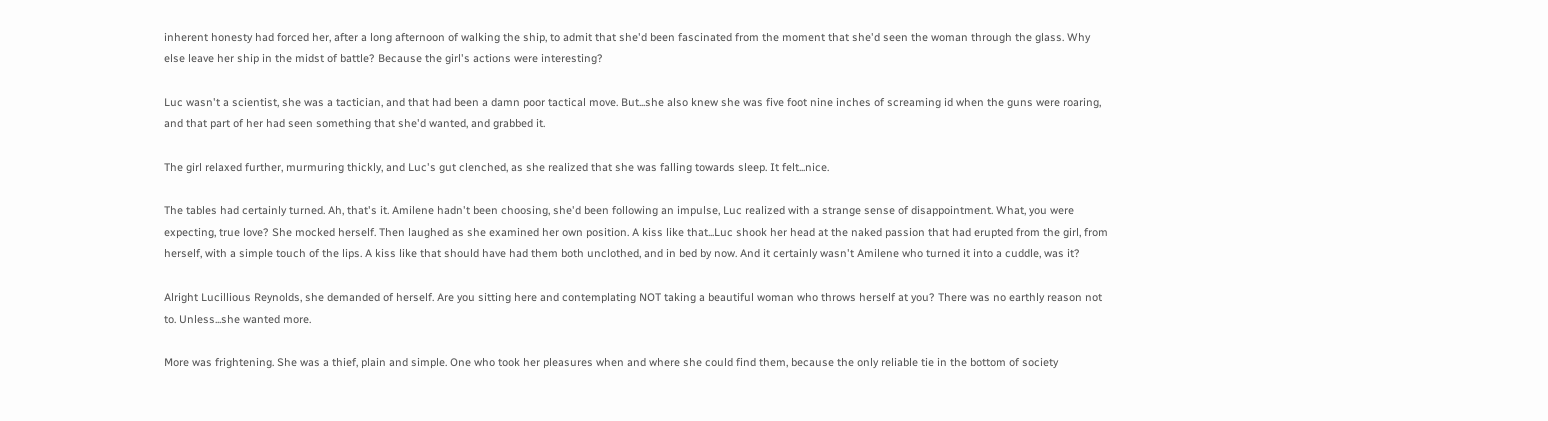inherent honesty had forced her, after a long afternoon of walking the ship, to admit that she'd been fascinated from the moment that she'd seen the woman through the glass. Why else leave her ship in the midst of battle? Because the girl's actions were interesting?

Luc wasn't a scientist, she was a tactician, and that had been a damn poor tactical move. But...she also knew she was five foot nine inches of screaming id when the guns were roaring, and that part of her had seen something that she'd wanted, and grabbed it.

The girl relaxed further, murmuring thickly, and Luc's gut clenched, as she realized that she was falling towards sleep. It felt...nice.

The tables had certainly turned. Ah, that's it. Amilene hadn't been choosing, she'd been following an impulse, Luc realized with a strange sense of disappointment. What, you were expecting, true love? She mocked herself. Then laughed as she examined her own position. A kiss like that...Luc shook her head at the naked passion that had erupted from the girl, from herself, with a simple touch of the lips. A kiss like that should have had them both unclothed, and in bed by now. And it certainly wasn't Amilene who turned it into a cuddle, was it?

Alright Lucillious Reynolds, she demanded of herself. Are you sitting here and contemplating NOT taking a beautiful woman who throws herself at you? There was no earthly reason not to. Unless...she wanted more.

More was frightening. She was a thief, plain and simple. One who took her pleasures when and where she could find them, because the only reliable tie in the bottom of society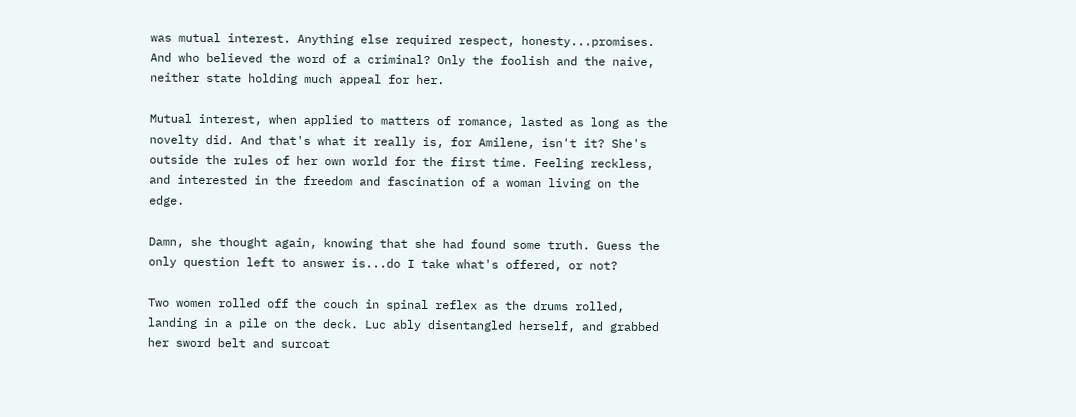was mutual interest. Anything else required respect, honesty...promises. And who believed the word of a criminal? Only the foolish and the naive, neither state holding much appeal for her.

Mutual interest, when applied to matters of romance, lasted as long as the novelty did. And that's what it really is, for Amilene, isn't it? She's outside the rules of her own world for the first time. Feeling reckless, and interested in the freedom and fascination of a woman living on the edge.

Damn, she thought again, knowing that she had found some truth. Guess the only question left to answer is...do I take what's offered, or not?

Two women rolled off the couch in spinal reflex as the drums rolled, landing in a pile on the deck. Luc ably disentangled herself, and grabbed her sword belt and surcoat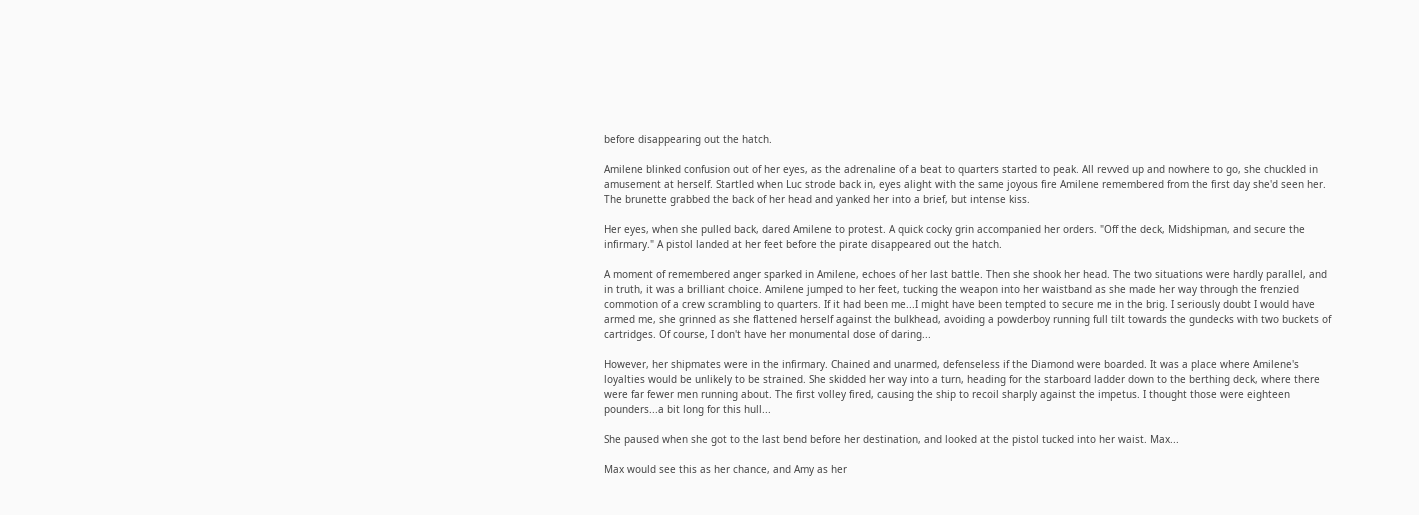before disappearing out the hatch.

Amilene blinked confusion out of her eyes, as the adrenaline of a beat to quarters started to peak. All revved up and nowhere to go, she chuckled in amusement at herself. Startled when Luc strode back in, eyes alight with the same joyous fire Amilene remembered from the first day she'd seen her. The brunette grabbed the back of her head and yanked her into a brief, but intense kiss.

Her eyes, when she pulled back, dared Amilene to protest. A quick cocky grin accompanied her orders. "Off the deck, Midshipman, and secure the infirmary." A pistol landed at her feet before the pirate disappeared out the hatch.

A moment of remembered anger sparked in Amilene, echoes of her last battle. Then she shook her head. The two situations were hardly parallel, and in truth, it was a brilliant choice. Amilene jumped to her feet, tucking the weapon into her waistband as she made her way through the frenzied commotion of a crew scrambling to quarters. If it had been me...I might have been tempted to secure me in the brig. I seriously doubt I would have armed me, she grinned as she flattened herself against the bulkhead, avoiding a powderboy running full tilt towards the gundecks with two buckets of cartridges. Of course, I don't have her monumental dose of daring...

However, her shipmates were in the infirmary. Chained and unarmed, defenseless if the Diamond were boarded. It was a place where Amilene's loyalties would be unlikely to be strained. She skidded her way into a turn, heading for the starboard ladder down to the berthing deck, where there were far fewer men running about. The first volley fired, causing the ship to recoil sharply against the impetus. I thought those were eighteen pounders...a bit long for this hull...

She paused when she got to the last bend before her destination, and looked at the pistol tucked into her waist. Max...

Max would see this as her chance, and Amy as her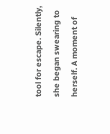tool for escape. Silently, she began swearing to herself. A moment of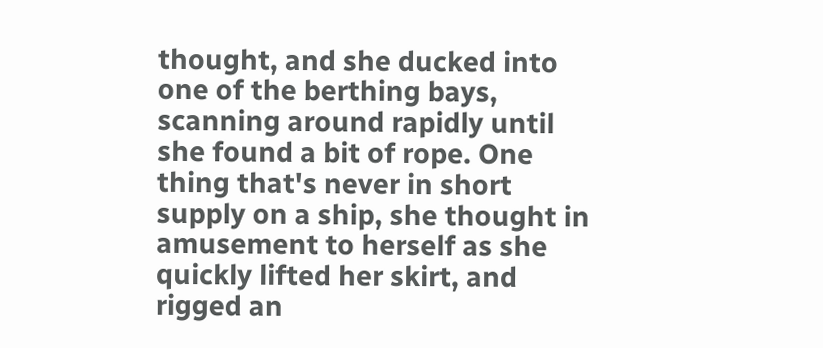thought, and she ducked into one of the berthing bays, scanning around rapidly until she found a bit of rope. One thing that's never in short supply on a ship, she thought in amusement to herself as she quickly lifted her skirt, and rigged an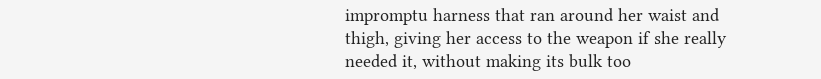impromptu harness that ran around her waist and thigh, giving her access to the weapon if she really needed it, without making its bulk too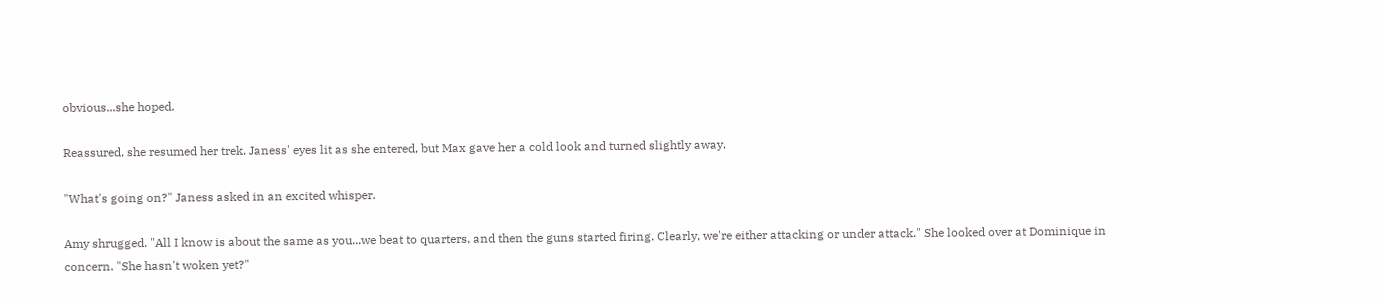obvious...she hoped.

Reassured, she resumed her trek. Janess' eyes lit as she entered, but Max gave her a cold look and turned slightly away.

"What's going on?" Janess asked in an excited whisper.

Amy shrugged. "All I know is about the same as you...we beat to quarters, and then the guns started firing. Clearly, we're either attacking or under attack." She looked over at Dominique in concern. "She hasn't woken yet?"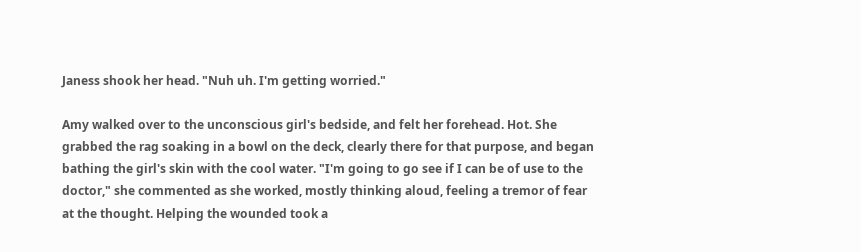Janess shook her head. "Nuh uh. I'm getting worried."

Amy walked over to the unconscious girl's bedside, and felt her forehead. Hot. She grabbed the rag soaking in a bowl on the deck, clearly there for that purpose, and began bathing the girl's skin with the cool water. "I'm going to go see if I can be of use to the doctor," she commented as she worked, mostly thinking aloud, feeling a tremor of fear at the thought. Helping the wounded took a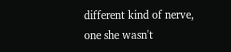different kind of nerve, one she wasn't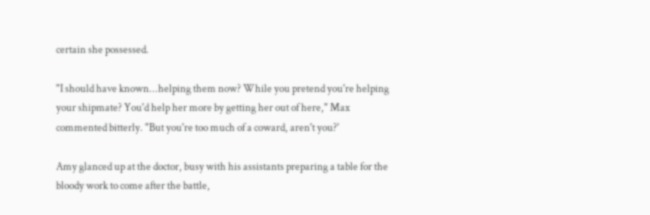certain she possessed.

"I should have known...helping them now? While you pretend you're helping your shipmate? You'd help her more by getting her out of here," Max commented bitterly. "But you're too much of a coward, aren't you?'

Amy glanced up at the doctor, busy with his assistants preparing a table for the bloody work to come after the battle,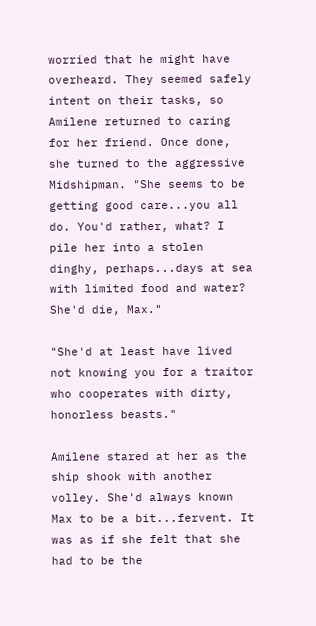worried that he might have overheard. They seemed safely intent on their tasks, so Amilene returned to caring for her friend. Once done, she turned to the aggressive Midshipman. "She seems to be getting good care...you all do. You'd rather, what? I pile her into a stolen dinghy, perhaps...days at sea with limited food and water? She'd die, Max."

"She'd at least have lived not knowing you for a traitor who cooperates with dirty, honorless beasts."

Amilene stared at her as the ship shook with another volley. She'd always known Max to be a bit...fervent. It was as if she felt that she had to be the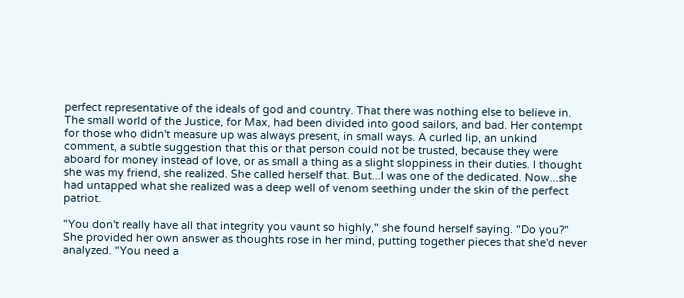perfect representative of the ideals of god and country. That there was nothing else to believe in. The small world of the Justice, for Max, had been divided into good sailors, and bad. Her contempt for those who didn't measure up was always present, in small ways. A curled lip, an unkind comment, a subtle suggestion that this or that person could not be trusted, because they were aboard for money instead of love, or as small a thing as a slight sloppiness in their duties. I thought she was my friend, she realized. She called herself that. But...I was one of the dedicated. Now...she had untapped what she realized was a deep well of venom seething under the skin of the perfect patriot.

"You don't really have all that integrity you vaunt so highly," she found herself saying. "Do you?" She provided her own answer as thoughts rose in her mind, putting together pieces that she'd never analyzed. "You need a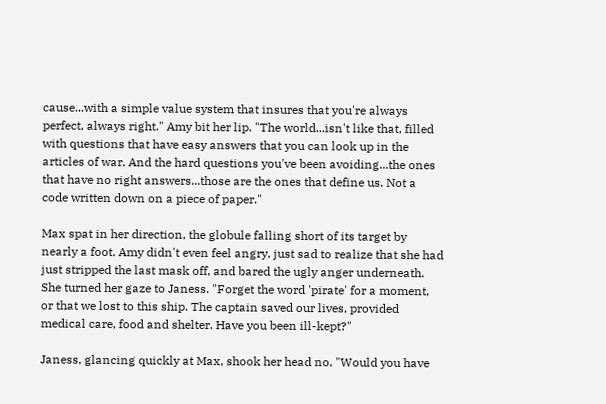cause...with a simple value system that insures that you're always perfect, always right." Amy bit her lip. "The world...isn't like that, filled with questions that have easy answers that you can look up in the articles of war. And the hard questions you've been avoiding...the ones that have no right answers...those are the ones that define us. Not a code written down on a piece of paper."

Max spat in her direction, the globule falling short of its target by nearly a foot. Amy didn't even feel angry, just sad to realize that she had just stripped the last mask off, and bared the ugly anger underneath. She turned her gaze to Janess. "Forget the word 'pirate' for a moment, or that we lost to this ship. The captain saved our lives, provided medical care, food and shelter. Have you been ill-kept?"

Janess, glancing quickly at Max, shook her head no. "Would you have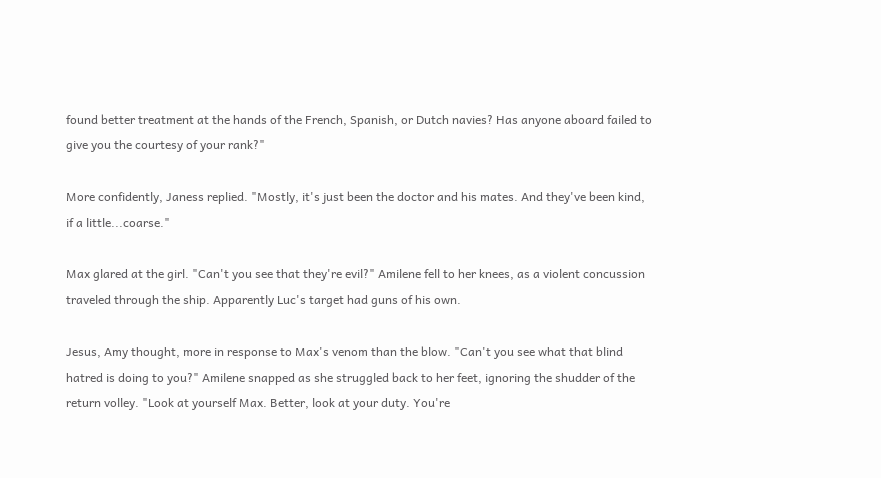found better treatment at the hands of the French, Spanish, or Dutch navies? Has anyone aboard failed to give you the courtesy of your rank?"

More confidently, Janess replied. "Mostly, it's just been the doctor and his mates. And they've been kind, if a little...coarse."

Max glared at the girl. "Can't you see that they're evil?" Amilene fell to her knees, as a violent concussion traveled through the ship. Apparently Luc's target had guns of his own.

Jesus, Amy thought, more in response to Max's venom than the blow. "Can't you see what that blind hatred is doing to you?" Amilene snapped as she struggled back to her feet, ignoring the shudder of the return volley. "Look at yourself Max. Better, look at your duty. You're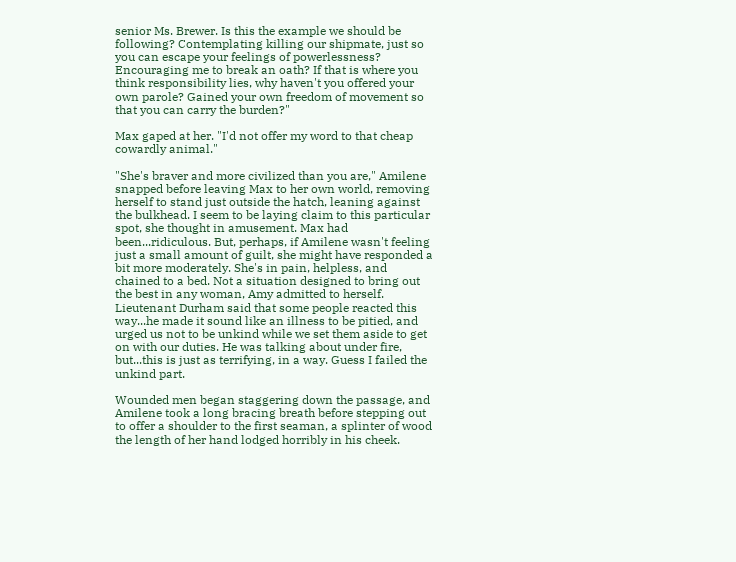senior Ms. Brewer. Is this the example we should be following? Contemplating killing our shipmate, just so you can escape your feelings of powerlessness? Encouraging me to break an oath? If that is where you think responsibility lies, why haven't you offered your own parole? Gained your own freedom of movement so that you can carry the burden?"

Max gaped at her. "I'd not offer my word to that cheap cowardly animal."

"She's braver and more civilized than you are," Amilene snapped before leaving Max to her own world, removing herself to stand just outside the hatch, leaning against the bulkhead. I seem to be laying claim to this particular spot, she thought in amusement. Max had been...ridiculous. But, perhaps, if Amilene wasn't feeling just a small amount of guilt, she might have responded a bit more moderately. She's in pain, helpless, and chained to a bed. Not a situation designed to bring out the best in any woman, Amy admitted to herself. Lieutenant Durham said that some people reacted this way...he made it sound like an illness to be pitied, and urged us not to be unkind while we set them aside to get on with our duties. He was talking about under fire, but...this is just as terrifying, in a way. Guess I failed the unkind part.

Wounded men began staggering down the passage, and Amilene took a long bracing breath before stepping out to offer a shoulder to the first seaman, a splinter of wood the length of her hand lodged horribly in his cheek.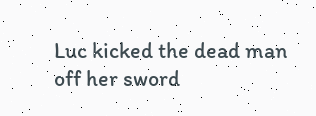Luc kicked the dead man off her sword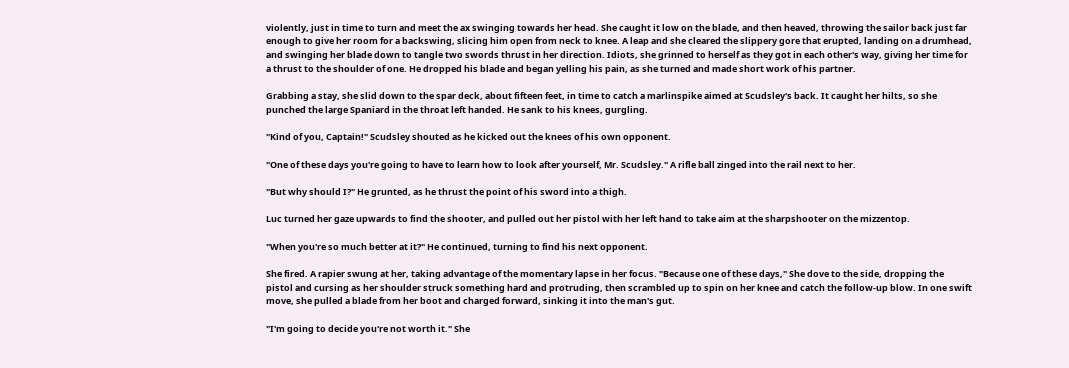violently, just in time to turn and meet the ax swinging towards her head. She caught it low on the blade, and then heaved, throwing the sailor back just far enough to give her room for a backswing, slicing him open from neck to knee. A leap and she cleared the slippery gore that erupted, landing on a drumhead, and swinging her blade down to tangle two swords thrust in her direction. Idiots, she grinned to herself as they got in each other's way, giving her time for a thrust to the shoulder of one. He dropped his blade and began yelling his pain, as she turned and made short work of his partner.

Grabbing a stay, she slid down to the spar deck, about fifteen feet, in time to catch a marlinspike aimed at Scudsley's back. It caught her hilts, so she punched the large Spaniard in the throat left handed. He sank to his knees, gurgling.

"Kind of you, Captain!" Scudsley shouted as he kicked out the knees of his own opponent.

"One of these days you're going to have to learn how to look after yourself, Mr. Scudsley." A rifle ball zinged into the rail next to her.

"But why should I?" He grunted, as he thrust the point of his sword into a thigh.

Luc turned her gaze upwards to find the shooter, and pulled out her pistol with her left hand to take aim at the sharpshooter on the mizzentop.

"When you're so much better at it?" He continued, turning to find his next opponent.

She fired. A rapier swung at her, taking advantage of the momentary lapse in her focus. "Because one of these days," She dove to the side, dropping the pistol and cursing as her shoulder struck something hard and protruding, then scrambled up to spin on her knee and catch the follow-up blow. In one swift move, she pulled a blade from her boot and charged forward, sinking it into the man's gut.

"I'm going to decide you're not worth it." She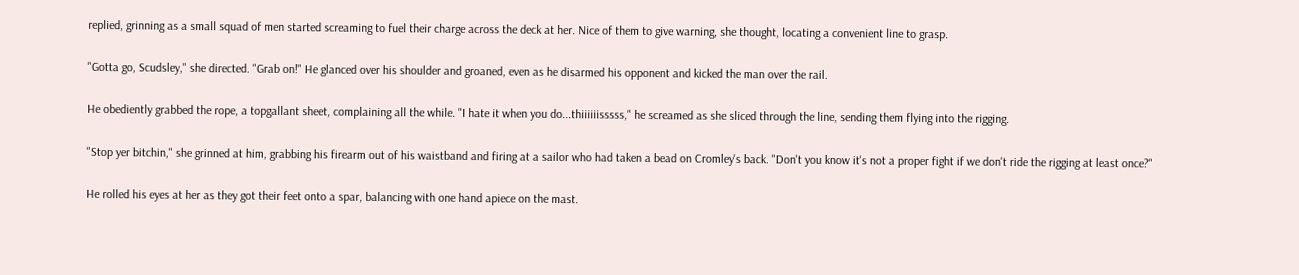replied, grinning as a small squad of men started screaming to fuel their charge across the deck at her. Nice of them to give warning, she thought, locating a convenient line to grasp.

"Gotta go, Scudsley," she directed. "Grab on!" He glanced over his shoulder and groaned, even as he disarmed his opponent and kicked the man over the rail.

He obediently grabbed the rope, a topgallant sheet, complaining all the while. "I hate it when you do...thiiiiiisssss," he screamed as she sliced through the line, sending them flying into the rigging.

"Stop yer bitchin," she grinned at him, grabbing his firearm out of his waistband and firing at a sailor who had taken a bead on Cromley's back. "Don't you know it's not a proper fight if we don't ride the rigging at least once?"

He rolled his eyes at her as they got their feet onto a spar, balancing with one hand apiece on the mast.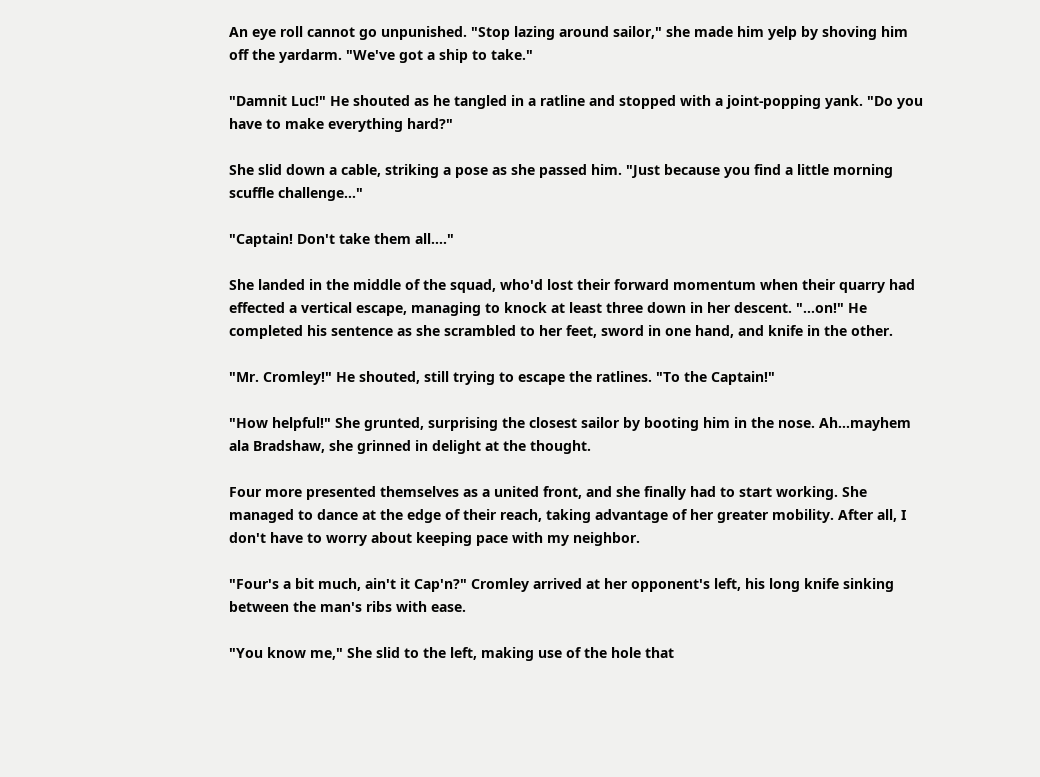An eye roll cannot go unpunished. "Stop lazing around sailor," she made him yelp by shoving him off the yardarm. "We've got a ship to take."

"Damnit Luc!" He shouted as he tangled in a ratline and stopped with a joint-popping yank. "Do you have to make everything hard?"

She slid down a cable, striking a pose as she passed him. "Just because you find a little morning scuffle challenge..."

"Captain! Don't take them all...."

She landed in the middle of the squad, who'd lost their forward momentum when their quarry had effected a vertical escape, managing to knock at least three down in her descent. "...on!" He completed his sentence as she scrambled to her feet, sword in one hand, and knife in the other.

"Mr. Cromley!" He shouted, still trying to escape the ratlines. "To the Captain!"

"How helpful!" She grunted, surprising the closest sailor by booting him in the nose. Ah...mayhem ala Bradshaw, she grinned in delight at the thought.

Four more presented themselves as a united front, and she finally had to start working. She managed to dance at the edge of their reach, taking advantage of her greater mobility. After all, I don't have to worry about keeping pace with my neighbor.

"Four's a bit much, ain't it Cap'n?" Cromley arrived at her opponent's left, his long knife sinking between the man's ribs with ease.

"You know me," She slid to the left, making use of the hole that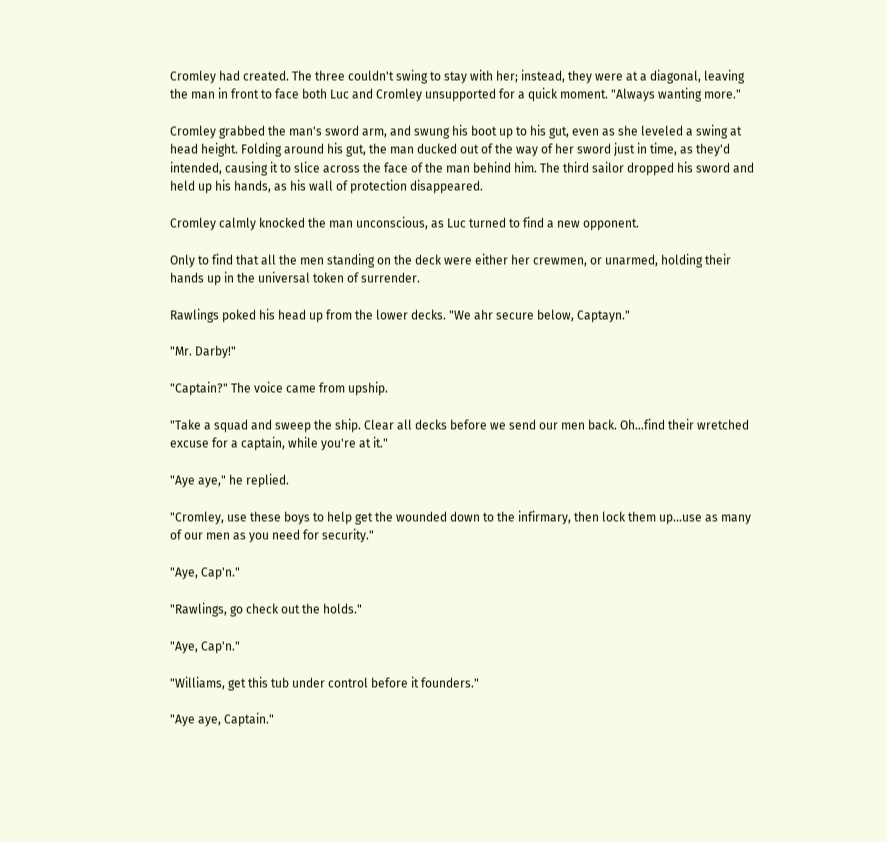Cromley had created. The three couldn't swing to stay with her; instead, they were at a diagonal, leaving the man in front to face both Luc and Cromley unsupported for a quick moment. "Always wanting more."

Cromley grabbed the man's sword arm, and swung his boot up to his gut, even as she leveled a swing at head height. Folding around his gut, the man ducked out of the way of her sword just in time, as they'd intended, causing it to slice across the face of the man behind him. The third sailor dropped his sword and held up his hands, as his wall of protection disappeared.

Cromley calmly knocked the man unconscious, as Luc turned to find a new opponent.

Only to find that all the men standing on the deck were either her crewmen, or unarmed, holding their hands up in the universal token of surrender.

Rawlings poked his head up from the lower decks. "We ahr secure below, Captayn."

"Mr. Darby!"

"Captain?" The voice came from upship.

"Take a squad and sweep the ship. Clear all decks before we send our men back. Oh...find their wretched excuse for a captain, while you're at it."

"Aye aye," he replied.

"Cromley, use these boys to help get the wounded down to the infirmary, then lock them up...use as many of our men as you need for security."

"Aye, Cap'n."

"Rawlings, go check out the holds."

"Aye, Cap'n."

"Williams, get this tub under control before it founders."

"Aye aye, Captain."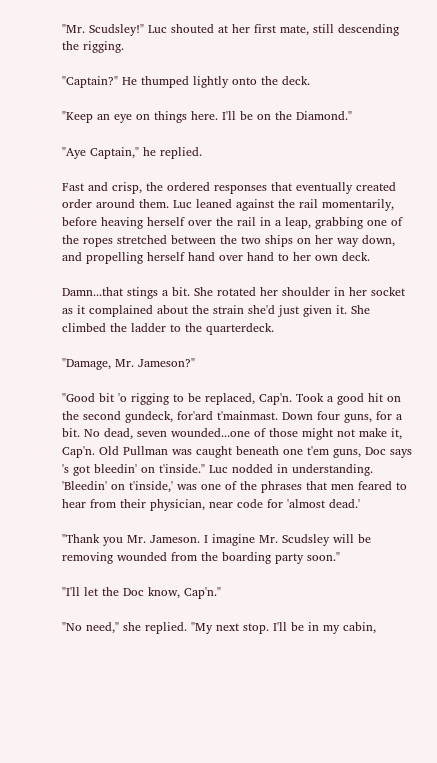"Mr. Scudsley!" Luc shouted at her first mate, still descending the rigging.

"Captain?" He thumped lightly onto the deck.

"Keep an eye on things here. I'll be on the Diamond."

"Aye Captain," he replied.

Fast and crisp, the ordered responses that eventually created order around them. Luc leaned against the rail momentarily, before heaving herself over the rail in a leap, grabbing one of the ropes stretched between the two ships on her way down, and propelling herself hand over hand to her own deck.

Damn...that stings a bit. She rotated her shoulder in her socket as it complained about the strain she'd just given it. She climbed the ladder to the quarterdeck.

"Damage, Mr. Jameson?"

"Good bit 'o rigging to be replaced, Cap'n. Took a good hit on the second gundeck, for'ard t'mainmast. Down four guns, for a bit. No dead, seven wounded...one of those might not make it, Cap'n. Old Pullman was caught beneath one t'em guns, Doc says 's got bleedin' on t'inside." Luc nodded in understanding. 'Bleedin' on t'inside,' was one of the phrases that men feared to hear from their physician, near code for 'almost dead.'

"Thank you Mr. Jameson. I imagine Mr. Scudsley will be removing wounded from the boarding party soon."

"I'll let the Doc know, Cap'n."

"No need," she replied. "My next stop. I'll be in my cabin,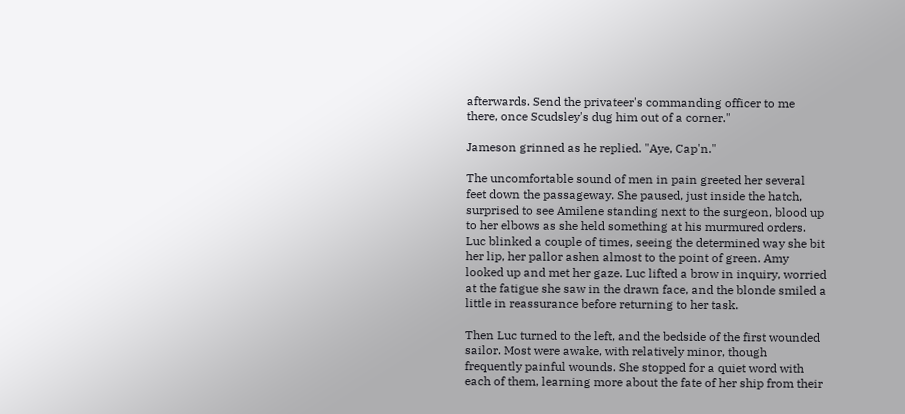afterwards. Send the privateer's commanding officer to me there, once Scudsley's dug him out of a corner."

Jameson grinned as he replied. "Aye, Cap'n."

The uncomfortable sound of men in pain greeted her several feet down the passageway. She paused, just inside the hatch, surprised to see Amilene standing next to the surgeon, blood up to her elbows as she held something at his murmured orders. Luc blinked a couple of times, seeing the determined way she bit her lip, her pallor ashen almost to the point of green. Amy looked up and met her gaze. Luc lifted a brow in inquiry, worried at the fatigue she saw in the drawn face, and the blonde smiled a little in reassurance before returning to her task.

Then Luc turned to the left, and the bedside of the first wounded sailor. Most were awake, with relatively minor, though frequently painful wounds. She stopped for a quiet word with each of them, learning more about the fate of her ship from their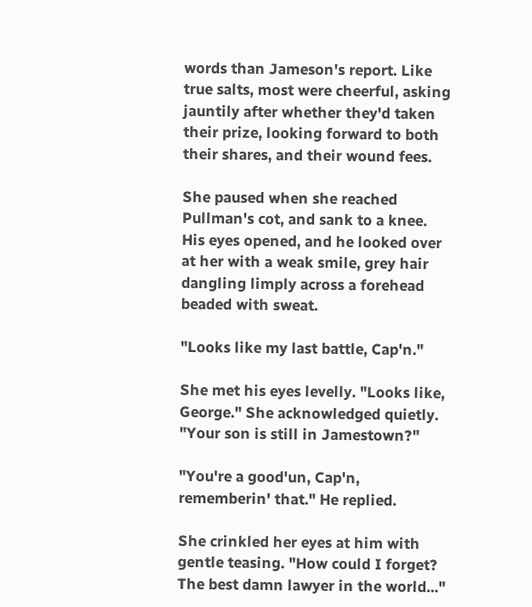words than Jameson's report. Like true salts, most were cheerful, asking jauntily after whether they'd taken their prize, looking forward to both their shares, and their wound fees.

She paused when she reached Pullman's cot, and sank to a knee. His eyes opened, and he looked over at her with a weak smile, grey hair dangling limply across a forehead beaded with sweat.

"Looks like my last battle, Cap'n."

She met his eyes levelly. "Looks like, George." She acknowledged quietly. "Your son is still in Jamestown?"

"You're a good'un, Cap'n, rememberin' that." He replied.

She crinkled her eyes at him with gentle teasing. "How could I forget? The best damn lawyer in the world..."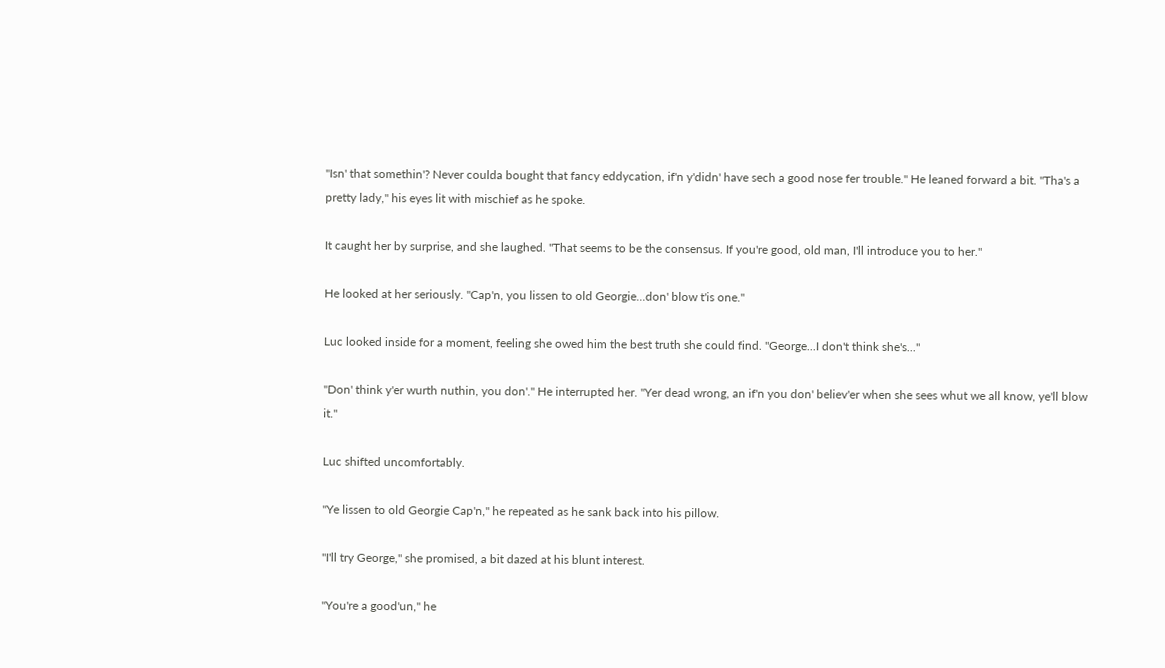"Isn' that somethin'? Never coulda bought that fancy eddycation, if'n y'didn' have sech a good nose fer trouble." He leaned forward a bit. "Tha's a pretty lady," his eyes lit with mischief as he spoke.

It caught her by surprise, and she laughed. "That seems to be the consensus. If you're good, old man, I'll introduce you to her."

He looked at her seriously. "Cap'n, you lissen to old Georgie...don' blow t'is one."

Luc looked inside for a moment, feeling she owed him the best truth she could find. "George...I don't think she's..."

"Don' think y'er wurth nuthin, you don'." He interrupted her. "Yer dead wrong, an if'n you don' believ'er when she sees whut we all know, ye'll blow it."

Luc shifted uncomfortably.

"Ye lissen to old Georgie Cap'n," he repeated as he sank back into his pillow.

"I'll try George," she promised, a bit dazed at his blunt interest.

"You're a good'un," he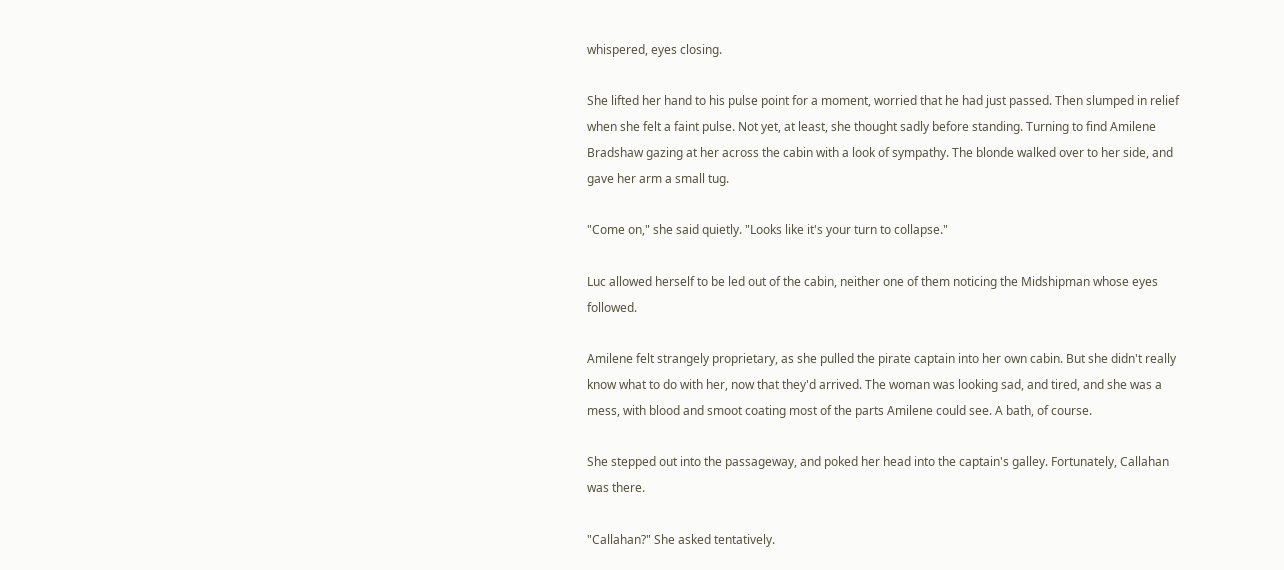whispered, eyes closing.

She lifted her hand to his pulse point for a moment, worried that he had just passed. Then slumped in relief when she felt a faint pulse. Not yet, at least, she thought sadly before standing. Turning to find Amilene Bradshaw gazing at her across the cabin with a look of sympathy. The blonde walked over to her side, and gave her arm a small tug.

"Come on," she said quietly. "Looks like it's your turn to collapse."

Luc allowed herself to be led out of the cabin, neither one of them noticing the Midshipman whose eyes followed.

Amilene felt strangely proprietary, as she pulled the pirate captain into her own cabin. But she didn't really know what to do with her, now that they'd arrived. The woman was looking sad, and tired, and she was a mess, with blood and smoot coating most of the parts Amilene could see. A bath, of course.

She stepped out into the passageway, and poked her head into the captain's galley. Fortunately, Callahan was there.

"Callahan?" She asked tentatively.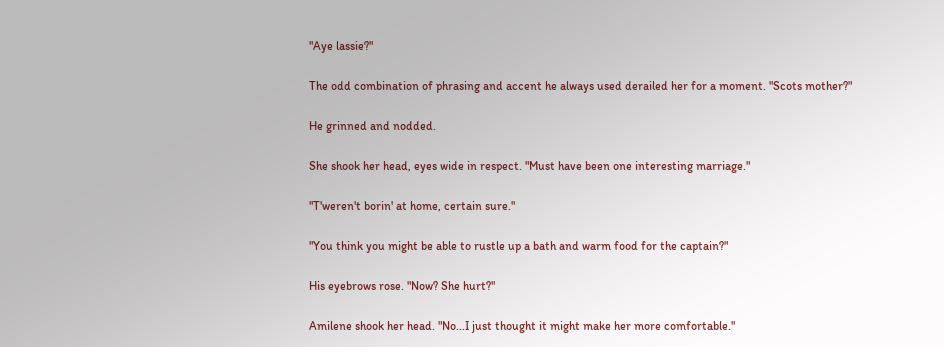"Aye lassie?"

The odd combination of phrasing and accent he always used derailed her for a moment. "Scots mother?"

He grinned and nodded.

She shook her head, eyes wide in respect. "Must have been one interesting marriage."

"T'weren't borin' at home, certain sure."

"You think you might be able to rustle up a bath and warm food for the captain?"

His eyebrows rose. "Now? She hurt?"

Amilene shook her head. "No...I just thought it might make her more comfortable."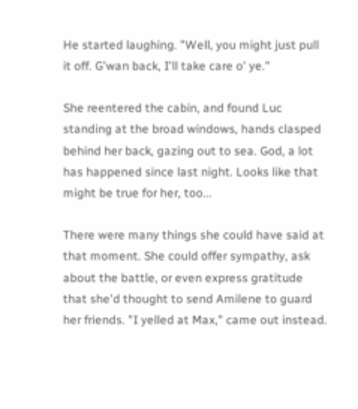He started laughing. "Well, you might just pull it off. G'wan back, I'll take care o' ye."

She reentered the cabin, and found Luc standing at the broad windows, hands clasped behind her back, gazing out to sea. God, a lot has happened since last night. Looks like that might be true for her, too...

There were many things she could have said at that moment. She could offer sympathy, ask about the battle, or even express gratitude that she'd thought to send Amilene to guard her friends. "I yelled at Max," came out instead.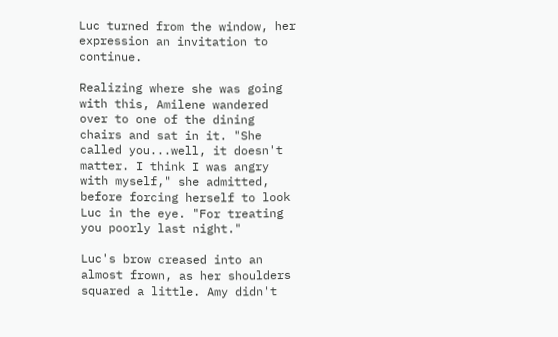Luc turned from the window, her expression an invitation to continue.

Realizing where she was going with this, Amilene wandered over to one of the dining chairs and sat in it. "She called you...well, it doesn't matter. I think I was angry with myself," she admitted, before forcing herself to look Luc in the eye. "For treating you poorly last night."

Luc's brow creased into an almost frown, as her shoulders squared a little. Amy didn't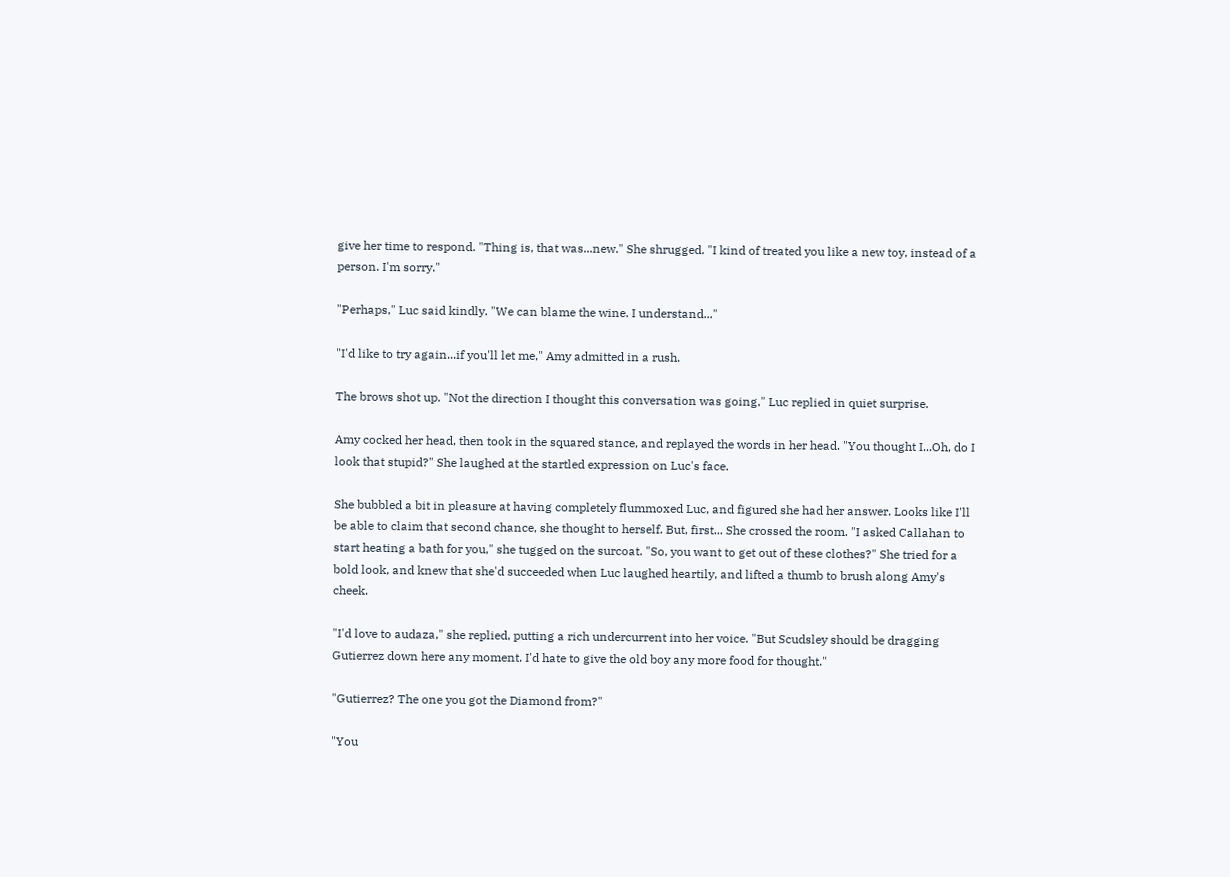give her time to respond. "Thing is, that was...new." She shrugged. "I kind of treated you like a new toy, instead of a person. I'm sorry."

"Perhaps," Luc said kindly. "We can blame the wine. I understand..."

"I'd like to try again...if you'll let me," Amy admitted in a rush.

The brows shot up. "Not the direction I thought this conversation was going," Luc replied in quiet surprise.

Amy cocked her head, then took in the squared stance, and replayed the words in her head. "You thought I...Oh, do I look that stupid?" She laughed at the startled expression on Luc's face.

She bubbled a bit in pleasure at having completely flummoxed Luc, and figured she had her answer. Looks like I'll be able to claim that second chance, she thought to herself. But, first... She crossed the room. "I asked Callahan to start heating a bath for you," she tugged on the surcoat. "So, you want to get out of these clothes?" She tried for a bold look, and knew that she'd succeeded when Luc laughed heartily, and lifted a thumb to brush along Amy's cheek.

"I'd love to audaza," she replied, putting a rich undercurrent into her voice. "But Scudsley should be dragging Gutierrez down here any moment. I'd hate to give the old boy any more food for thought."

"Gutierrez? The one you got the Diamond from?"

"You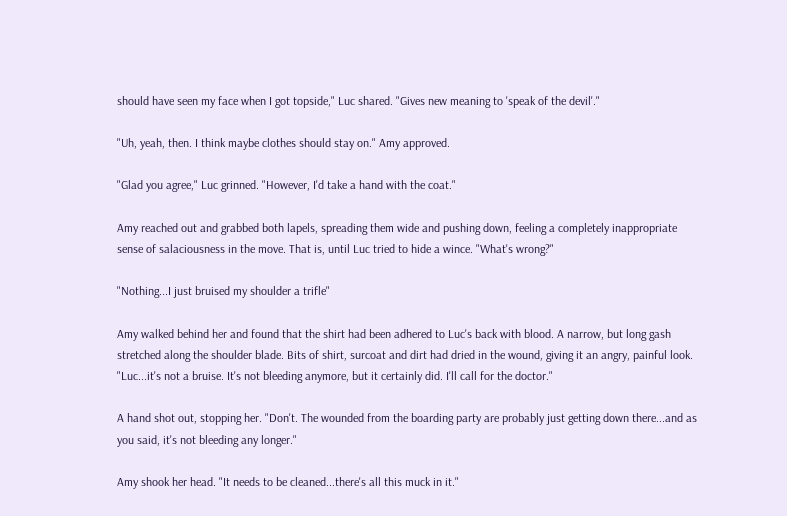should have seen my face when I got topside," Luc shared. "Gives new meaning to 'speak of the devil'."

"Uh, yeah, then. I think maybe clothes should stay on." Amy approved.

"Glad you agree," Luc grinned. "However, I'd take a hand with the coat."

Amy reached out and grabbed both lapels, spreading them wide and pushing down, feeling a completely inappropriate sense of salaciousness in the move. That is, until Luc tried to hide a wince. "What's wrong?"

"Nothing...I just bruised my shoulder a trifle"

Amy walked behind her and found that the shirt had been adhered to Luc's back with blood. A narrow, but long gash stretched along the shoulder blade. Bits of shirt, surcoat and dirt had dried in the wound, giving it an angry, painful look. "Luc...it's not a bruise. It's not bleeding anymore, but it certainly did. I'll call for the doctor."

A hand shot out, stopping her. "Don't. The wounded from the boarding party are probably just getting down there...and as you said, it's not bleeding any longer."

Amy shook her head. "It needs to be cleaned...there's all this muck in it."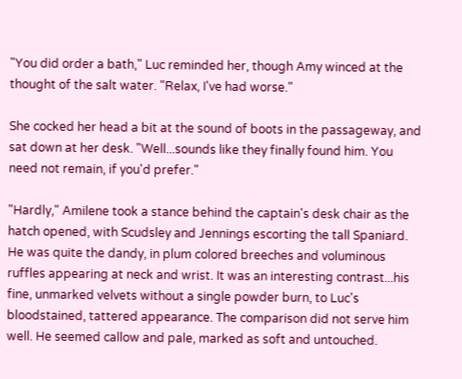"You did order a bath," Luc reminded her, though Amy winced at the thought of the salt water. "Relax, I've had worse."

She cocked her head a bit at the sound of boots in the passageway, and sat down at her desk. "Well...sounds like they finally found him. You need not remain, if you'd prefer."

"Hardly," Amilene took a stance behind the captain's desk chair as the hatch opened, with Scudsley and Jennings escorting the tall Spaniard. He was quite the dandy, in plum colored breeches and voluminous ruffles appearing at neck and wrist. It was an interesting contrast...his fine, unmarked velvets without a single powder burn, to Luc's bloodstained, tattered appearance. The comparison did not serve him well. He seemed callow and pale, marked as soft and untouched.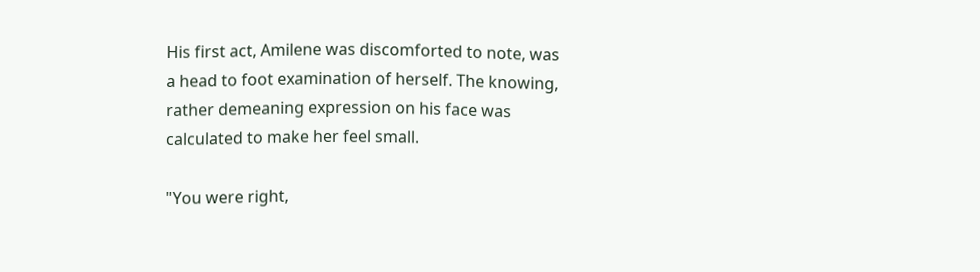His first act, Amilene was discomforted to note, was a head to foot examination of herself. The knowing, rather demeaning expression on his face was calculated to make her feel small.

"You were right,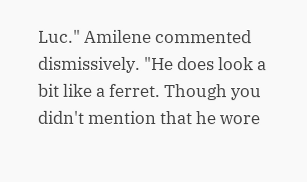Luc." Amilene commented dismissively. "He does look a bit like a ferret. Though you didn't mention that he wore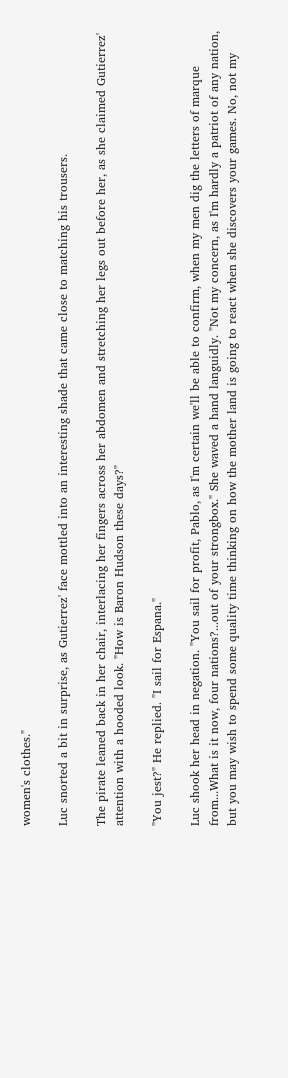women's clothes."

Luc snorted a bit in surprise, as Gutierrez' face mottled into an interesting shade that came close to matching his trousers.

The pirate leaned back in her chair, interlacing her fingers across her abdomen and stretching her legs out before her, as she claimed Gutierrez' attention with a hooded look. "How is Baron Hudson these days?"

"You jest?" He replied. "I sail for Espana."

Luc shook her head in negation. "You sail for profit, Pablo, as I'm certain we'll be able to confirm, when my men dig the letters of marque from...What is it now, four nations?...out of your strongbox." She waved a hand languidly. "Not my concern, as I'm hardly a patriot of any nation, but you may wish to spend some quality time thinking on how the mother land is going to react when she discovers your games. No, not my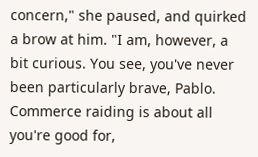concern," she paused, and quirked a brow at him. "I am, however, a bit curious. You see, you've never been particularly brave, Pablo. Commerce raiding is about all you're good for,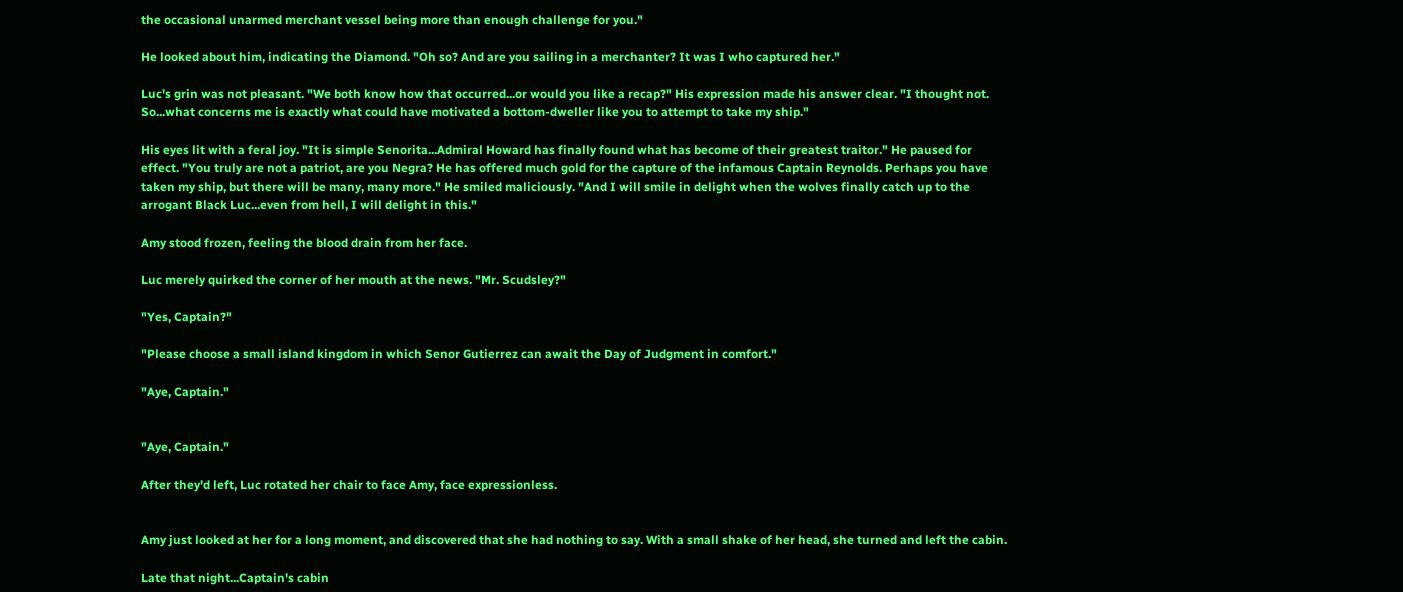the occasional unarmed merchant vessel being more than enough challenge for you."

He looked about him, indicating the Diamond. "Oh so? And are you sailing in a merchanter? It was I who captured her."

Luc's grin was not pleasant. "We both know how that occurred...or would you like a recap?" His expression made his answer clear. "I thought not. So...what concerns me is exactly what could have motivated a bottom-dweller like you to attempt to take my ship."

His eyes lit with a feral joy. "It is simple Senorita...Admiral Howard has finally found what has become of their greatest traitor." He paused for effect. "You truly are not a patriot, are you Negra? He has offered much gold for the capture of the infamous Captain Reynolds. Perhaps you have taken my ship, but there will be many, many more." He smiled maliciously. "And I will smile in delight when the wolves finally catch up to the arrogant Black Luc...even from hell, I will delight in this."

Amy stood frozen, feeling the blood drain from her face.

Luc merely quirked the corner of her mouth at the news. "Mr. Scudsley?"

"Yes, Captain?"

"Please choose a small island kingdom in which Senor Gutierrez can await the Day of Judgment in comfort."

"Aye, Captain."


"Aye, Captain."

After they'd left, Luc rotated her chair to face Amy, face expressionless.


Amy just looked at her for a long moment, and discovered that she had nothing to say. With a small shake of her head, she turned and left the cabin.

Late that night...Captain's cabin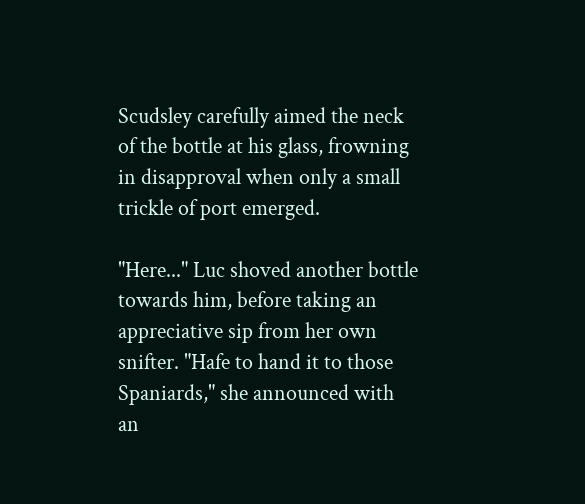Scudsley carefully aimed the neck of the bottle at his glass, frowning in disapproval when only a small trickle of port emerged.

"Here..." Luc shoved another bottle towards him, before taking an appreciative sip from her own snifter. "Hafe to hand it to those Spaniards," she announced with an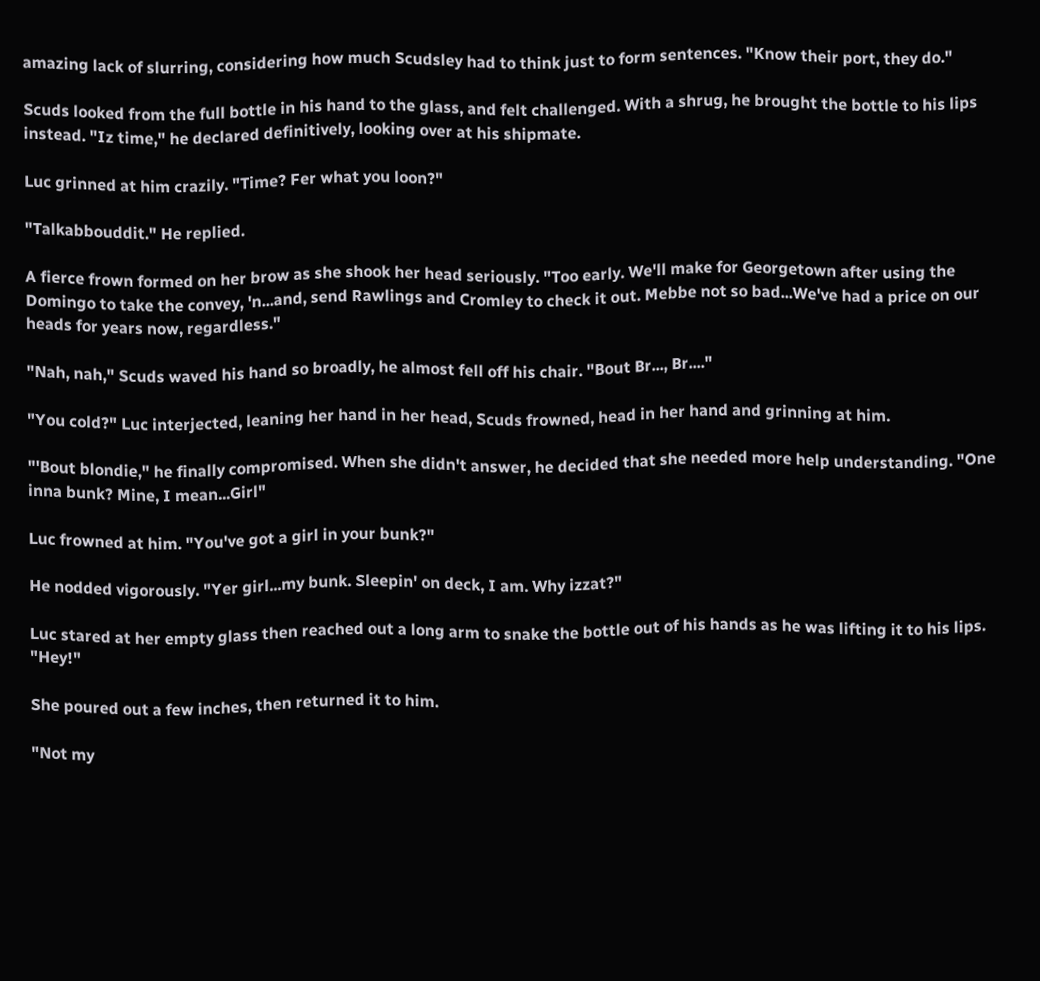amazing lack of slurring, considering how much Scudsley had to think just to form sentences. "Know their port, they do."

Scuds looked from the full bottle in his hand to the glass, and felt challenged. With a shrug, he brought the bottle to his lips instead. "Iz time," he declared definitively, looking over at his shipmate.

Luc grinned at him crazily. "Time? Fer what you loon?"

"Talkabbouddit." He replied.

A fierce frown formed on her brow as she shook her head seriously. "Too early. We'll make for Georgetown after using the Domingo to take the convey, 'n...and, send Rawlings and Cromley to check it out. Mebbe not so bad...We've had a price on our heads for years now, regardless."

"Nah, nah," Scuds waved his hand so broadly, he almost fell off his chair. "Bout Br..., Br...."

"You cold?" Luc interjected, leaning her hand in her head, Scuds frowned, head in her hand and grinning at him.

"'Bout blondie," he finally compromised. When she didn't answer, he decided that she needed more help understanding. "One inna bunk? Mine, I mean...Girl"

Luc frowned at him. "You've got a girl in your bunk?"

He nodded vigorously. "Yer girl...my bunk. Sleepin' on deck, I am. Why izzat?"

Luc stared at her empty glass then reached out a long arm to snake the bottle out of his hands as he was lifting it to his lips. "Hey!"

She poured out a few inches, then returned it to him.

"Not my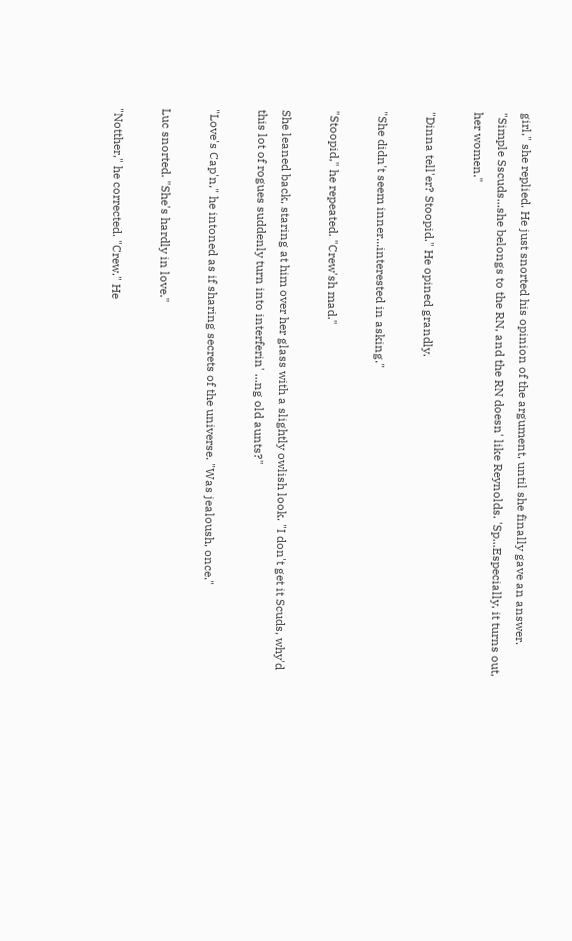girl," she replied. He just snorted his opinion of the argument, until she finally gave an answer. "Simple Sscuds...she belongs to the RN, and the RN doesn' like Reynolds. 'Sp...Especially, it turns out, her women."

"Dinna tell'er? Stoopid." He opined grandly.

"She didn't seem inner...interested in asking."

"Stoopid," he repeated. "Crew'sh mad."

She leaned back, staring at him over her glass with a slightly owlish look. "I don't get it Scuds, why'd this lot of rogues suddenly turn into interferin' ...ng old aunts?"

"Love's Cap'n," he intoned as if sharing secrets of the universe. "Was jealoush, once."

Luc snorted. "She's hardly in love."

"Notther," he corrected. "Crew." He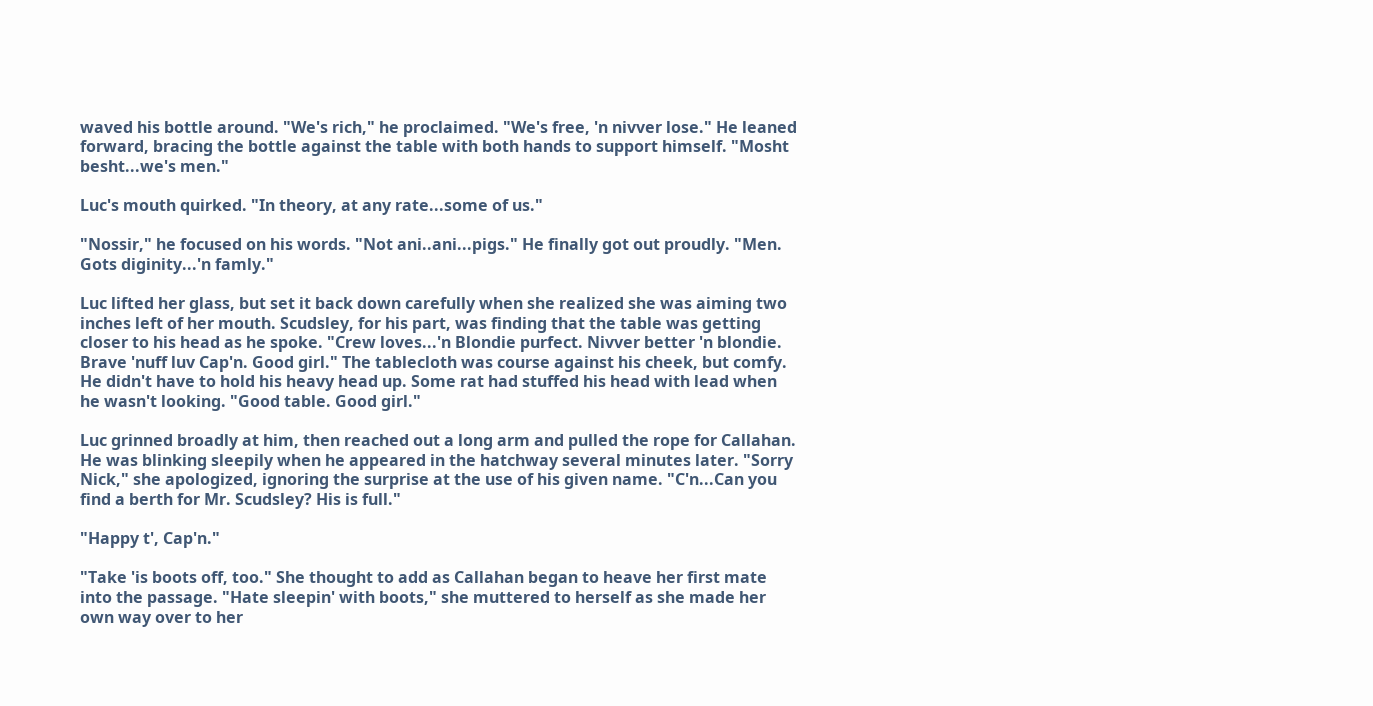waved his bottle around. "We's rich," he proclaimed. "We's free, 'n nivver lose." He leaned forward, bracing the bottle against the table with both hands to support himself. "Mosht besht...we's men."

Luc's mouth quirked. "In theory, at any rate...some of us."

"Nossir," he focused on his words. "Not ani..ani...pigs." He finally got out proudly. "Men. Gots diginity...'n famly."

Luc lifted her glass, but set it back down carefully when she realized she was aiming two inches left of her mouth. Scudsley, for his part, was finding that the table was getting closer to his head as he spoke. "Crew loves...'n Blondie purfect. Nivver better 'n blondie. Brave 'nuff luv Cap'n. Good girl." The tablecloth was course against his cheek, but comfy. He didn't have to hold his heavy head up. Some rat had stuffed his head with lead when he wasn't looking. "Good table. Good girl."

Luc grinned broadly at him, then reached out a long arm and pulled the rope for Callahan. He was blinking sleepily when he appeared in the hatchway several minutes later. "Sorry Nick," she apologized, ignoring the surprise at the use of his given name. "C'n...Can you find a berth for Mr. Scudsley? His is full."

"Happy t', Cap'n."

"Take 'is boots off, too." She thought to add as Callahan began to heave her first mate into the passage. "Hate sleepin' with boots," she muttered to herself as she made her own way over to her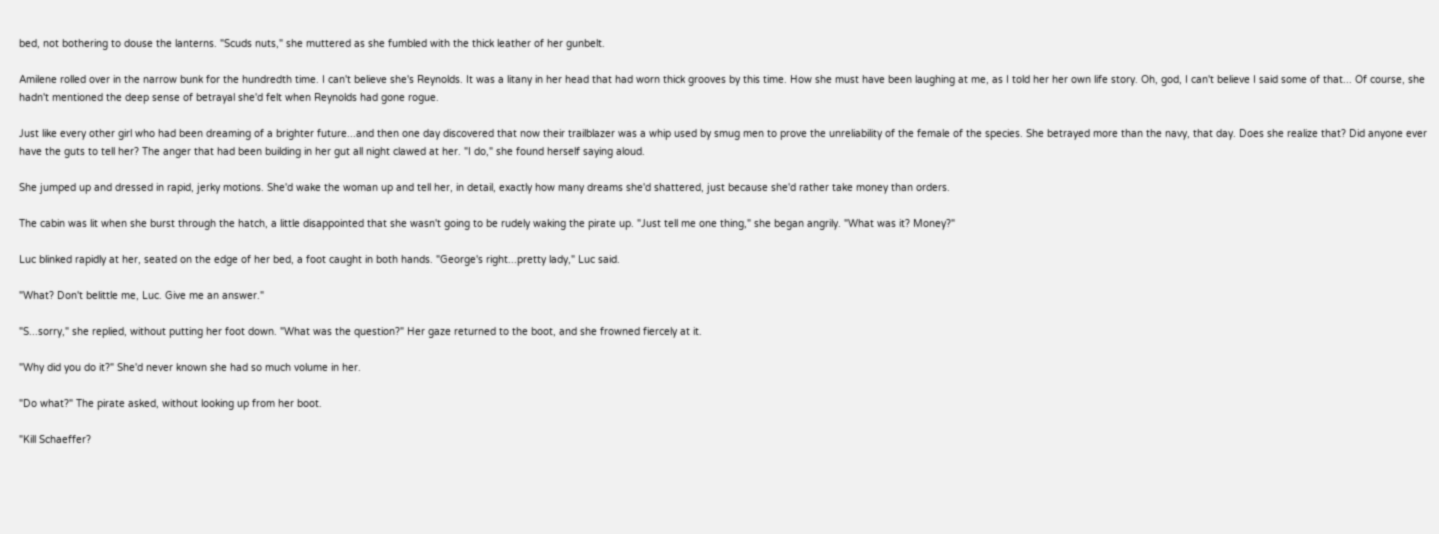bed, not bothering to douse the lanterns. "Scuds nuts," she muttered as she fumbled with the thick leather of her gunbelt.

Amilene rolled over in the narrow bunk for the hundredth time. I can't believe she's Reynolds. It was a litany in her head that had worn thick grooves by this time. How she must have been laughing at me, as I told her her own life story. Oh, god, I can't believe I said some of that... Of course, she hadn't mentioned the deep sense of betrayal she'd felt when Reynolds had gone rogue.

Just like every other girl who had been dreaming of a brighter future...and then one day discovered that now their trailblazer was a whip used by smug men to prove the unreliability of the female of the species. She betrayed more than the navy, that day. Does she realize that? Did anyone ever have the guts to tell her? The anger that had been building in her gut all night clawed at her. "I do," she found herself saying aloud.

She jumped up and dressed in rapid, jerky motions. She'd wake the woman up and tell her, in detail, exactly how many dreams she'd shattered, just because she'd rather take money than orders.

The cabin was lit when she burst through the hatch, a little disappointed that she wasn't going to be rudely waking the pirate up. "Just tell me one thing," she began angrily. "What was it? Money?"

Luc blinked rapidly at her, seated on the edge of her bed, a foot caught in both hands. "George's right...pretty lady," Luc said.

"What? Don't belittle me, Luc. Give me an answer."

"S...sorry," she replied, without putting her foot down. "What was the question?" Her gaze returned to the boot, and she frowned fiercely at it.

"Why did you do it?" She'd never known she had so much volume in her.

"Do what?" The pirate asked, without looking up from her boot.

"Kill Schaeffer?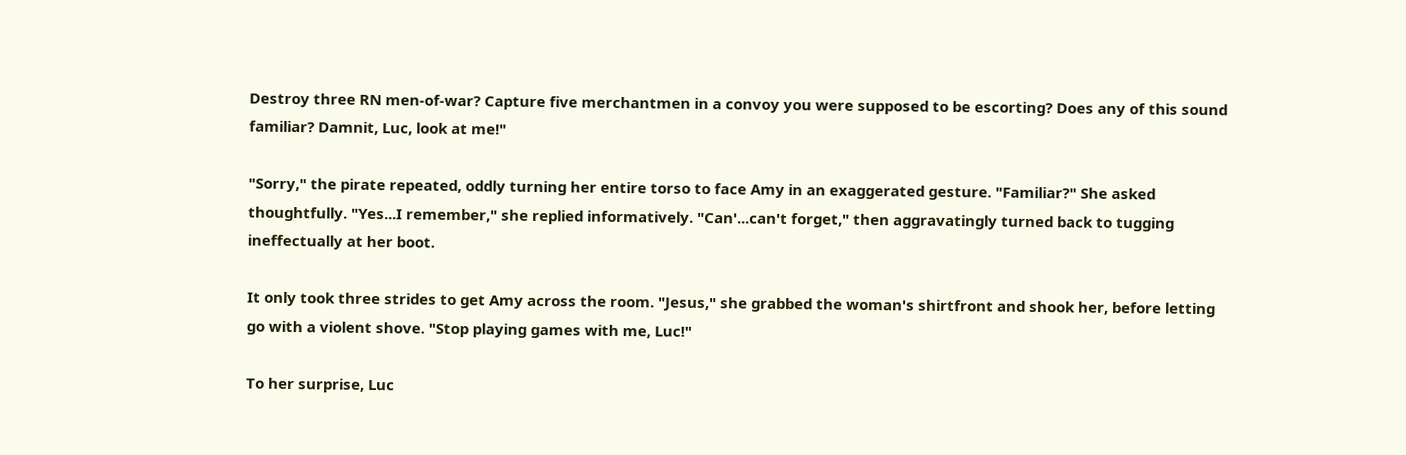Destroy three RN men-of-war? Capture five merchantmen in a convoy you were supposed to be escorting? Does any of this sound familiar? Damnit, Luc, look at me!"

"Sorry," the pirate repeated, oddly turning her entire torso to face Amy in an exaggerated gesture. "Familiar?" She asked thoughtfully. "Yes...I remember," she replied informatively. "Can'...can't forget," then aggravatingly turned back to tugging ineffectually at her boot.

It only took three strides to get Amy across the room. "Jesus," she grabbed the woman's shirtfront and shook her, before letting go with a violent shove. "Stop playing games with me, Luc!"

To her surprise, Luc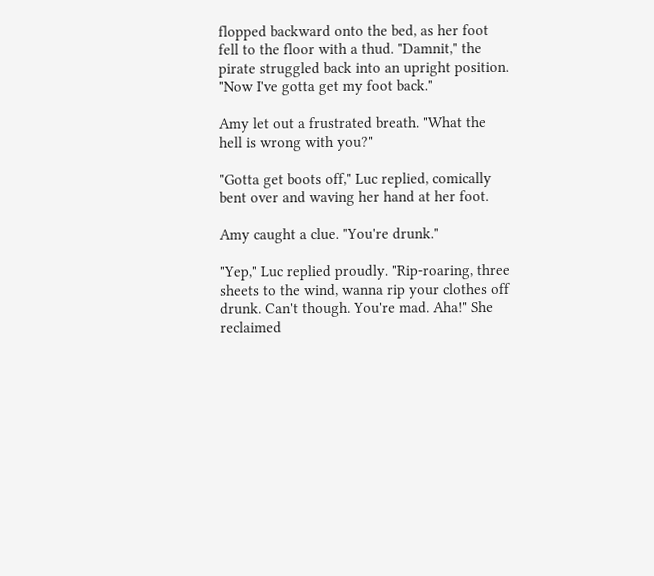flopped backward onto the bed, as her foot fell to the floor with a thud. "Damnit," the pirate struggled back into an upright position. "Now I've gotta get my foot back."

Amy let out a frustrated breath. "What the hell is wrong with you?"

"Gotta get boots off," Luc replied, comically bent over and waving her hand at her foot.

Amy caught a clue. "You're drunk."

"Yep," Luc replied proudly. "Rip-roaring, three sheets to the wind, wanna rip your clothes off drunk. Can't though. You're mad. Aha!" She reclaimed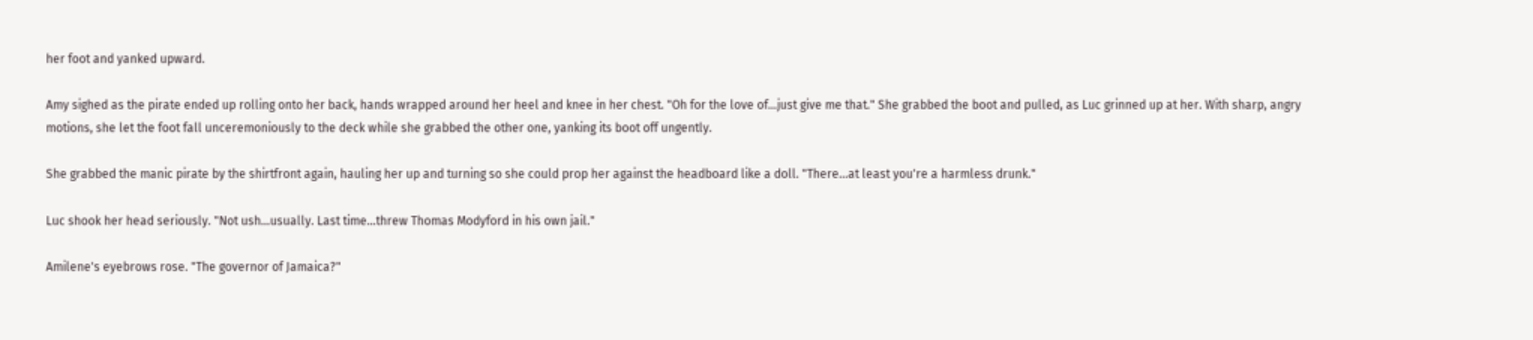her foot and yanked upward.

Amy sighed as the pirate ended up rolling onto her back, hands wrapped around her heel and knee in her chest. "Oh for the love of...just give me that." She grabbed the boot and pulled, as Luc grinned up at her. With sharp, angry motions, she let the foot fall unceremoniously to the deck while she grabbed the other one, yanking its boot off ungently.

She grabbed the manic pirate by the shirtfront again, hauling her up and turning so she could prop her against the headboard like a doll. "There...at least you're a harmless drunk."

Luc shook her head seriously. "Not ush...usually. Last time...threw Thomas Modyford in his own jail."

Amilene's eyebrows rose. "The governor of Jamaica?"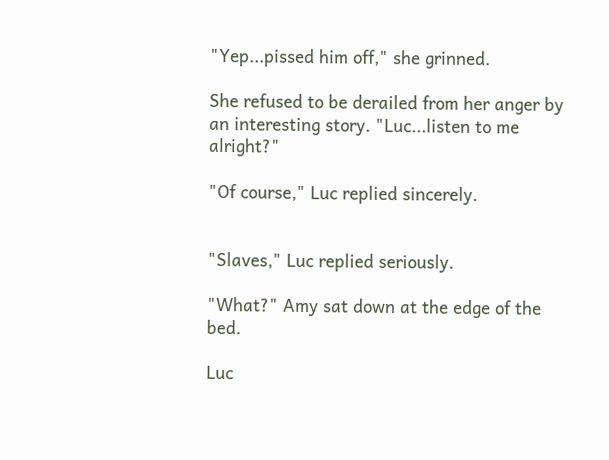"Yep...pissed him off," she grinned.

She refused to be derailed from her anger by an interesting story. "Luc...listen to me alright?"

"Of course," Luc replied sincerely.


"Slaves," Luc replied seriously.

"What?" Amy sat down at the edge of the bed.

Luc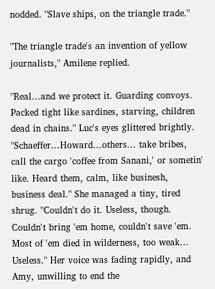nodded. "Slave ships, on the triangle trade."

"The triangle trade's an invention of yellow journalists," Amilene replied.

"Real...and we protect it. Guarding convoys. Packed tight like sardines, starving, children dead in chains." Luc's eyes glittered brightly. "Schaeffer...Howard...others... take bribes, call the cargo 'coffee from Sanani,' or sometin' like. Heard them, calm, like businesh, business deal." She managed a tiny, tired shrug. "Couldn't do it. Useless, though. Couldn't bring 'em home, couldn't save 'em. Most of 'em died in wilderness, too weak... Useless." Her voice was fading rapidly, and Amy, unwilling to end the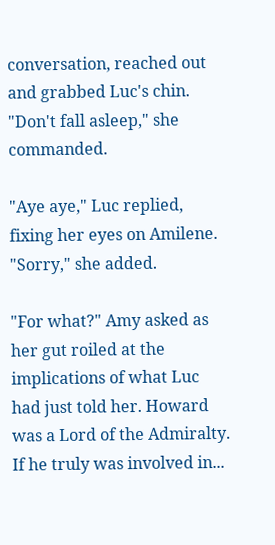conversation, reached out and grabbed Luc's chin. "Don't fall asleep," she commanded.

"Aye aye," Luc replied, fixing her eyes on Amilene. "Sorry," she added.

"For what?" Amy asked as her gut roiled at the implications of what Luc had just told her. Howard was a Lord of the Admiralty. If he truly was involved in...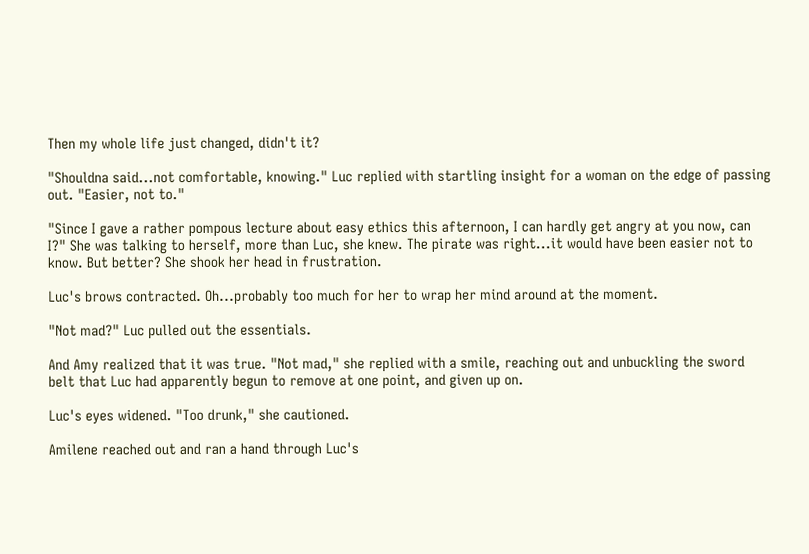Then my whole life just changed, didn't it?

"Shouldna said...not comfortable, knowing." Luc replied with startling insight for a woman on the edge of passing out. "Easier, not to."

"Since I gave a rather pompous lecture about easy ethics this afternoon, I can hardly get angry at you now, can I?" She was talking to herself, more than Luc, she knew. The pirate was right...it would have been easier not to know. But better? She shook her head in frustration.

Luc's brows contracted. Oh...probably too much for her to wrap her mind around at the moment.

"Not mad?" Luc pulled out the essentials.

And Amy realized that it was true. "Not mad," she replied with a smile, reaching out and unbuckling the sword belt that Luc had apparently begun to remove at one point, and given up on.

Luc's eyes widened. "Too drunk," she cautioned.

Amilene reached out and ran a hand through Luc's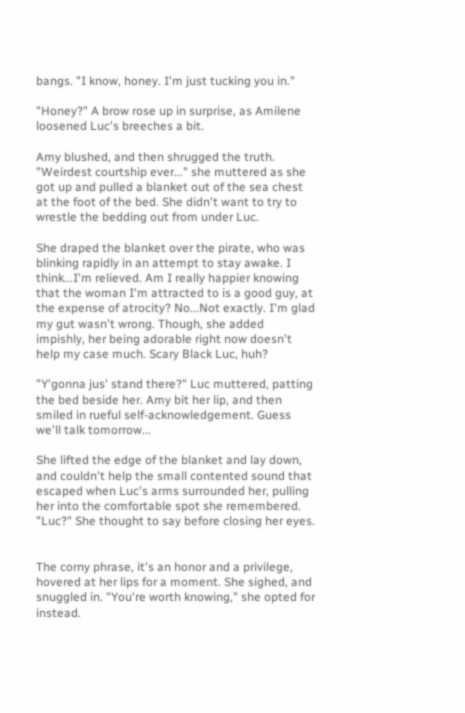bangs. "I know, honey. I'm just tucking you in."

"Honey?" A brow rose up in surprise, as Amilene loosened Luc's breeches a bit.

Amy blushed, and then shrugged the truth. "Weirdest courtship ever..." she muttered as she got up and pulled a blanket out of the sea chest at the foot of the bed. She didn't want to try to wrestle the bedding out from under Luc.

She draped the blanket over the pirate, who was blinking rapidly in an attempt to stay awake. I think...I'm relieved. Am I really happier knowing that the woman I'm attracted to is a good guy, at the expense of atrocity? No...Not exactly. I'm glad my gut wasn't wrong. Though, she added impishly, her being adorable right now doesn't help my case much. Scary Black Luc, huh?

"Y'gonna jus' stand there?" Luc muttered, patting the bed beside her. Amy bit her lip, and then smiled in rueful self-acknowledgement. Guess we'll talk tomorrow...

She lifted the edge of the blanket and lay down, and couldn't help the small contented sound that escaped when Luc's arms surrounded her, pulling her into the comfortable spot she remembered. "Luc?" She thought to say before closing her eyes.


The corny phrase, it's an honor and a privilege, hovered at her lips for a moment. She sighed, and snuggled in. "You're worth knowing," she opted for instead.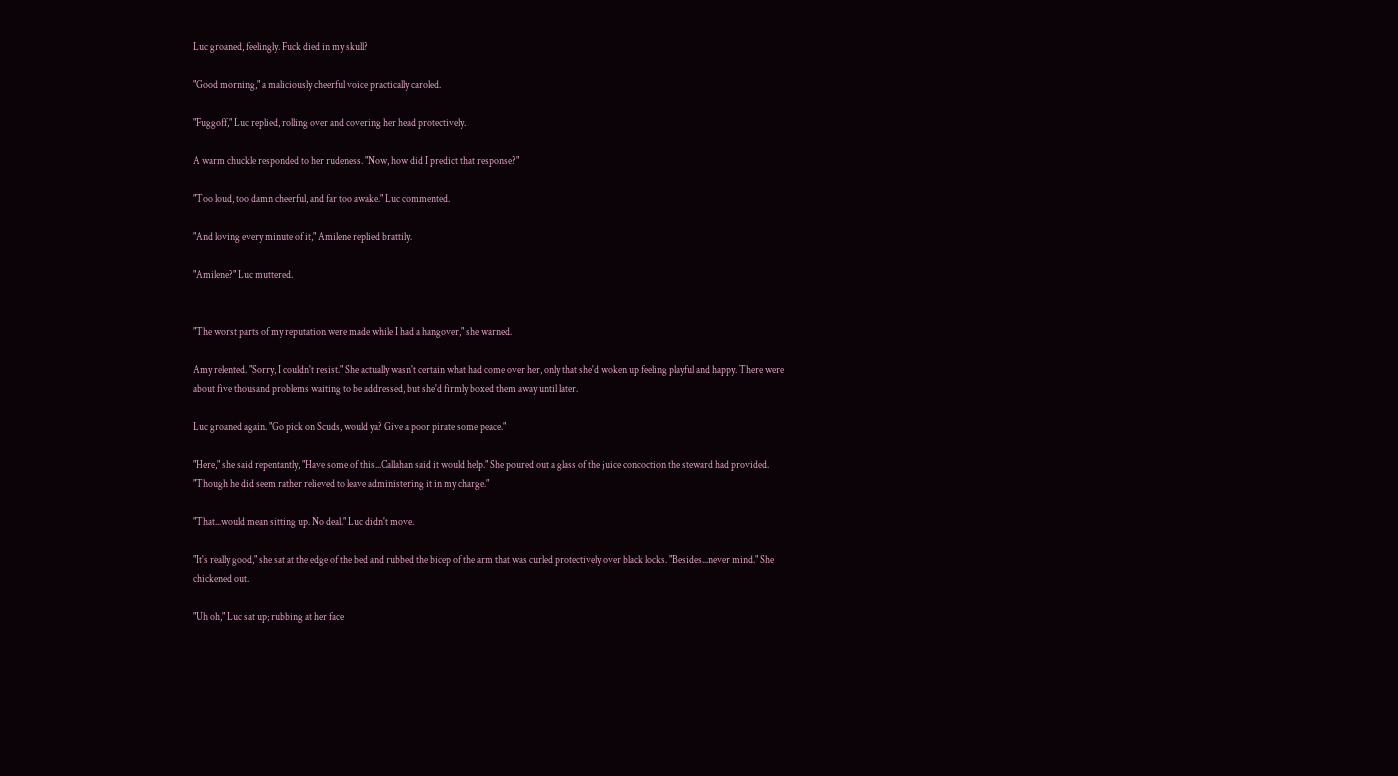Luc groaned, feelingly. Fuck died in my skull?

"Good morning," a maliciously cheerful voice practically caroled.

"Fuggoff," Luc replied, rolling over and covering her head protectively.

A warm chuckle responded to her rudeness. "Now, how did I predict that response?"

"Too loud, too damn cheerful, and far too awake." Luc commented.

"And loving every minute of it," Amilene replied brattily.

"Amilene?" Luc muttered.


"The worst parts of my reputation were made while I had a hangover," she warned.

Amy relented. "Sorry, I couldn't resist." She actually wasn't certain what had come over her, only that she'd woken up feeling playful and happy. There were about five thousand problems waiting to be addressed, but she'd firmly boxed them away until later.

Luc groaned again. "Go pick on Scuds, would ya? Give a poor pirate some peace."

"Here," she said repentantly, "Have some of this...Callahan said it would help." She poured out a glass of the juice concoction the steward had provided. "Though he did seem rather relieved to leave administering it in my charge."

"That...would mean sitting up. No deal." Luc didn't move.

"It's really good," she sat at the edge of the bed and rubbed the bicep of the arm that was curled protectively over black locks. "Besides...never mind." She chickened out.

"Uh oh," Luc sat up; rubbing at her face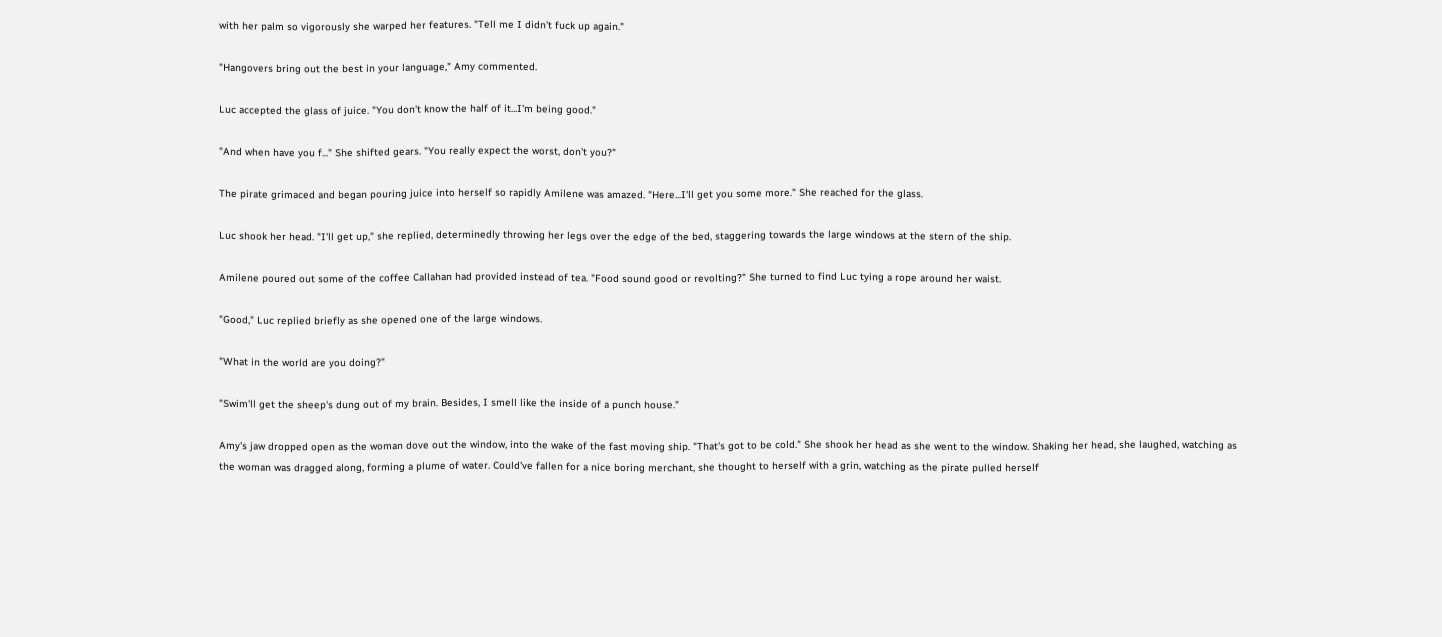with her palm so vigorously she warped her features. "Tell me I didn't fuck up again."

"Hangovers bring out the best in your language," Amy commented.

Luc accepted the glass of juice. "You don't know the half of it...I'm being good."

"And when have you f..." She shifted gears. "You really expect the worst, don't you?"

The pirate grimaced and began pouring juice into herself so rapidly Amilene was amazed. "Here...I'll get you some more." She reached for the glass.

Luc shook her head. "I'll get up," she replied, determinedly throwing her legs over the edge of the bed, staggering towards the large windows at the stern of the ship.

Amilene poured out some of the coffee Callahan had provided instead of tea. "Food sound good or revolting?" She turned to find Luc tying a rope around her waist.

"Good," Luc replied briefly as she opened one of the large windows.

"What in the world are you doing?"

"Swim'll get the sheep's dung out of my brain. Besides, I smell like the inside of a punch house."

Amy's jaw dropped open as the woman dove out the window, into the wake of the fast moving ship. "That's got to be cold." She shook her head as she went to the window. Shaking her head, she laughed, watching as the woman was dragged along, forming a plume of water. Could've fallen for a nice boring merchant, she thought to herself with a grin, watching as the pirate pulled herself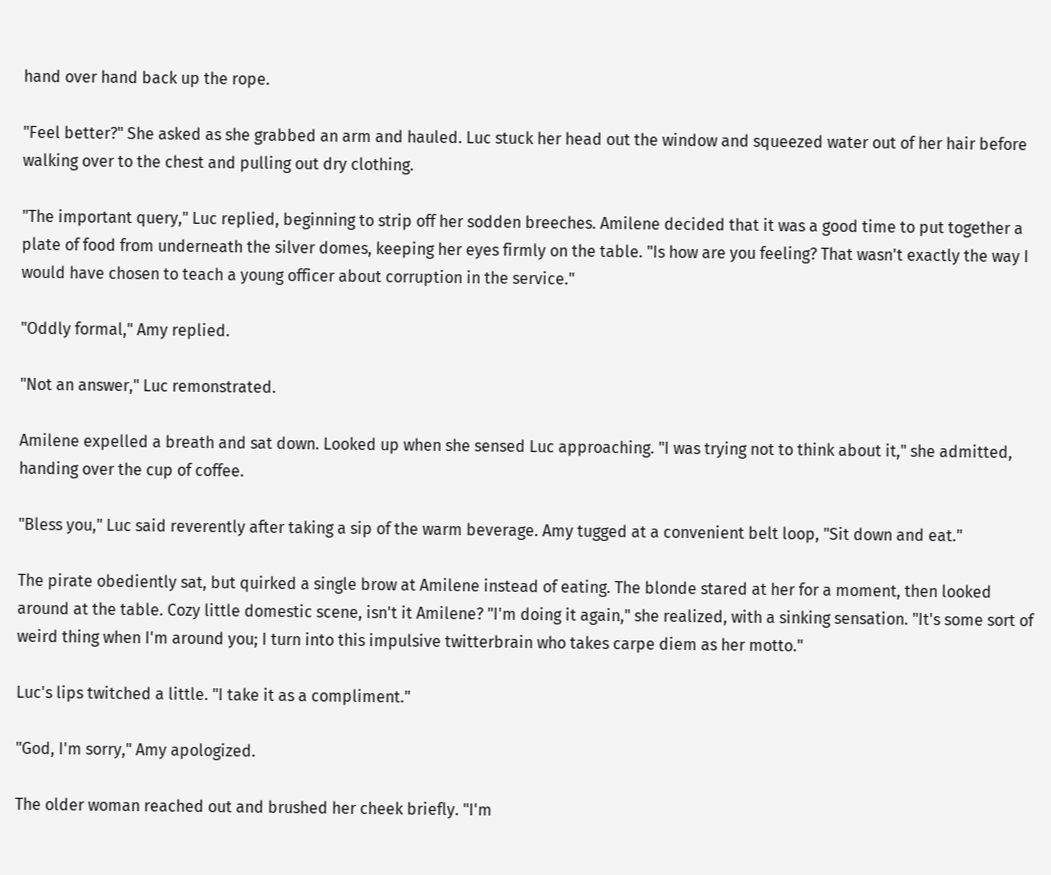hand over hand back up the rope.

"Feel better?" She asked as she grabbed an arm and hauled. Luc stuck her head out the window and squeezed water out of her hair before walking over to the chest and pulling out dry clothing.

"The important query," Luc replied, beginning to strip off her sodden breeches. Amilene decided that it was a good time to put together a plate of food from underneath the silver domes, keeping her eyes firmly on the table. "Is how are you feeling? That wasn't exactly the way I would have chosen to teach a young officer about corruption in the service."

"Oddly formal," Amy replied.

"Not an answer," Luc remonstrated.

Amilene expelled a breath and sat down. Looked up when she sensed Luc approaching. "I was trying not to think about it," she admitted, handing over the cup of coffee.

"Bless you," Luc said reverently after taking a sip of the warm beverage. Amy tugged at a convenient belt loop, "Sit down and eat."

The pirate obediently sat, but quirked a single brow at Amilene instead of eating. The blonde stared at her for a moment, then looked around at the table. Cozy little domestic scene, isn't it Amilene? "I'm doing it again," she realized, with a sinking sensation. "It's some sort of weird thing when I'm around you; I turn into this impulsive twitterbrain who takes carpe diem as her motto."

Luc's lips twitched a little. "I take it as a compliment."

"God, I'm sorry," Amy apologized.

The older woman reached out and brushed her cheek briefly. "I'm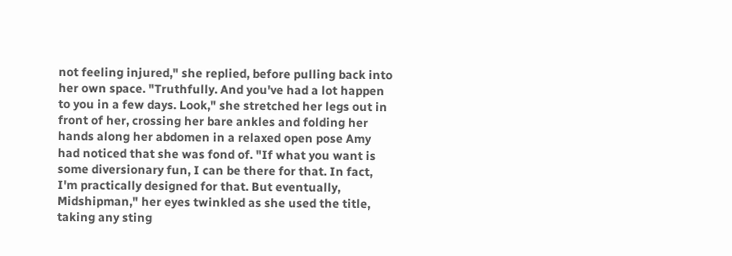not feeling injured," she replied, before pulling back into her own space. "Truthfully. And you've had a lot happen to you in a few days. Look," she stretched her legs out in front of her, crossing her bare ankles and folding her hands along her abdomen in a relaxed open pose Amy had noticed that she was fond of. "If what you want is some diversionary fun, I can be there for that. In fact, I'm practically designed for that. But eventually, Midshipman," her eyes twinkled as she used the title, taking any sting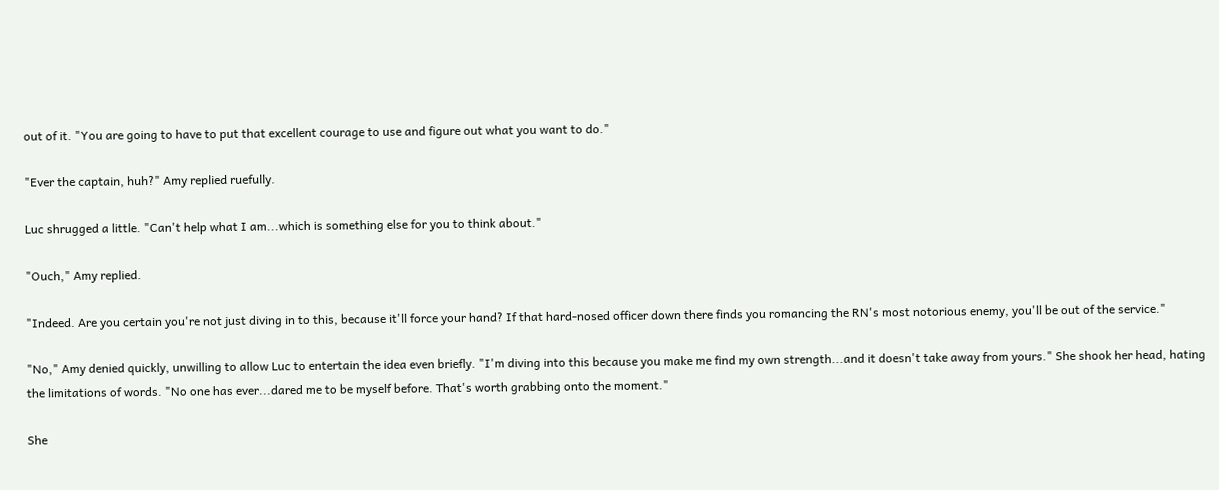out of it. "You are going to have to put that excellent courage to use and figure out what you want to do."

"Ever the captain, huh?" Amy replied ruefully.

Luc shrugged a little. "Can't help what I am...which is something else for you to think about."

"Ouch," Amy replied.

"Indeed. Are you certain you're not just diving in to this, because it'll force your hand? If that hard-nosed officer down there finds you romancing the RN's most notorious enemy, you'll be out of the service."

"No," Amy denied quickly, unwilling to allow Luc to entertain the idea even briefly. "I'm diving into this because you make me find my own strength...and it doesn't take away from yours." She shook her head, hating the limitations of words. "No one has ever...dared me to be myself before. That's worth grabbing onto the moment."

She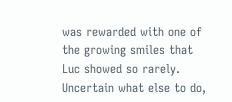was rewarded with one of the growing smiles that Luc showed so rarely. Uncertain what else to do,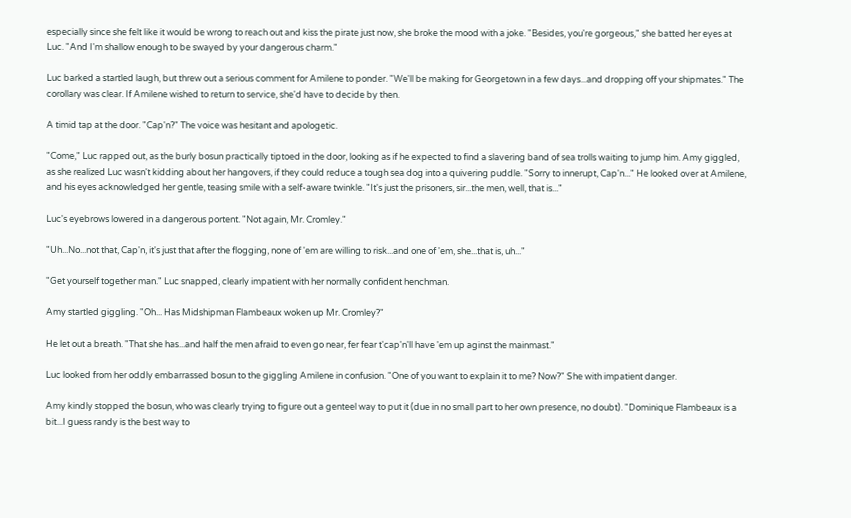especially since she felt like it would be wrong to reach out and kiss the pirate just now, she broke the mood with a joke. "Besides, you're gorgeous," she batted her eyes at Luc. "And I'm shallow enough to be swayed by your dangerous charm."

Luc barked a startled laugh, but threw out a serious comment for Amilene to ponder. "We'll be making for Georgetown in a few days...and dropping off your shipmates." The corollary was clear. If Amilene wished to return to service, she'd have to decide by then.

A timid tap at the door. "Cap'n?" The voice was hesitant and apologetic.

"Come," Luc rapped out, as the burly bosun practically tiptoed in the door, looking as if he expected to find a slavering band of sea trolls waiting to jump him. Amy giggled, as she realized Luc wasn't kidding about her hangovers, if they could reduce a tough sea dog into a quivering puddle. "Sorry to innerupt, Cap'n..." He looked over at Amilene, and his eyes acknowledged her gentle, teasing smile with a self-aware twinkle. "It's just the prisoners, sir...the men, well, that is..."

Luc's eyebrows lowered in a dangerous portent. "Not again, Mr. Cromley."

"Uh...No...not that, Cap'n, it's just that after the flogging, none of 'em are willing to risk...and one of 'em, she...that is, uh..."

"Get yourself together man." Luc snapped, clearly impatient with her normally confident henchman.

Amy startled giggling. "Oh... Has Midshipman Flambeaux woken up Mr. Cromley?"

He let out a breath. "That she has...and half the men afraid to even go near, fer fear t'cap'n'll have 'em up aginst the mainmast."

Luc looked from her oddly embarrassed bosun to the giggling Amilene in confusion. "One of you want to explain it to me? Now?" She with impatient danger.

Amy kindly stopped the bosun, who was clearly trying to figure out a genteel way to put it (due in no small part to her own presence, no doubt). "Dominique Flambeaux is a bit...I guess randy is the best way to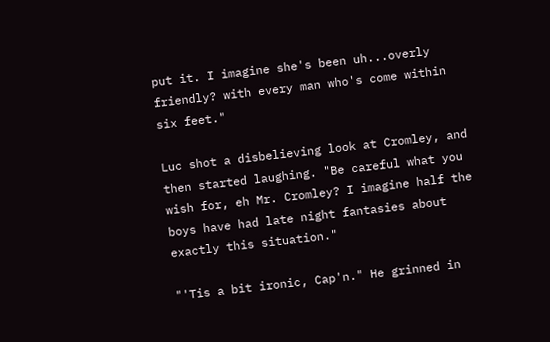put it. I imagine she's been uh...overly friendly? with every man who's come within six feet."

Luc shot a disbelieving look at Cromley, and then started laughing. "Be careful what you wish for, eh Mr. Cromley? I imagine half the boys have had late night fantasies about exactly this situation."

"'Tis a bit ironic, Cap'n." He grinned in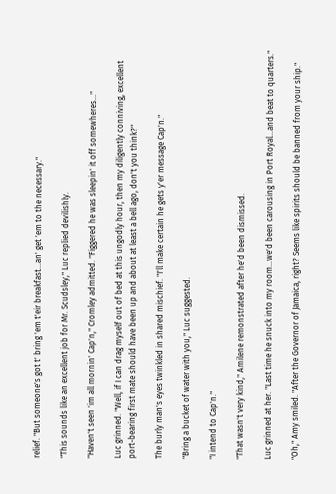relief. "But someone's got t' bring 'em t'eir breakfast...an' get 'em to the necessary."

"This sounds like an excellent job for Mr. Scudsley," Luc replied devilishly.

"Haven't seen 'im all mornin' Cap'n," Cromley admitted. "Figgered he was sleepin' it off somewheres..."

Luc grinned. "Well, if I can drag myself out of bed at this ungodly hour, then my diligently conniving, excellent port-bearing first mate should have been up and about at least a bell ago, don't you think?"

The burly man's eyes twinkled in shared mischief. "I'll make certain he gets y'er message Cap'n."

"Bring a bucket of water with you," Luc suggested.

"I intend to Cap'n."

"That wasn't very kind," Amilene remonstrated after he'd been dismissed.

Luc grinned at her. "Last time he snuck into my room...we'd been carousing in Port Royal...and beat to quarters."

"Oh," Amy smiled. "After the Governor of Jamaica, right? Seems like spirits should be banned from your ship."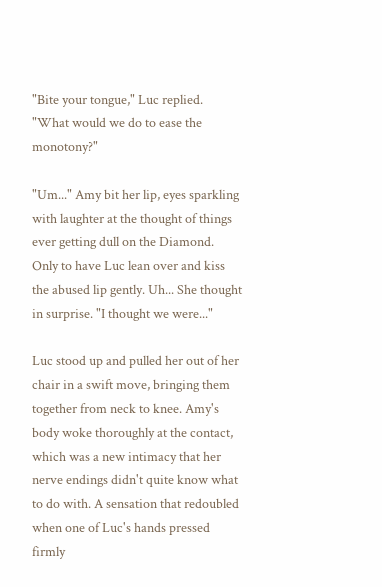"Bite your tongue," Luc replied. "What would we do to ease the monotony?"

"Um..." Amy bit her lip, eyes sparkling with laughter at the thought of things ever getting dull on the Diamond. Only to have Luc lean over and kiss the abused lip gently. Uh... She thought in surprise. "I thought we were..."

Luc stood up and pulled her out of her chair in a swift move, bringing them together from neck to knee. Amy's body woke thoroughly at the contact, which was a new intimacy that her nerve endings didn't quite know what to do with. A sensation that redoubled when one of Luc's hands pressed firmly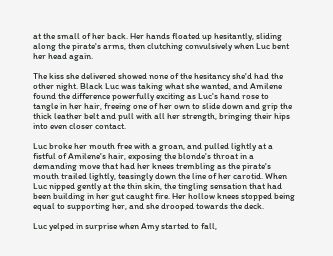at the small of her back. Her hands floated up hesitantly, sliding along the pirate's arms, then clutching convulsively when Luc bent her head again.

The kiss she delivered showed none of the hesitancy she'd had the other night. Black Luc was taking what she wanted, and Amilene found the difference powerfully exciting as Luc's hand rose to tangle in her hair, freeing one of her own to slide down and grip the thick leather belt and pull with all her strength, bringing their hips into even closer contact.

Luc broke her mouth free with a groan, and pulled lightly at a fistful of Amilene's hair, exposing the blonde's throat in a demanding move that had her knees trembling as the pirate's mouth trailed lightly, teasingly down the line of her carotid. When Luc nipped gently at the thin skin, the tingling sensation that had been building in her gut caught fire. Her hollow knees stopped being equal to supporting her, and she drooped towards the deck.

Luc yelped in surprise when Amy started to fall,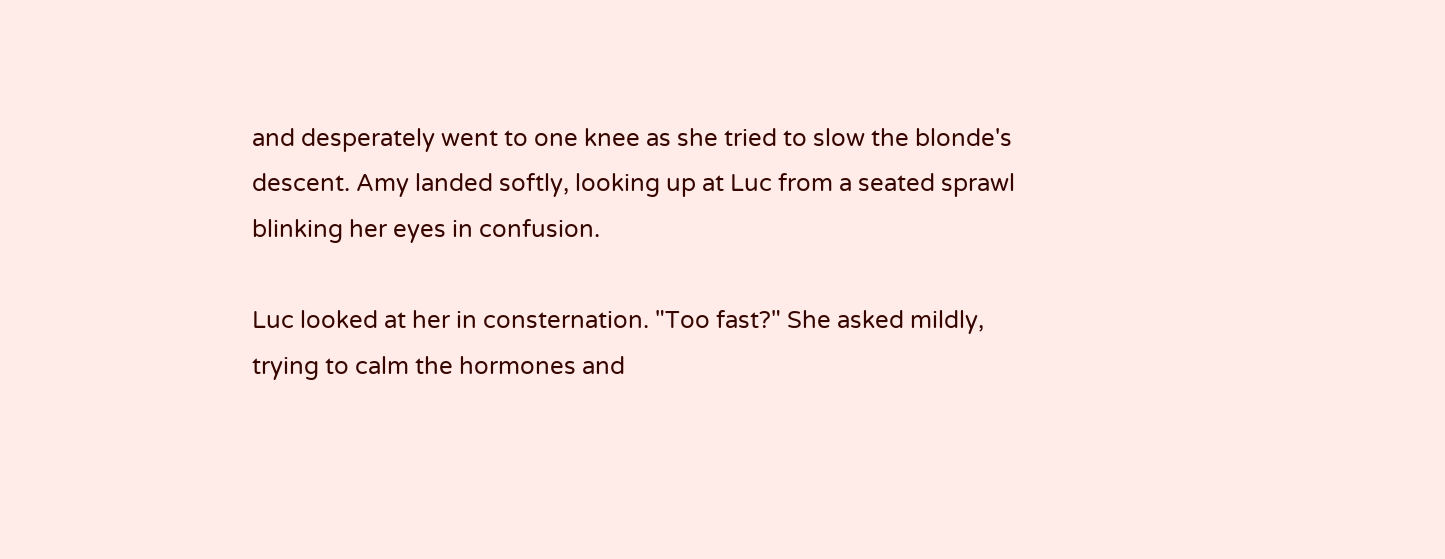and desperately went to one knee as she tried to slow the blonde's descent. Amy landed softly, looking up at Luc from a seated sprawl blinking her eyes in confusion.

Luc looked at her in consternation. "Too fast?" She asked mildly, trying to calm the hormones and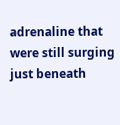adrenaline that were still surging just beneath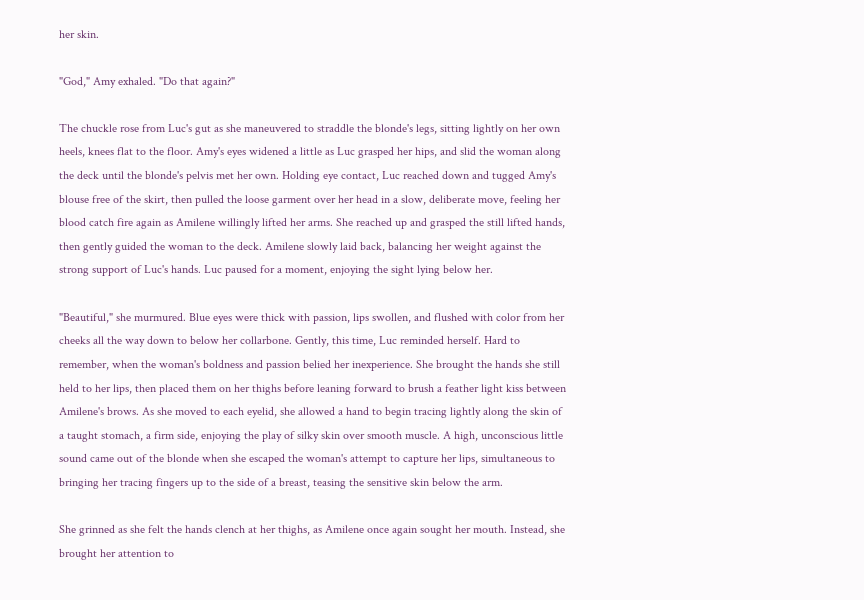her skin.

"God," Amy exhaled. "Do that again?"

The chuckle rose from Luc's gut as she maneuvered to straddle the blonde's legs, sitting lightly on her own heels, knees flat to the floor. Amy's eyes widened a little as Luc grasped her hips, and slid the woman along the deck until the blonde's pelvis met her own. Holding eye contact, Luc reached down and tugged Amy's blouse free of the skirt, then pulled the loose garment over her head in a slow, deliberate move, feeling her blood catch fire again as Amilene willingly lifted her arms. She reached up and grasped the still lifted hands, then gently guided the woman to the deck. Amilene slowly laid back, balancing her weight against the strong support of Luc's hands. Luc paused for a moment, enjoying the sight lying below her.

"Beautiful," she murmured. Blue eyes were thick with passion, lips swollen, and flushed with color from her cheeks all the way down to below her collarbone. Gently, this time, Luc reminded herself. Hard to remember, when the woman's boldness and passion belied her inexperience. She brought the hands she still held to her lips, then placed them on her thighs before leaning forward to brush a feather light kiss between Amilene's brows. As she moved to each eyelid, she allowed a hand to begin tracing lightly along the skin of a taught stomach, a firm side, enjoying the play of silky skin over smooth muscle. A high, unconscious little sound came out of the blonde when she escaped the woman's attempt to capture her lips, simultaneous to bringing her tracing fingers up to the side of a breast, teasing the sensitive skin below the arm.

She grinned as she felt the hands clench at her thighs, as Amilene once again sought her mouth. Instead, she brought her attention to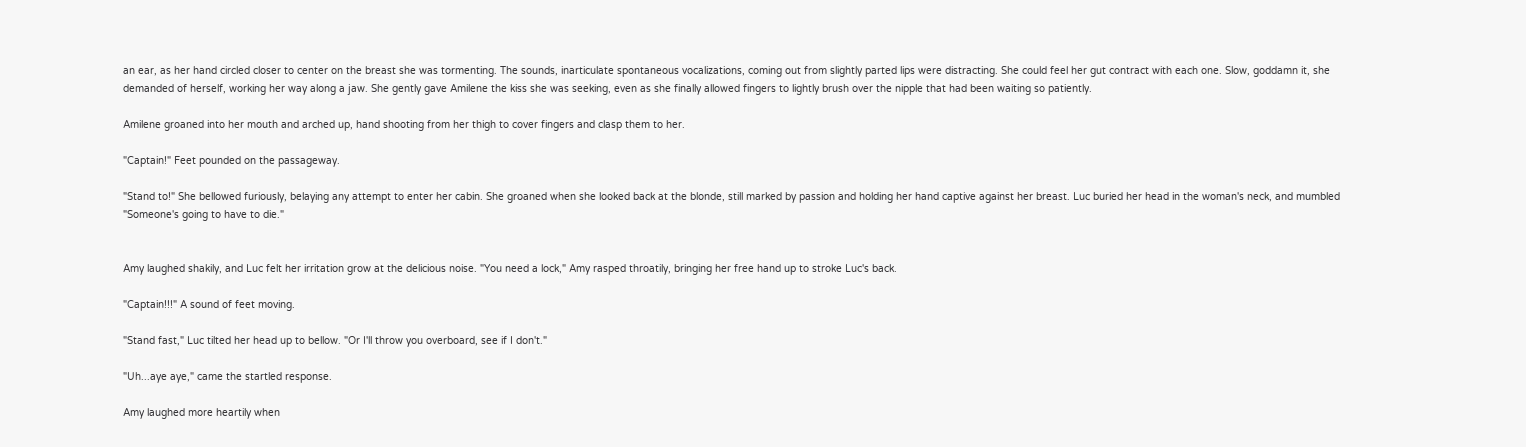an ear, as her hand circled closer to center on the breast she was tormenting. The sounds, inarticulate spontaneous vocalizations, coming out from slightly parted lips were distracting. She could feel her gut contract with each one. Slow, goddamn it, she demanded of herself, working her way along a jaw. She gently gave Amilene the kiss she was seeking, even as she finally allowed fingers to lightly brush over the nipple that had been waiting so patiently.

Amilene groaned into her mouth and arched up, hand shooting from her thigh to cover fingers and clasp them to her.

"Captain!" Feet pounded on the passageway.

"Stand to!" She bellowed furiously, belaying any attempt to enter her cabin. She groaned when she looked back at the blonde, still marked by passion and holding her hand captive against her breast. Luc buried her head in the woman's neck, and mumbled "Someone's going to have to die."


Amy laughed shakily, and Luc felt her irritation grow at the delicious noise. "You need a lock," Amy rasped throatily, bringing her free hand up to stroke Luc's back.

"Captain!!!" A sound of feet moving.

"Stand fast," Luc tilted her head up to bellow. "Or I'll throw you overboard, see if I don't."

"Uh...aye aye," came the startled response.

Amy laughed more heartily when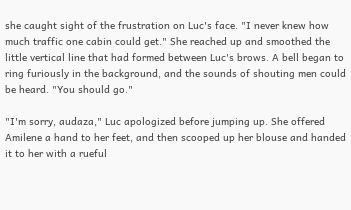she caught sight of the frustration on Luc's face. "I never knew how much traffic one cabin could get." She reached up and smoothed the little vertical line that had formed between Luc's brows. A bell began to ring furiously in the background, and the sounds of shouting men could be heard. "You should go."

"I'm sorry, audaza," Luc apologized before jumping up. She offered Amilene a hand to her feet, and then scooped up her blouse and handed it to her with a rueful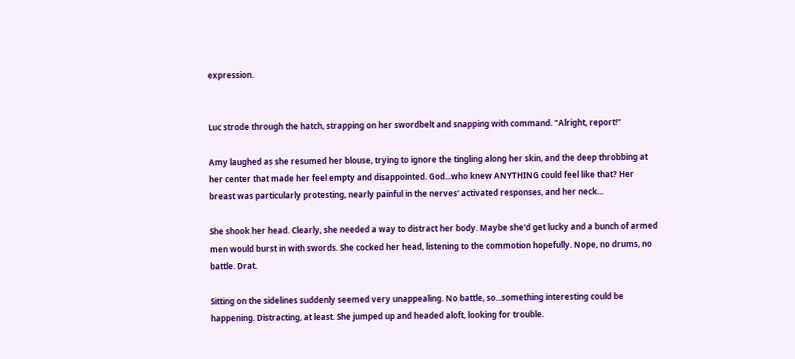expression.


Luc strode through the hatch, strapping on her swordbelt and snapping with command. "Alright, report!"

Amy laughed as she resumed her blouse, trying to ignore the tingling along her skin, and the deep throbbing at her center that made her feel empty and disappointed. God...who knew ANYTHING could feel like that? Her breast was particularly protesting, nearly painful in the nerves' activated responses, and her neck...

She shook her head. Clearly, she needed a way to distract her body. Maybe she'd get lucky and a bunch of armed men would burst in with swords. She cocked her head, listening to the commotion hopefully. Nope, no drums, no battle. Drat.

Sitting on the sidelines suddenly seemed very unappealing. No battle, so...something interesting could be happening. Distracting, at least. She jumped up and headed aloft, looking for trouble.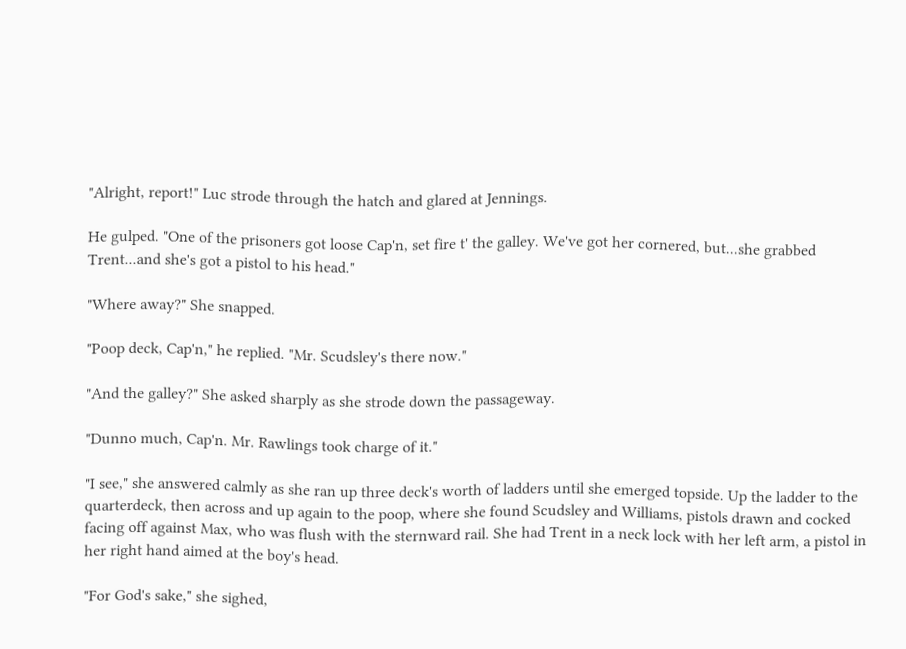"Alright, report!" Luc strode through the hatch and glared at Jennings.

He gulped. "One of the prisoners got loose Cap'n, set fire t' the galley. We've got her cornered, but...she grabbed Trent...and she's got a pistol to his head."

"Where away?" She snapped.

"Poop deck, Cap'n," he replied. "Mr. Scudsley's there now."

"And the galley?" She asked sharply as she strode down the passageway.

"Dunno much, Cap'n. Mr. Rawlings took charge of it."

"I see," she answered calmly as she ran up three deck's worth of ladders until she emerged topside. Up the ladder to the quarterdeck, then across and up again to the poop, where she found Scudsley and Williams, pistols drawn and cocked facing off against Max, who was flush with the sternward rail. She had Trent in a neck lock with her left arm, a pistol in her right hand aimed at the boy's head.

"For God's sake," she sighed,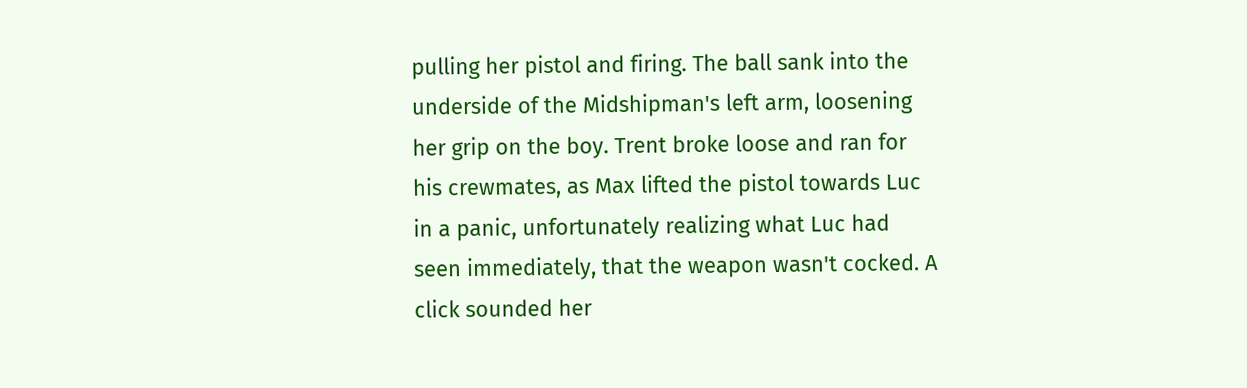pulling her pistol and firing. The ball sank into the underside of the Midshipman's left arm, loosening her grip on the boy. Trent broke loose and ran for his crewmates, as Max lifted the pistol towards Luc in a panic, unfortunately realizing what Luc had seen immediately, that the weapon wasn't cocked. A click sounded her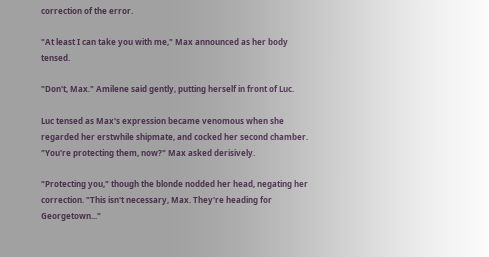correction of the error.

"At least I can take you with me," Max announced as her body tensed.

"Don't, Max." Amilene said gently, putting herself in front of Luc.

Luc tensed as Max's expression became venomous when she regarded her erstwhile shipmate, and cocked her second chamber. "You're protecting them, now?" Max asked derisively.

"Protecting you," though the blonde nodded her head, negating her correction. "This isn't necessary, Max. They're heading for Georgetown..."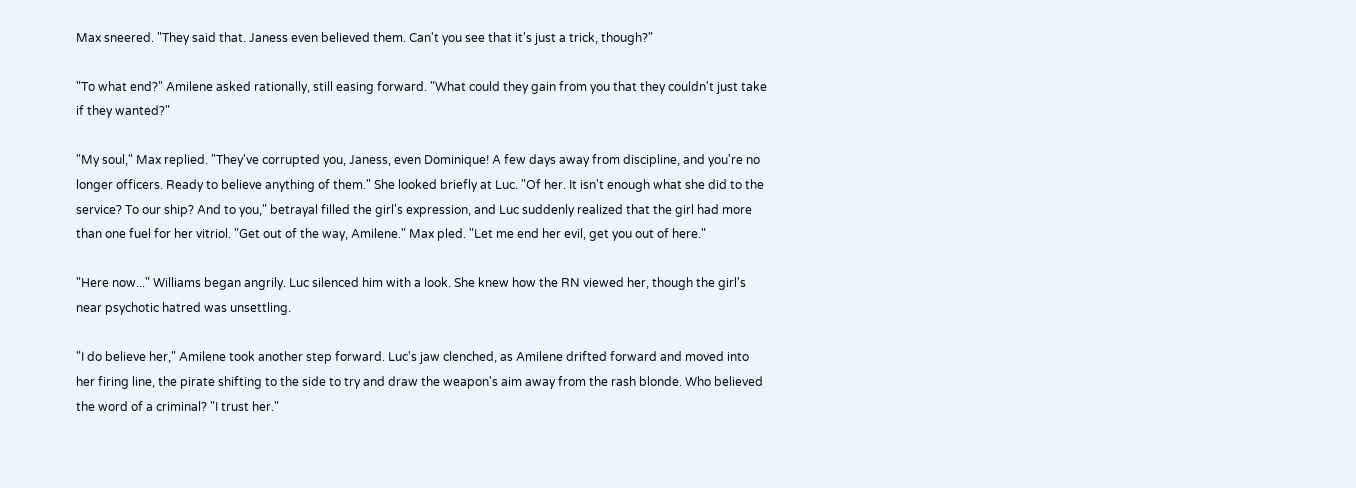Max sneered. "They said that. Janess even believed them. Can't you see that it's just a trick, though?"

"To what end?" Amilene asked rationally, still easing forward. "What could they gain from you that they couldn't just take if they wanted?"

"My soul," Max replied. "They've corrupted you, Janess, even Dominique! A few days away from discipline, and you're no longer officers. Ready to believe anything of them." She looked briefly at Luc. "Of her. It isn't enough what she did to the service? To our ship? And to you," betrayal filled the girl's expression, and Luc suddenly realized that the girl had more than one fuel for her vitriol. "Get out of the way, Amilene." Max pled. "Let me end her evil, get you out of here."

"Here now..." Williams began angrily. Luc silenced him with a look. She knew how the RN viewed her, though the girl's near psychotic hatred was unsettling.

"I do believe her," Amilene took another step forward. Luc's jaw clenched, as Amilene drifted forward and moved into her firing line, the pirate shifting to the side to try and draw the weapon's aim away from the rash blonde. Who believed the word of a criminal? "I trust her."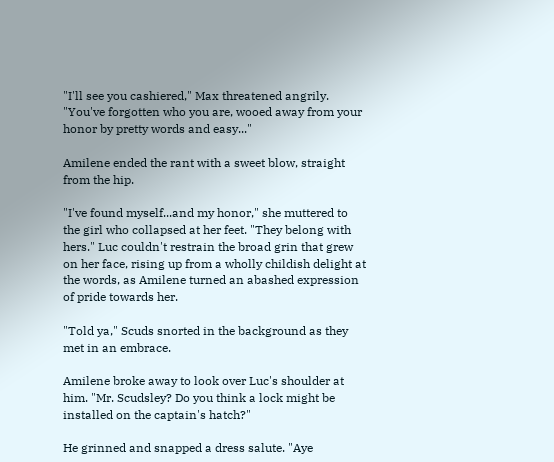"I'll see you cashiered," Max threatened angrily. "You've forgotten who you are, wooed away from your honor by pretty words and easy..."

Amilene ended the rant with a sweet blow, straight from the hip.

"I've found myself...and my honor," she muttered to the girl who collapsed at her feet. "They belong with hers." Luc couldn't restrain the broad grin that grew on her face, rising up from a wholly childish delight at the words, as Amilene turned an abashed expression of pride towards her.

"Told ya," Scuds snorted in the background as they met in an embrace.

Amilene broke away to look over Luc's shoulder at him. "Mr. Scudsley? Do you think a lock might be installed on the captain's hatch?"

He grinned and snapped a dress salute. "Aye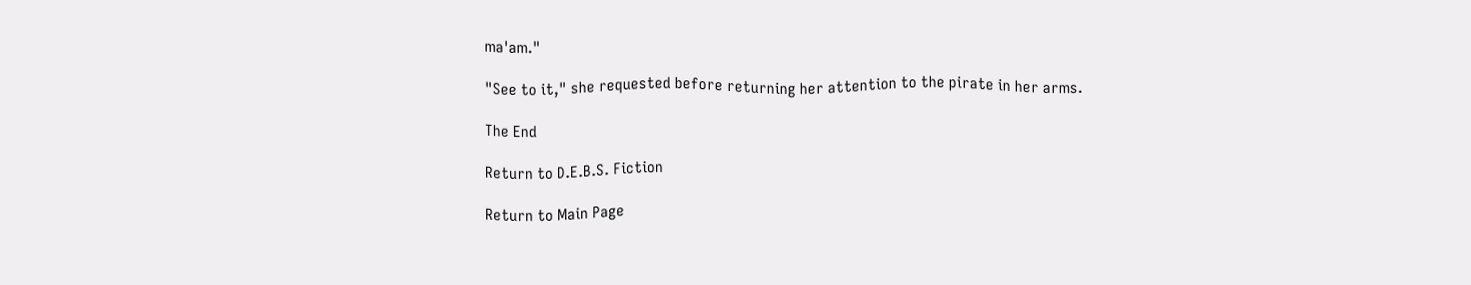ma'am."

"See to it," she requested before returning her attention to the pirate in her arms.

The End

Return to D.E.B.S. Fiction

Return to Main Page